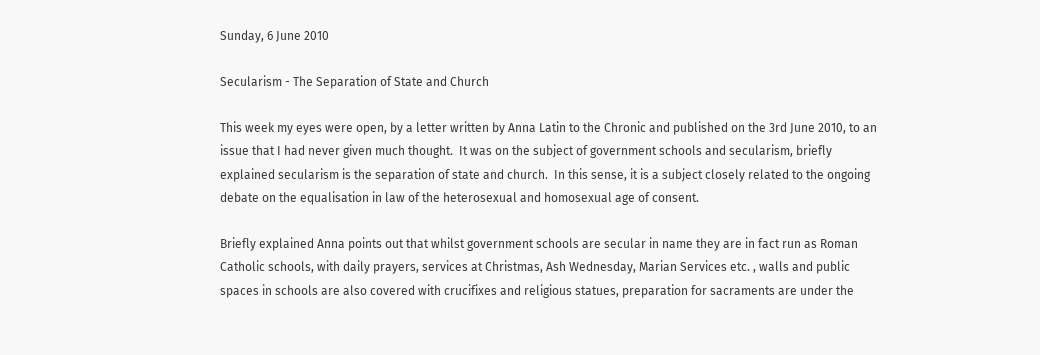Sunday, 6 June 2010

Secularism - The Separation of State and Church

This week my eyes were open, by a letter written by Anna Latin to the Chronic and published on the 3rd June 2010, to an issue that I had never given much thought.  It was on the subject of government schools and secularism, briefly explained secularism is the separation of state and church.  In this sense, it is a subject closely related to the ongoing debate on the equalisation in law of the heterosexual and homosexual age of consent.

Briefly explained Anna points out that whilst government schools are secular in name they are in fact run as Roman Catholic schools, with daily prayers, services at Christmas, Ash Wednesday, Marian Services etc. , walls and public spaces in schools are also covered with crucifixes and religious statues, preparation for sacraments are under the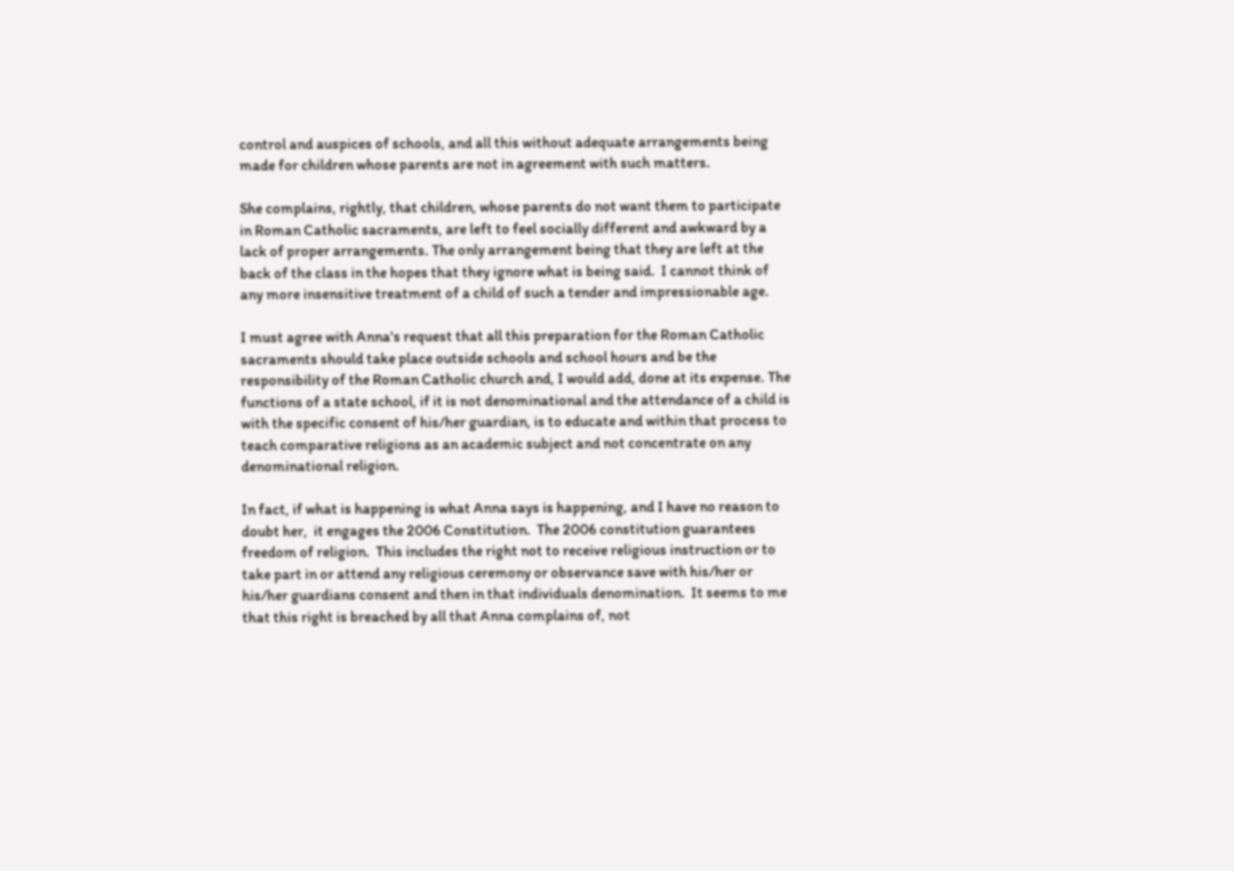control and auspices of schools, and all this without adequate arrangements being made for children whose parents are not in agreement with such matters.

She complains, rightly, that children, whose parents do not want them to participate in Roman Catholic sacraments, are left to feel socially different and awkward by a lack of proper arrangements. The only arrangement being that they are left at the back of the class in the hopes that they ignore what is being said.  I cannot think of any more insensitive treatment of a child of such a tender and impressionable age.

I must agree with Anna's request that all this preparation for the Roman Catholic sacraments should take place outside schools and school hours and be the responsibility of the Roman Catholic church and, I would add, done at its expense. The functions of a state school, if it is not denominational and the attendance of a child is with the specific consent of his/her guardian, is to educate and within that process to teach comparative religions as an academic subject and not concentrate on any denominational religion.

In fact, if what is happening is what Anna says is happening, and I have no reason to doubt her,  it engages the 2006 Constitution.  The 2006 constitution guarantees freedom of religion.  This includes the right not to receive religious instruction or to take part in or attend any religious ceremony or observance save with his/her or his/her guardians consent and then in that individuals denomination.  It seems to me that this right is breached by all that Anna complains of, not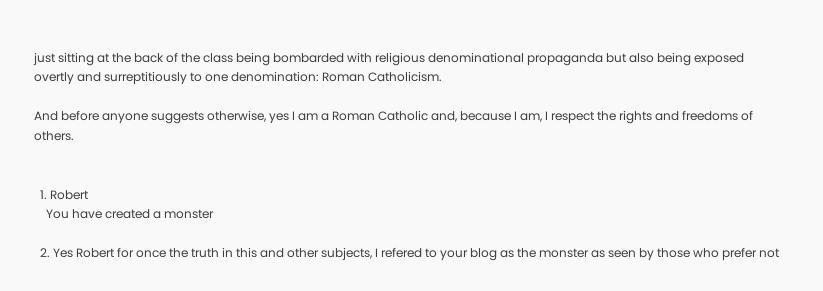just sitting at the back of the class being bombarded with religious denominational propaganda but also being exposed overtly and surreptitiously to one denomination: Roman Catholicism.

And before anyone suggests otherwise, yes I am a Roman Catholic and, because I am, I respect the rights and freedoms of others.


  1. Robert
    You have created a monster

  2. Yes Robert for once the truth in this and other subjects, I refered to your blog as the monster as seen by those who prefer not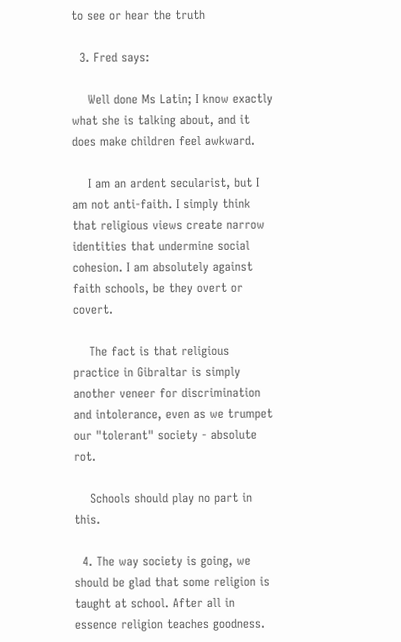to see or hear the truth

  3. Fred says:

    Well done Ms Latin; I know exactly what she is talking about, and it does make children feel awkward.

    I am an ardent secularist, but I am not anti-faith. I simply think that religious views create narrow identities that undermine social cohesion. I am absolutely against faith schools, be they overt or covert.

    The fact is that religious practice in Gibraltar is simply another veneer for discrimination and intolerance, even as we trumpet our "tolerant" society - absolute rot.

    Schools should play no part in this.

  4. The way society is going, we should be glad that some religion is taught at school. After all in essence religion teaches goodness.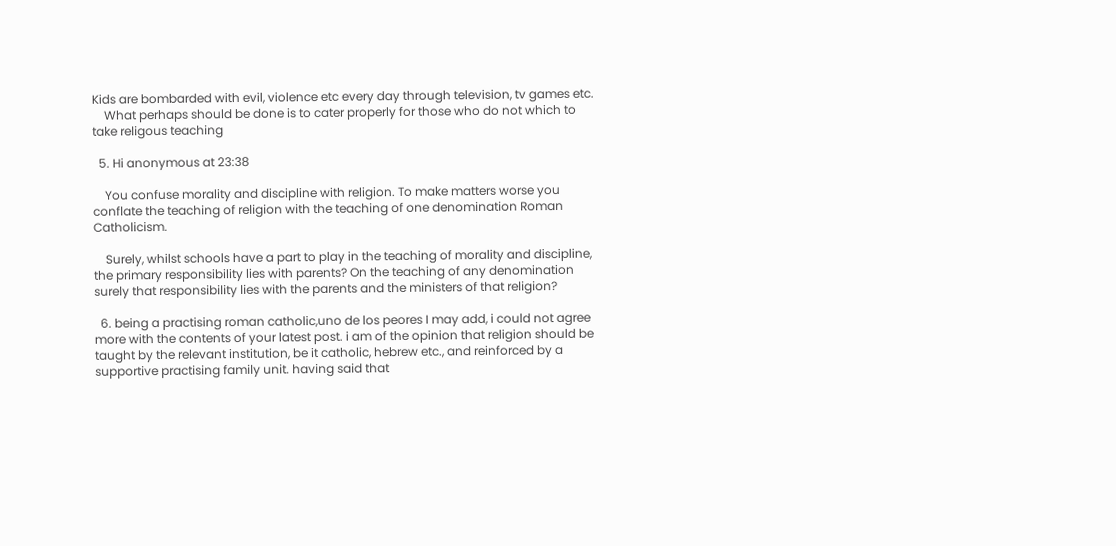Kids are bombarded with evil, violence etc every day through television, tv games etc.
    What perhaps should be done is to cater properly for those who do not which to take religous teaching

  5. Hi anonymous at 23:38

    You confuse morality and discipline with religion. To make matters worse you conflate the teaching of religion with the teaching of one denomination Roman Catholicism.

    Surely, whilst schools have a part to play in the teaching of morality and discipline, the primary responsibility lies with parents? On the teaching of any denomination surely that responsibility lies with the parents and the ministers of that religion?

  6. being a practising roman catholic,uno de los peores I may add, i could not agree more with the contents of your latest post. i am of the opinion that religion should be taught by the relevant institution, be it catholic, hebrew etc., and reinforced by a supportive practising family unit. having said that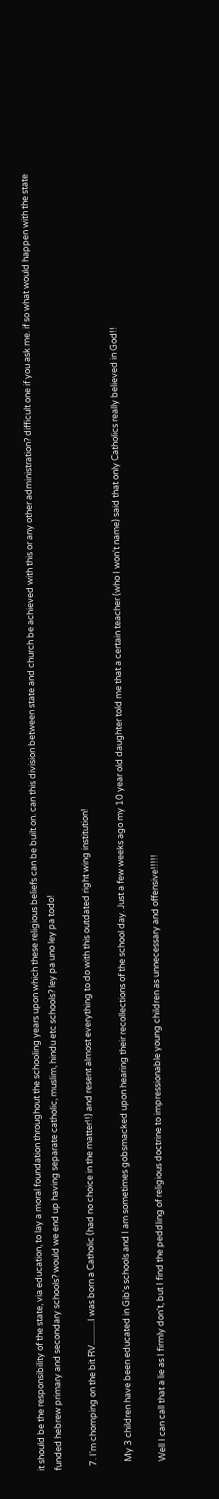it should be the responsibility of the state, via education, to lay a moral foundation throughout the schooling years upon which these religious beliefs can be built on. can this division between state and church be achieved with this or any other administration? difficult one if you ask me. if so what would happen with the state funded hebrew primary and secondary schools? would we end up having separate catholic, muslim, hindu etc schools? ley pa uno ley pa todo!

  7. I'm chomping on the bit RV............I was born a Catholic (had no choice in the matter!!) and resent almost everything to do with this outdated right wing institution!

    My 3 children have been educated in Gib's schools and I am sometimes gobsmacked upon hearing their recollections of the school day. Just a few weeks ago my 10 year old daughter told me that a certain teacher (who I won't name) said that only Catholics really believed in God!!

    Well I can call that a lie as I firmly don't, but I find the peddling of religious doctrine to impressionable young children as unnecessary and offensive!!!!!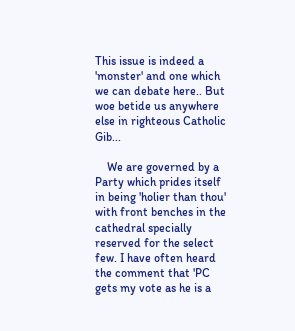This issue is indeed a 'monster' and one which we can debate here.. But woe betide us anywhere else in righteous Catholic Gib...

    We are governed by a Party which prides itself in being 'holier than thou' with front benches in the cathedral specially reserved for the select few. I have often heard the comment that 'PC gets my vote as he is a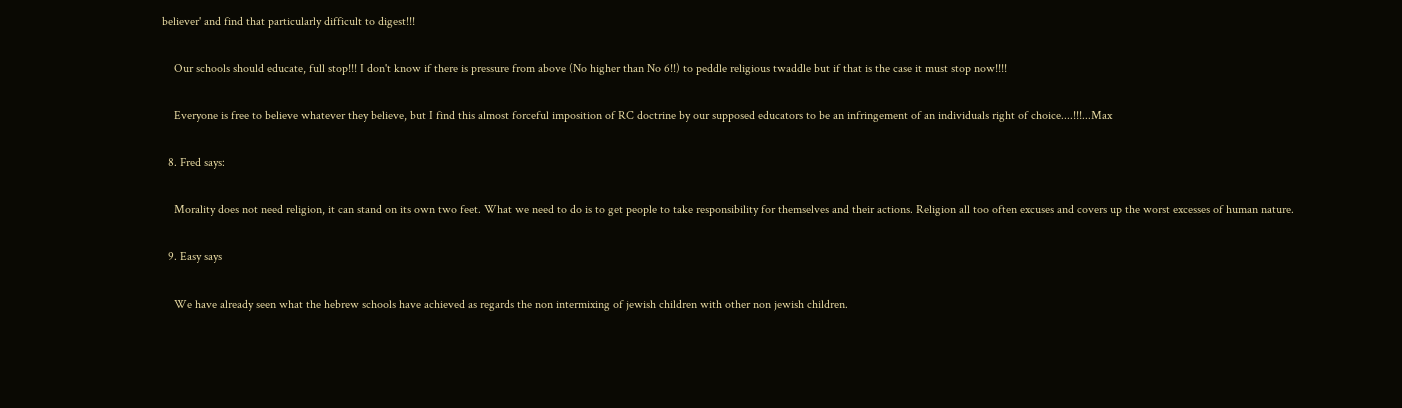believer' and find that particularly difficult to digest!!!

    Our schools should educate, full stop!!! I don't know if there is pressure from above (No higher than No 6!!) to peddle religious twaddle but if that is the case it must stop now!!!!

    Everyone is free to believe whatever they believe, but I find this almost forceful imposition of RC doctrine by our supposed educators to be an infringement of an individuals right of choice....!!!...Max

  8. Fred says:

    Morality does not need religion, it can stand on its own two feet. What we need to do is to get people to take responsibility for themselves and their actions. Religion all too often excuses and covers up the worst excesses of human nature.

  9. Easy says

    We have already seen what the hebrew schools have achieved as regards the non intermixing of jewish children with other non jewish children.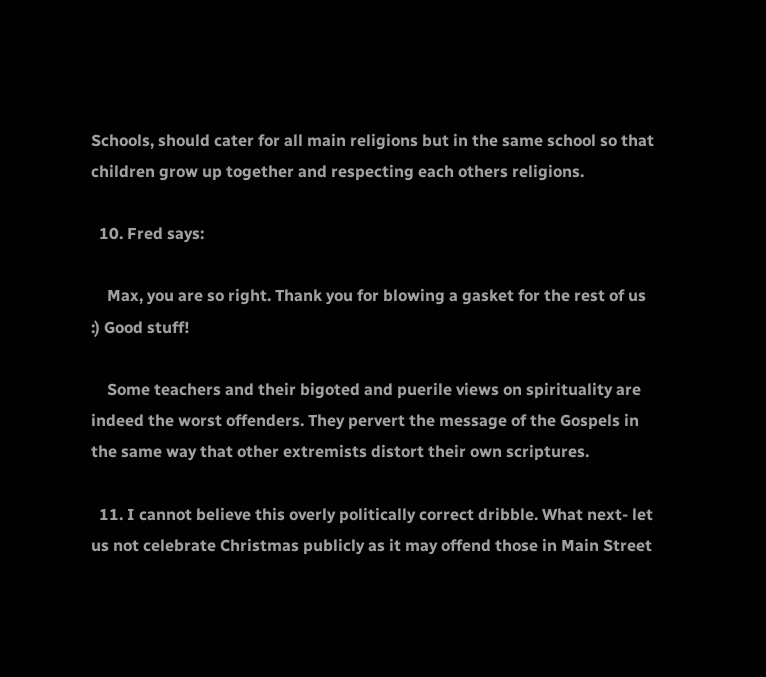Schools, should cater for all main religions but in the same school so that children grow up together and respecting each others religions.

  10. Fred says:

    Max, you are so right. Thank you for blowing a gasket for the rest of us :) Good stuff!

    Some teachers and their bigoted and puerile views on spirituality are indeed the worst offenders. They pervert the message of the Gospels in the same way that other extremists distort their own scriptures.

  11. I cannot believe this overly politically correct dribble. What next- let us not celebrate Christmas publicly as it may offend those in Main Street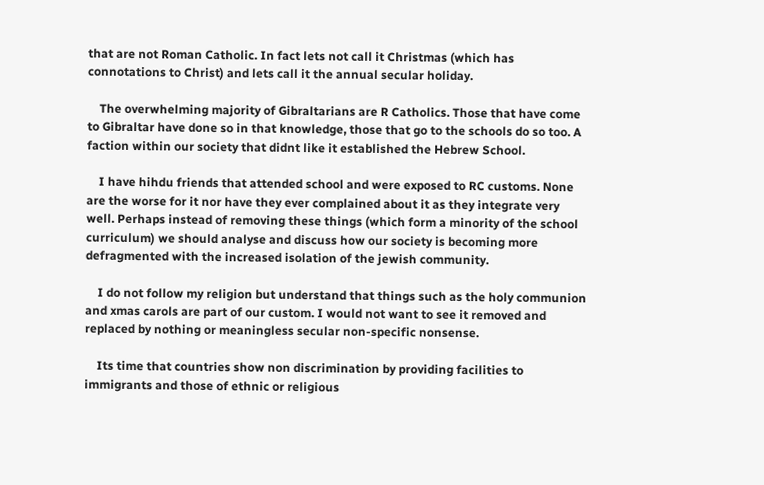that are not Roman Catholic. In fact lets not call it Christmas (which has connotations to Christ) and lets call it the annual secular holiday.

    The overwhelming majority of Gibraltarians are R Catholics. Those that have come to Gibraltar have done so in that knowledge, those that go to the schools do so too. A faction within our society that didnt like it established the Hebrew School.

    I have hihdu friends that attended school and were exposed to RC customs. None are the worse for it nor have they ever complained about it as they integrate very well. Perhaps instead of removing these things (which form a minority of the school curriculum) we should analyse and discuss how our society is becoming more defragmented with the increased isolation of the jewish community.

    I do not follow my religion but understand that things such as the holy communion and xmas carols are part of our custom. I would not want to see it removed and replaced by nothing or meaningless secular non-specific nonsense.

    Its time that countries show non discrimination by providing facilities to immigrants and those of ethnic or religious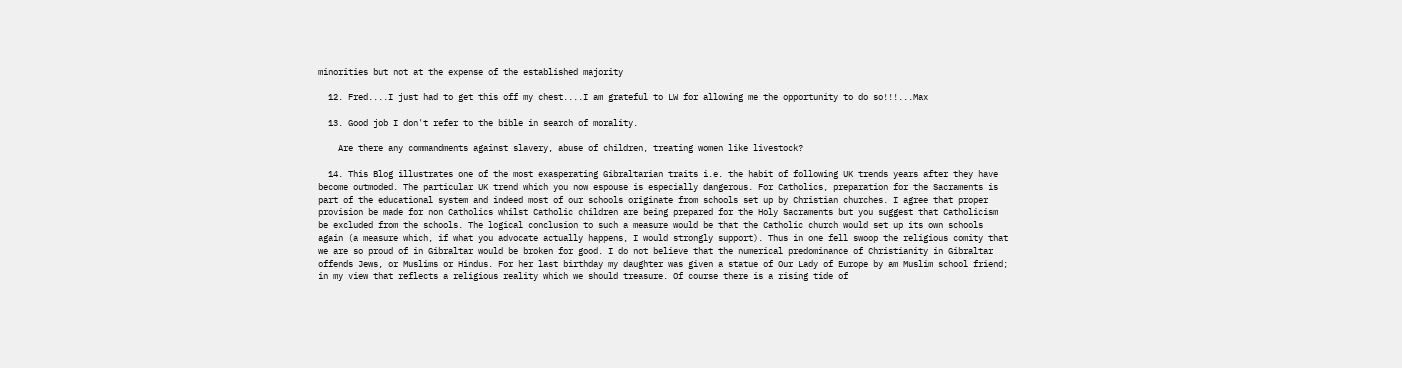minorities but not at the expense of the established majority

  12. Fred....I just had to get this off my chest....I am grateful to LW for allowing me the opportunity to do so!!!...Max

  13. Good job I don't refer to the bible in search of morality.

    Are there any commandments against slavery, abuse of children, treating women like livestock?

  14. This Blog illustrates one of the most exasperating Gibraltarian traits i.e. the habit of following UK trends years after they have become outmoded. The particular UK trend which you now espouse is especially dangerous. For Catholics, preparation for the Sacraments is part of the educational system and indeed most of our schools originate from schools set up by Christian churches. I agree that proper provision be made for non Catholics whilst Catholic children are being prepared for the Holy Sacraments but you suggest that Catholicism be excluded from the schools. The logical conclusion to such a measure would be that the Catholic church would set up its own schools again (a measure which, if what you advocate actually happens, I would strongly support). Thus in one fell swoop the religious comity that we are so proud of in Gibraltar would be broken for good. I do not believe that the numerical predominance of Christianity in Gibraltar offends Jews, or Muslims or Hindus. For her last birthday my daughter was given a statue of Our Lady of Europe by am Muslim school friend; in my view that reflects a religious reality which we should treasure. Of course there is a rising tide of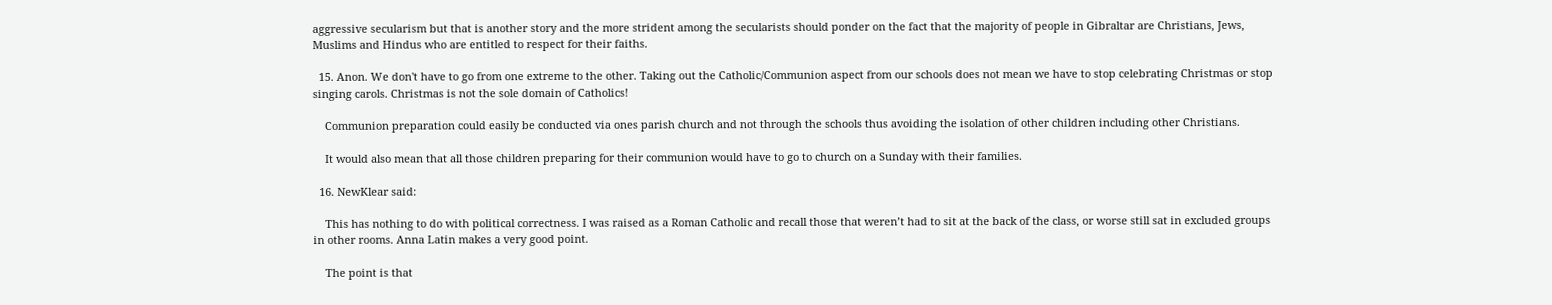aggressive secularism but that is another story and the more strident among the secularists should ponder on the fact that the majority of people in Gibraltar are Christians, Jews, Muslims and Hindus who are entitled to respect for their faiths.

  15. Anon. We don't have to go from one extreme to the other. Taking out the Catholic/Communion aspect from our schools does not mean we have to stop celebrating Christmas or stop singing carols. Christmas is not the sole domain of Catholics!

    Communion preparation could easily be conducted via ones parish church and not through the schools thus avoiding the isolation of other children including other Christians.

    It would also mean that all those children preparing for their communion would have to go to church on a Sunday with their families.

  16. NewKlear said:

    This has nothing to do with political correctness. I was raised as a Roman Catholic and recall those that weren’t had to sit at the back of the class, or worse still sat in excluded groups in other rooms. Anna Latin makes a very good point.

    The point is that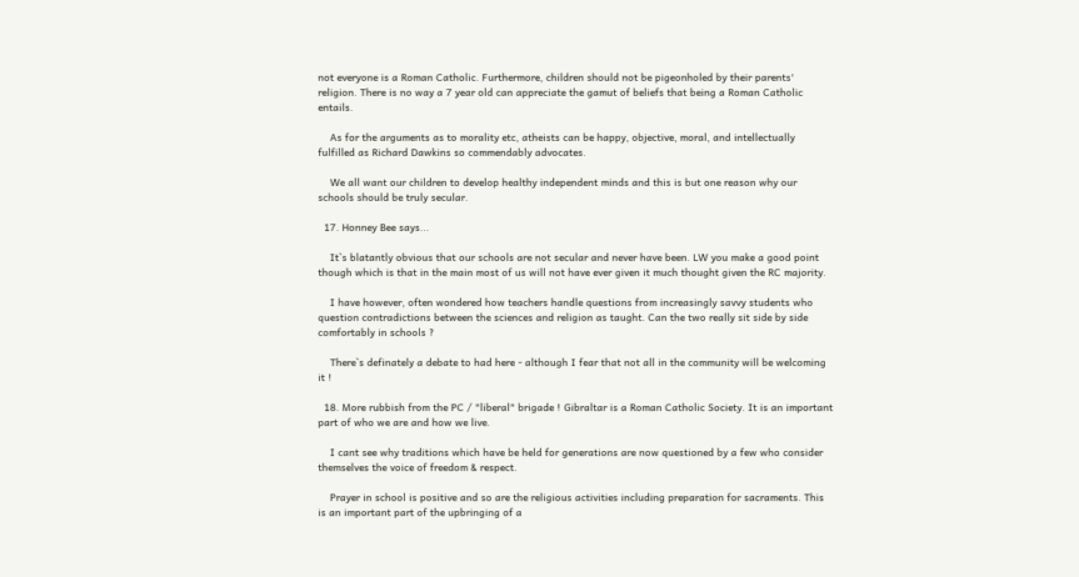not everyone is a Roman Catholic. Furthermore, children should not be pigeonholed by their parents' religion. There is no way a 7 year old can appreciate the gamut of beliefs that being a Roman Catholic entails.

    As for the arguments as to morality etc, atheists can be happy, objective, moral, and intellectually fulfilled as Richard Dawkins so commendably advocates.

    We all want our children to develop healthy independent minds and this is but one reason why our schools should be truly secular.

  17. Honney Bee says...

    It`s blatantly obvious that our schools are not secular and never have been. LW you make a good point though which is that in the main most of us will not have ever given it much thought given the RC majority.

    I have however, often wondered how teachers handle questions from increasingly savvy students who question contradictions between the sciences and religion as taught. Can the two really sit side by side comfortably in schools ?

    There`s definately a debate to had here - although I fear that not all in the community will be welcoming it !

  18. More rubbish from the PC / "liberal" brigade ! Gibraltar is a Roman Catholic Society. It is an important part of who we are and how we live.

    I cant see why traditions which have be held for generations are now questioned by a few who consider themselves the voice of freedom & respect.

    Prayer in school is positive and so are the religious activities including preparation for sacraments. This is an important part of the upbringing of a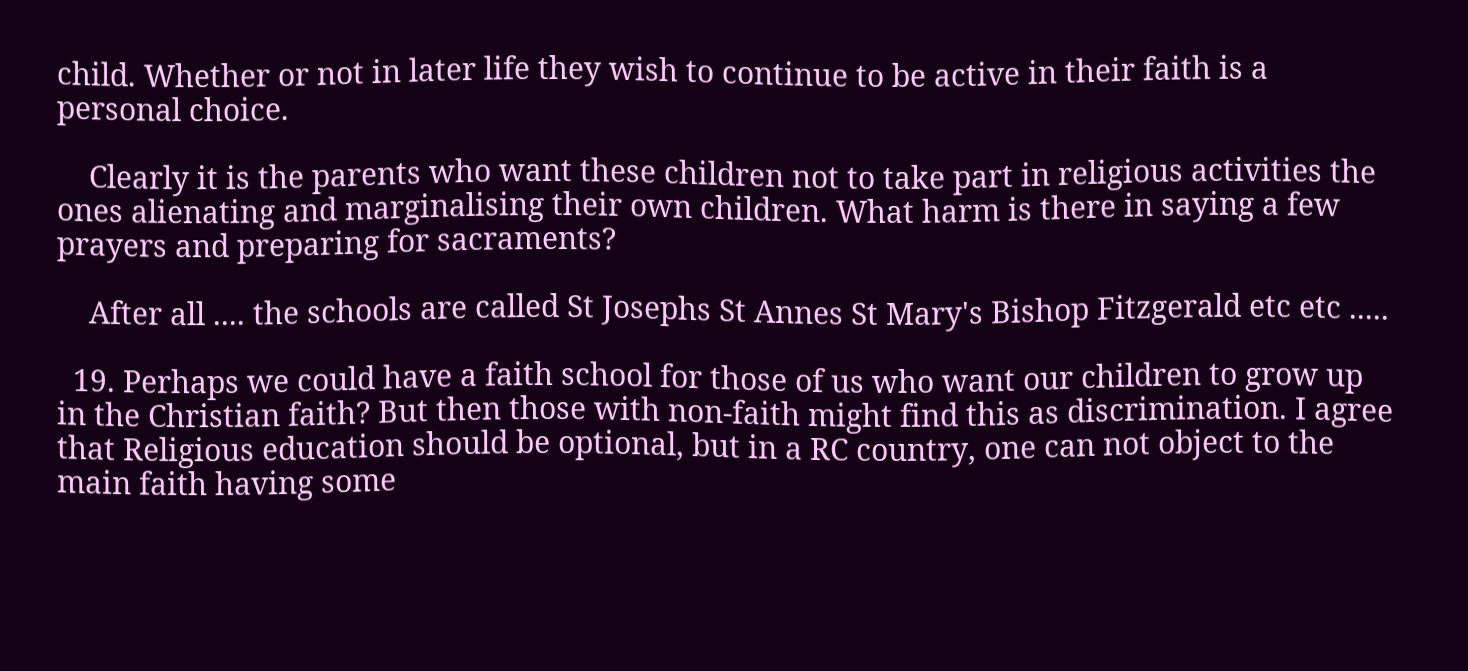child. Whether or not in later life they wish to continue to be active in their faith is a personal choice.

    Clearly it is the parents who want these children not to take part in religious activities the ones alienating and marginalising their own children. What harm is there in saying a few prayers and preparing for sacraments?

    After all .... the schools are called St Josephs St Annes St Mary's Bishop Fitzgerald etc etc .....

  19. Perhaps we could have a faith school for those of us who want our children to grow up in the Christian faith? But then those with non-faith might find this as discrimination. I agree that Religious education should be optional, but in a RC country, one can not object to the main faith having some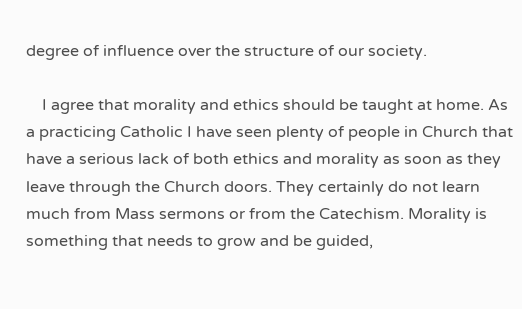degree of influence over the structure of our society.

    I agree that morality and ethics should be taught at home. As a practicing Catholic I have seen plenty of people in Church that have a serious lack of both ethics and morality as soon as they leave through the Church doors. They certainly do not learn much from Mass sermons or from the Catechism. Morality is something that needs to grow and be guided,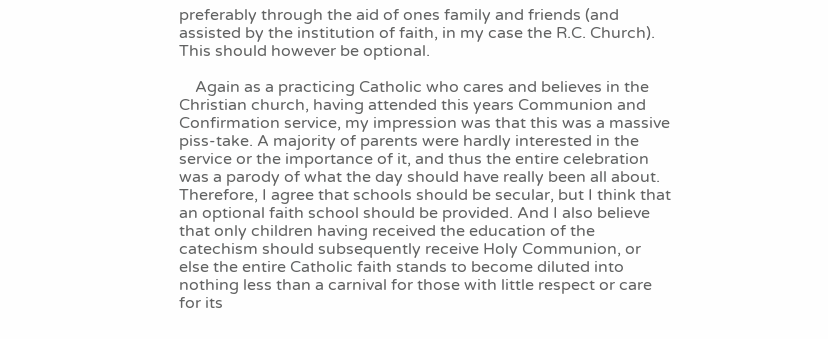preferably through the aid of ones family and friends (and assisted by the institution of faith, in my case the R.C. Church). This should however be optional.

    Again as a practicing Catholic who cares and believes in the Christian church, having attended this years Communion and Confirmation service, my impression was that this was a massive piss-take. A majority of parents were hardly interested in the service or the importance of it, and thus the entire celebration was a parody of what the day should have really been all about. Therefore, I agree that schools should be secular, but I think that an optional faith school should be provided. And I also believe that only children having received the education of the catechism should subsequently receive Holy Communion, or else the entire Catholic faith stands to become diluted into nothing less than a carnival for those with little respect or care for its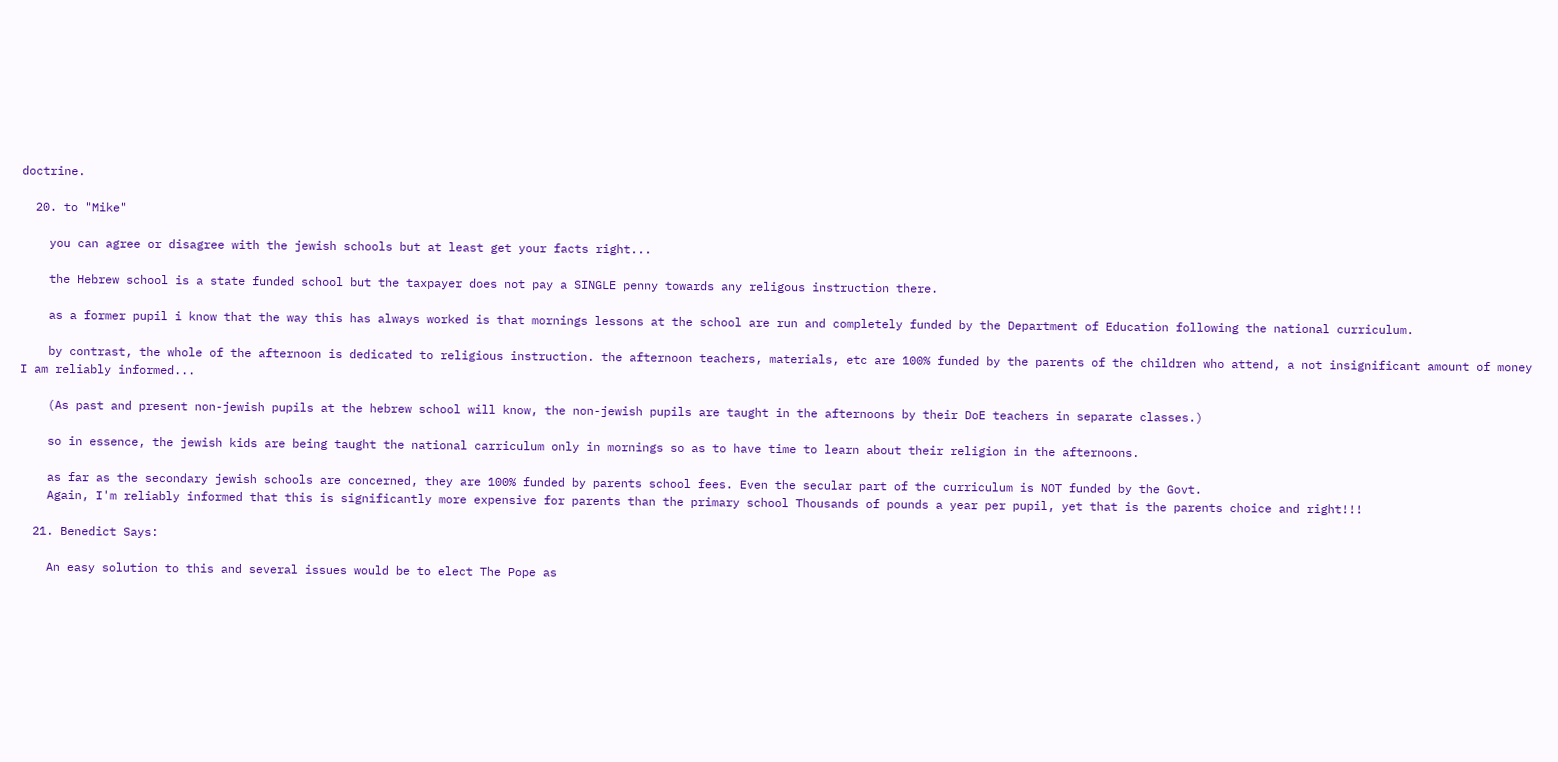doctrine.

  20. to "Mike"

    you can agree or disagree with the jewish schools but at least get your facts right...

    the Hebrew school is a state funded school but the taxpayer does not pay a SINGLE penny towards any religous instruction there.

    as a former pupil i know that the way this has always worked is that mornings lessons at the school are run and completely funded by the Department of Education following the national curriculum.

    by contrast, the whole of the afternoon is dedicated to religious instruction. the afternoon teachers, materials, etc are 100% funded by the parents of the children who attend, a not insignificant amount of money I am reliably informed...

    (As past and present non-jewish pupils at the hebrew school will know, the non-jewish pupils are taught in the afternoons by their DoE teachers in separate classes.)

    so in essence, the jewish kids are being taught the national carriculum only in mornings so as to have time to learn about their religion in the afternoons.

    as far as the secondary jewish schools are concerned, they are 100% funded by parents school fees. Even the secular part of the curriculum is NOT funded by the Govt.
    Again, I'm reliably informed that this is significantly more expensive for parents than the primary school Thousands of pounds a year per pupil, yet that is the parents choice and right!!!

  21. Benedict Says:

    An easy solution to this and several issues would be to elect The Pope as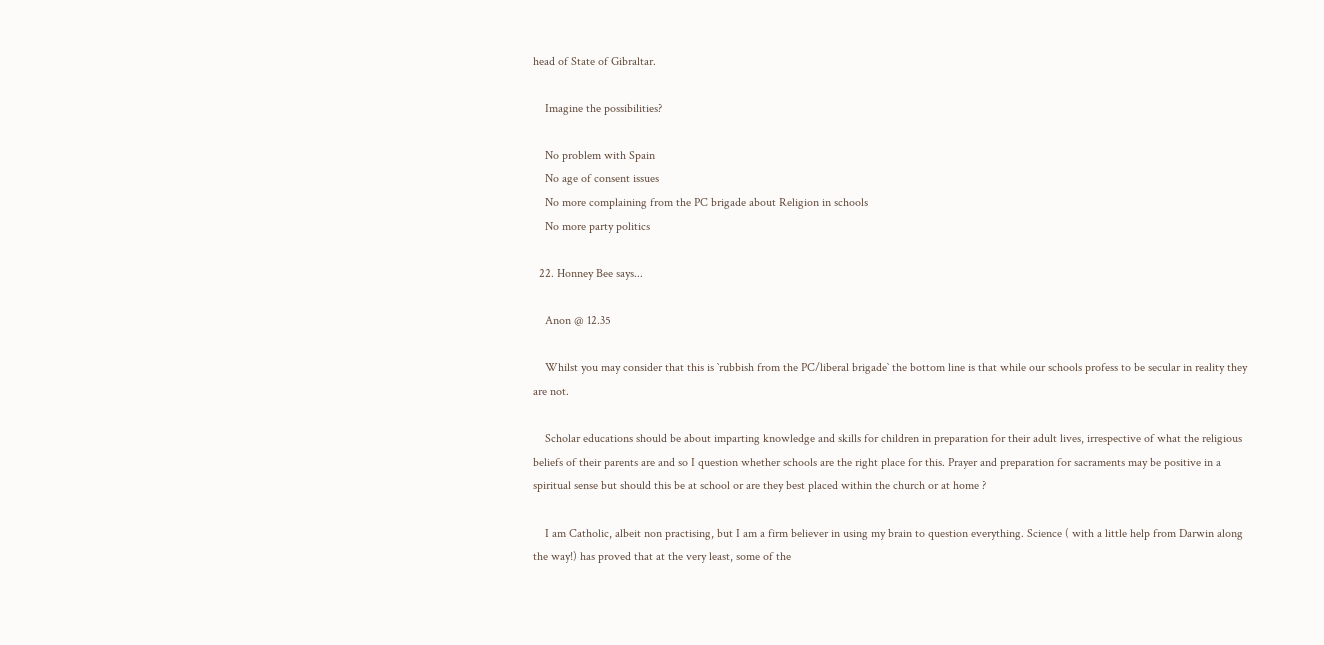head of State of Gibraltar.

    Imagine the possibilities?

    No problem with Spain
    No age of consent issues
    No more complaining from the PC brigade about Religion in schools
    No more party politics

  22. Honney Bee says...

    Anon @ 12.35

    Whilst you may consider that this is `rubbish from the PC/liberal brigade` the bottom line is that while our schools profess to be secular in reality they are not.

    Scholar educations should be about imparting knowledge and skills for children in preparation for their adult lives, irrespective of what the religious beliefs of their parents are and so I question whether schools are the right place for this. Prayer and preparation for sacraments may be positive in a spiritual sense but should this be at school or are they best placed within the church or at home ?

    I am Catholic, albeit non practising, but I am a firm believer in using my brain to question everything. Science ( with a little help from Darwin along the way!) has proved that at the very least, some of the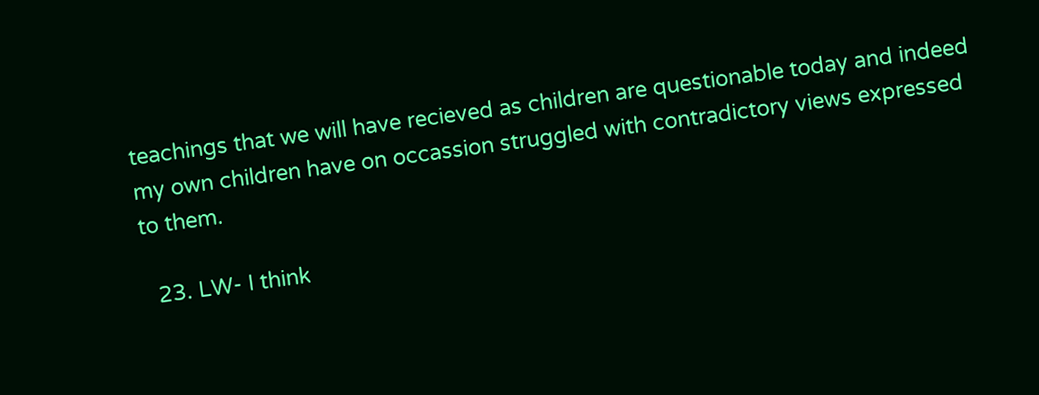teachings that we will have recieved as children are questionable today and indeed my own children have on occassion struggled with contradictory views expressed to them.

  23. LW- I think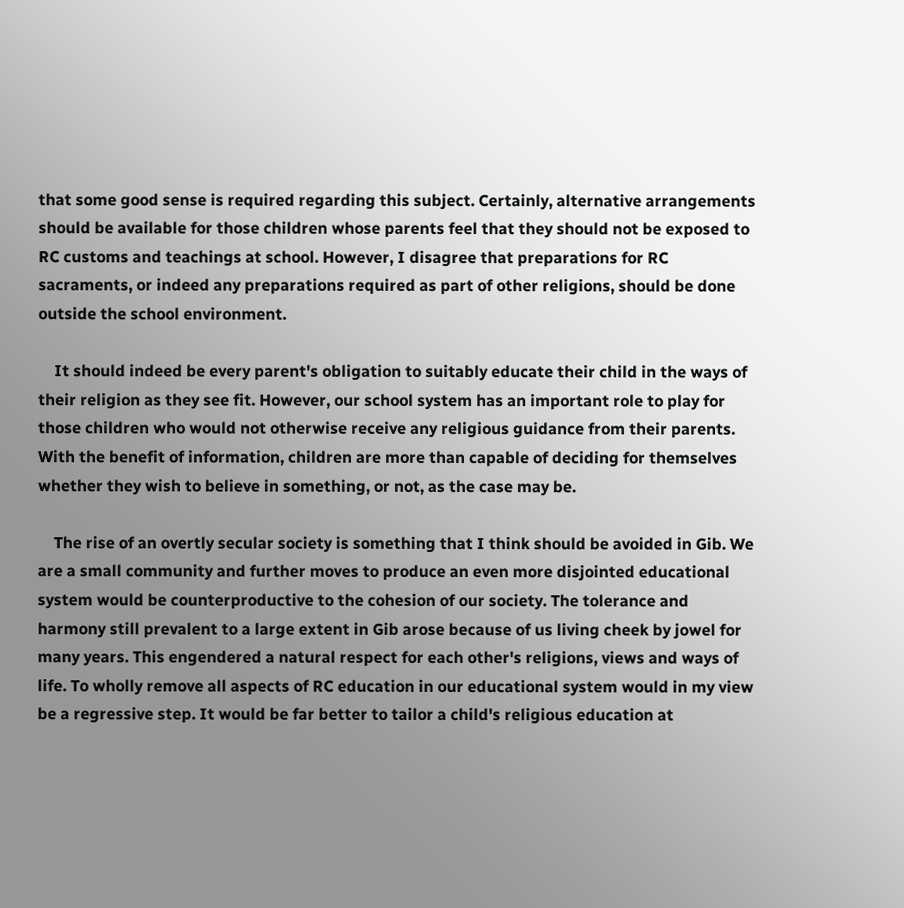that some good sense is required regarding this subject. Certainly, alternative arrangements should be available for those children whose parents feel that they should not be exposed to RC customs and teachings at school. However, I disagree that preparations for RC sacraments, or indeed any preparations required as part of other religions, should be done outside the school environment.

    It should indeed be every parent's obligation to suitably educate their child in the ways of their religion as they see fit. However, our school system has an important role to play for those children who would not otherwise receive any religious guidance from their parents. With the benefit of information, children are more than capable of deciding for themselves whether they wish to believe in something, or not, as the case may be.

    The rise of an overtly secular society is something that I think should be avoided in Gib. We are a small community and further moves to produce an even more disjointed educational system would be counterproductive to the cohesion of our society. The tolerance and harmony still prevalent to a large extent in Gib arose because of us living cheek by jowel for many years. This engendered a natural respect for each other's religions, views and ways of life. To wholly remove all aspects of RC education in our educational system would in my view be a regressive step. It would be far better to tailor a child's religious education at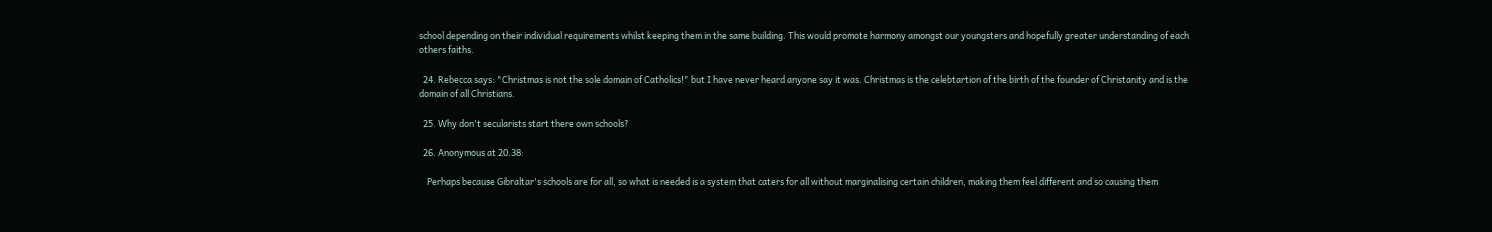school depending on their individual requirements whilst keeping them in the same building. This would promote harmony amongst our youngsters and hopefully greater understanding of each others faiths.

  24. Rebecca says: "Christmas is not the sole domain of Catholics!" but I have never heard anyone say it was. Christmas is the celebtartion of the birth of the founder of Christanity and is the domain of all Christians.

  25. Why don't secularists start there own schools?

  26. Anonymous at 20.38:

    Perhaps because Gibraltar's schools are for all, so what is needed is a system that caters for all without marginalising certain children, making them feel different and so causing them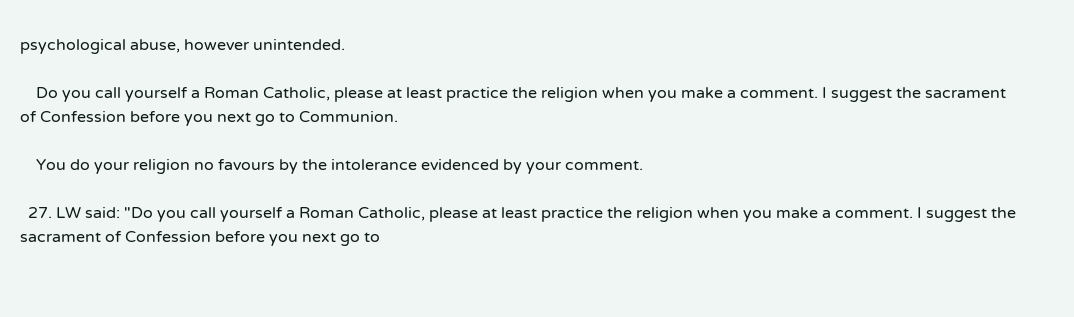psychological abuse, however unintended.

    Do you call yourself a Roman Catholic, please at least practice the religion when you make a comment. I suggest the sacrament of Confession before you next go to Communion.

    You do your religion no favours by the intolerance evidenced by your comment.

  27. LW said: "Do you call yourself a Roman Catholic, please at least practice the religion when you make a comment. I suggest the sacrament of Confession before you next go to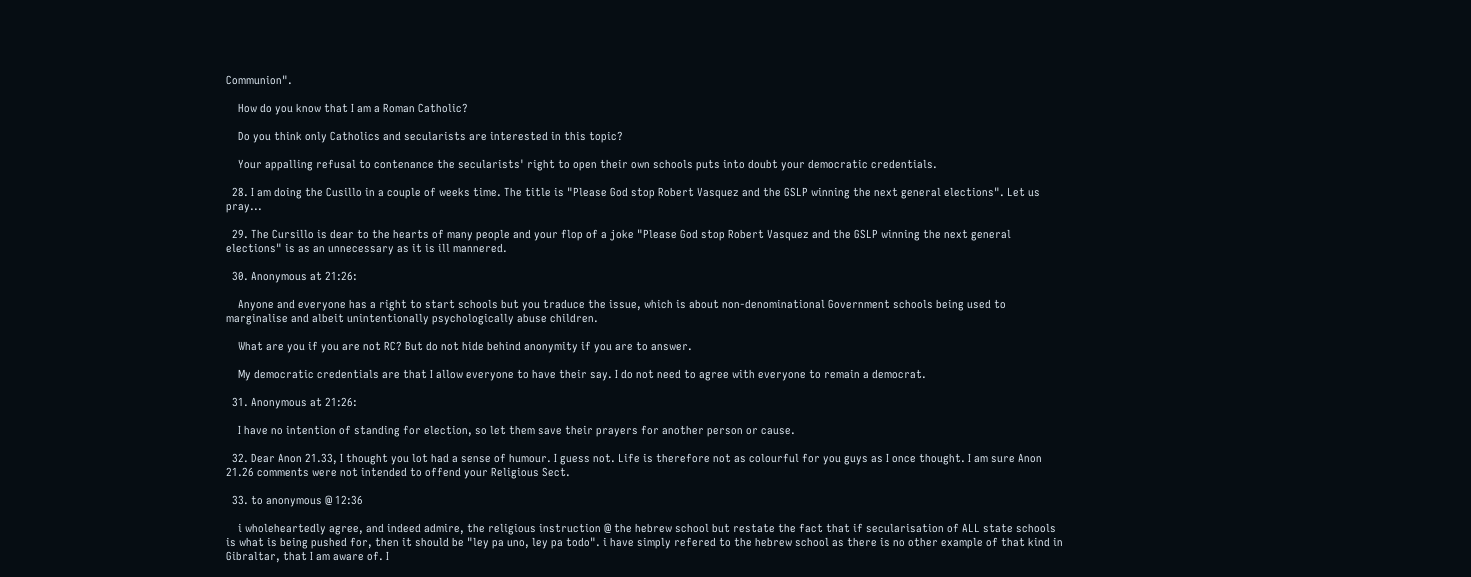Communion".

    How do you know that I am a Roman Catholic?

    Do you think only Catholics and secularists are interested in this topic?

    Your appalling refusal to contenance the secularists' right to open their own schools puts into doubt your democratic credentials.

  28. I am doing the Cusillo in a couple of weeks time. The title is "Please God stop Robert Vasquez and the GSLP winning the next general elections". Let us pray...

  29. The Cursillo is dear to the hearts of many people and your flop of a joke "Please God stop Robert Vasquez and the GSLP winning the next general elections" is as an unnecessary as it is ill mannered.

  30. Anonymous at 21:26:

    Anyone and everyone has a right to start schools but you traduce the issue, which is about non-denominational Government schools being used to marginalise and albeit unintentionally psychologically abuse children.

    What are you if you are not RC? But do not hide behind anonymity if you are to answer.

    My democratic credentials are that I allow everyone to have their say. I do not need to agree with everyone to remain a democrat.

  31. Anonymous at 21:26:

    I have no intention of standing for election, so let them save their prayers for another person or cause.

  32. Dear Anon 21.33, I thought you lot had a sense of humour. I guess not. Life is therefore not as colourful for you guys as I once thought. I am sure Anon 21.26 comments were not intended to offend your Religious Sect.

  33. to anonymous @ 12:36

    i wholeheartedly agree, and indeed admire, the religious instruction @ the hebrew school but restate the fact that if secularisation of ALL state schools is what is being pushed for, then it should be "ley pa uno, ley pa todo". i have simply refered to the hebrew school as there is no other example of that kind in Gibraltar, that I am aware of. I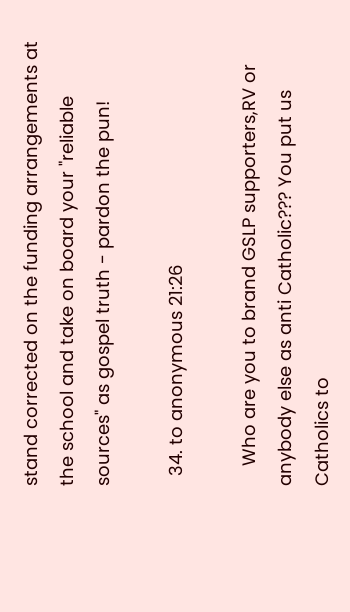stand corrected on the funding arrangements at the school and take on board your "reliable sources" as gospel truth - pardon the pun!

  34. to anonymous 21:26

    Who are you to brand GSLP supporters,RV or anybody else as anti Catholic??? You put us Catholics to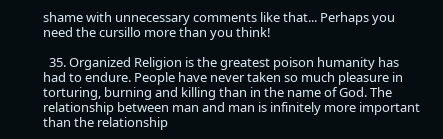shame with unnecessary comments like that... Perhaps you need the cursillo more than you think!

  35. Organized Religion is the greatest poison humanity has had to endure. People have never taken so much pleasure in torturing, burning and killing than in the name of God. The relationship between man and man is infinitely more important than the relationship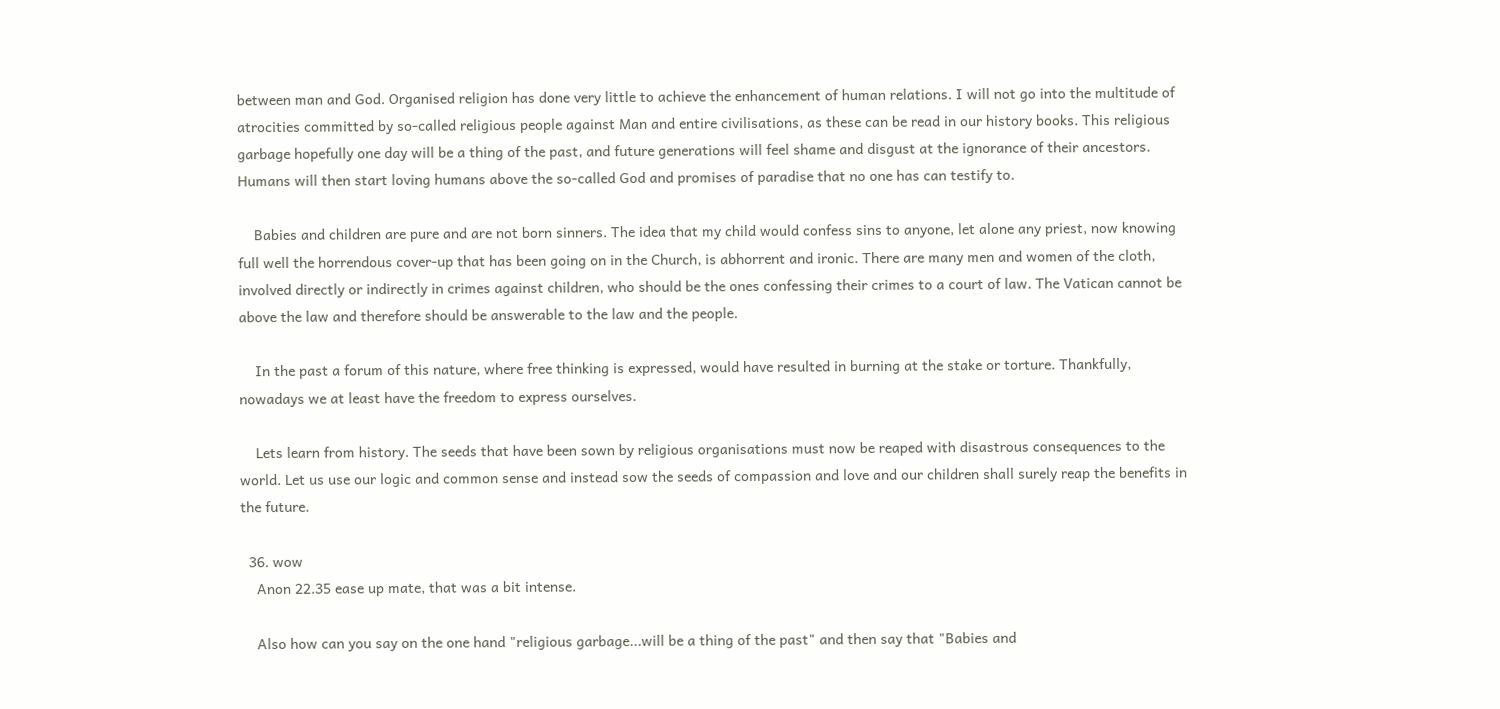between man and God. Organised religion has done very little to achieve the enhancement of human relations. I will not go into the multitude of atrocities committed by so-called religious people against Man and entire civilisations, as these can be read in our history books. This religious garbage hopefully one day will be a thing of the past, and future generations will feel shame and disgust at the ignorance of their ancestors. Humans will then start loving humans above the so-called God and promises of paradise that no one has can testify to.

    Babies and children are pure and are not born sinners. The idea that my child would confess sins to anyone, let alone any priest, now knowing full well the horrendous cover-up that has been going on in the Church, is abhorrent and ironic. There are many men and women of the cloth, involved directly or indirectly in crimes against children, who should be the ones confessing their crimes to a court of law. The Vatican cannot be above the law and therefore should be answerable to the law and the people.

    In the past a forum of this nature, where free thinking is expressed, would have resulted in burning at the stake or torture. Thankfully, nowadays we at least have the freedom to express ourselves.

    Lets learn from history. The seeds that have been sown by religious organisations must now be reaped with disastrous consequences to the world. Let us use our logic and common sense and instead sow the seeds of compassion and love and our children shall surely reap the benefits in the future.

  36. wow
    Anon 22.35 ease up mate, that was a bit intense.

    Also how can you say on the one hand "religious garbage...will be a thing of the past" and then say that "Babies and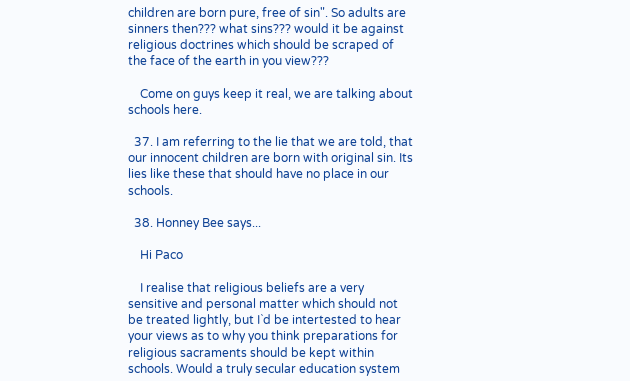children are born pure, free of sin". So adults are sinners then??? what sins??? would it be against religious doctrines which should be scraped of the face of the earth in you view???

    Come on guys keep it real, we are talking about schools here.

  37. I am referring to the lie that we are told, that our innocent children are born with original sin. Its lies like these that should have no place in our schools.

  38. Honney Bee says...

    Hi Paco

    I realise that religious beliefs are a very sensitive and personal matter which should not be treated lightly, but I`d be intertested to hear your views as to why you think preparations for religious sacraments should be kept within schools. Would a truly secular education system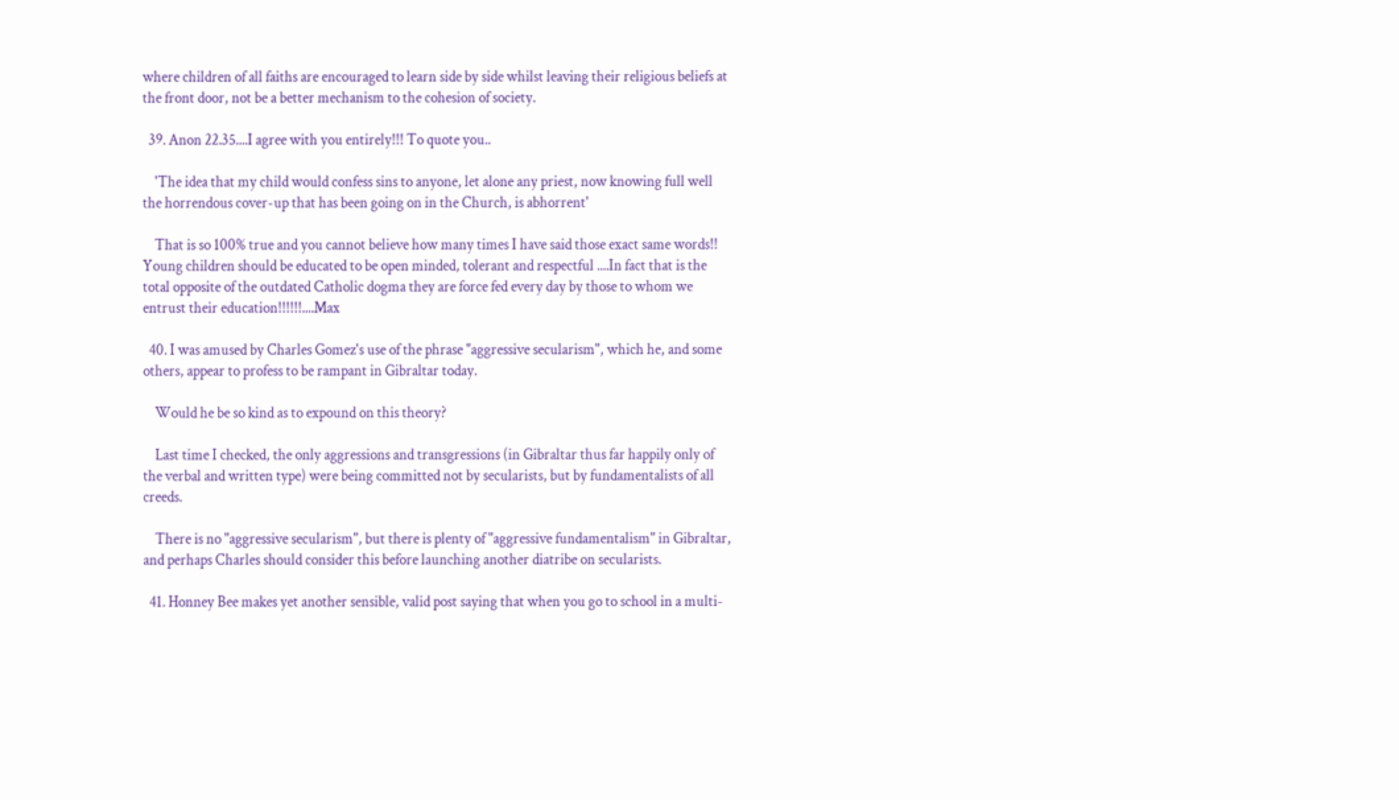where children of all faiths are encouraged to learn side by side whilst leaving their religious beliefs at the front door, not be a better mechanism to the cohesion of society.

  39. Anon 22.35....I agree with you entirely!!! To quote you..

    'The idea that my child would confess sins to anyone, let alone any priest, now knowing full well the horrendous cover-up that has been going on in the Church, is abhorrent'

    That is so 100% true and you cannot believe how many times I have said those exact same words!! Young children should be educated to be open minded, tolerant and respectful ....In fact that is the total opposite of the outdated Catholic dogma they are force fed every day by those to whom we entrust their education!!!!!!....Max

  40. I was amused by Charles Gomez's use of the phrase "aggressive secularism", which he, and some others, appear to profess to be rampant in Gibraltar today.

    Would he be so kind as to expound on this theory?

    Last time I checked, the only aggressions and transgressions (in Gibraltar thus far happily only of the verbal and written type) were being committed not by secularists, but by fundamentalists of all creeds.

    There is no "aggressive secularism", but there is plenty of "aggressive fundamentalism" in Gibraltar, and perhaps Charles should consider this before launching another diatribe on secularists.

  41. Honney Bee makes yet another sensible, valid post saying that when you go to school in a multi-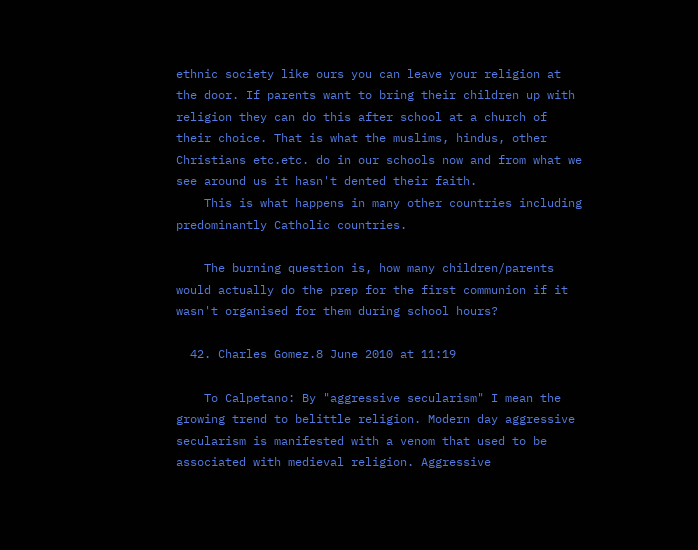ethnic society like ours you can leave your religion at the door. If parents want to bring their children up with religion they can do this after school at a church of their choice. That is what the muslims, hindus, other Christians etc.etc. do in our schools now and from what we see around us it hasn't dented their faith.
    This is what happens in many other countries including predominantly Catholic countries.

    The burning question is, how many children/parents would actually do the prep for the first communion if it wasn't organised for them during school hours?

  42. Charles Gomez.8 June 2010 at 11:19

    To Calpetano: By "aggressive secularism" I mean the growing trend to belittle religion. Modern day aggressive secularism is manifested with a venom that used to be associated with medieval religion. Aggressive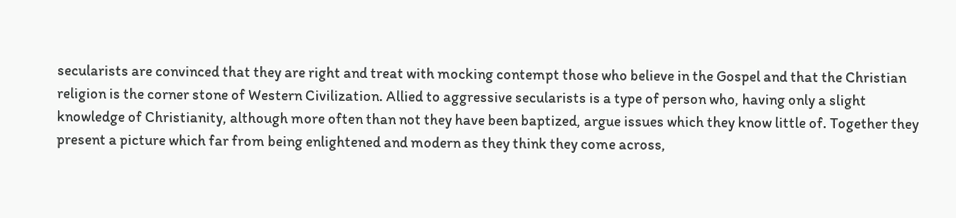secularists are convinced that they are right and treat with mocking contempt those who believe in the Gospel and that the Christian religion is the corner stone of Western Civilization. Allied to aggressive secularists is a type of person who, having only a slight knowledge of Christianity, although more often than not they have been baptized, argue issues which they know little of. Together they present a picture which far from being enlightened and modern as they think they come across,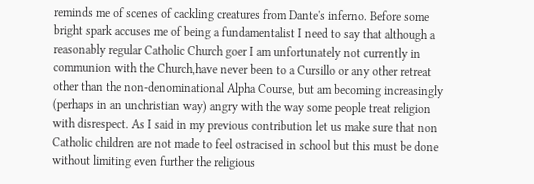reminds me of scenes of cackling creatures from Dante's inferno. Before some bright spark accuses me of being a fundamentalist I need to say that although a reasonably regular Catholic Church goer I am unfortunately not currently in communion with the Church,have never been to a Cursillo or any other retreat other than the non-denominational Alpha Course, but am becoming increasingly (perhaps in an unchristian way) angry with the way some people treat religion with disrespect. As I said in my previous contribution let us make sure that non Catholic children are not made to feel ostracised in school but this must be done without limiting even further the religious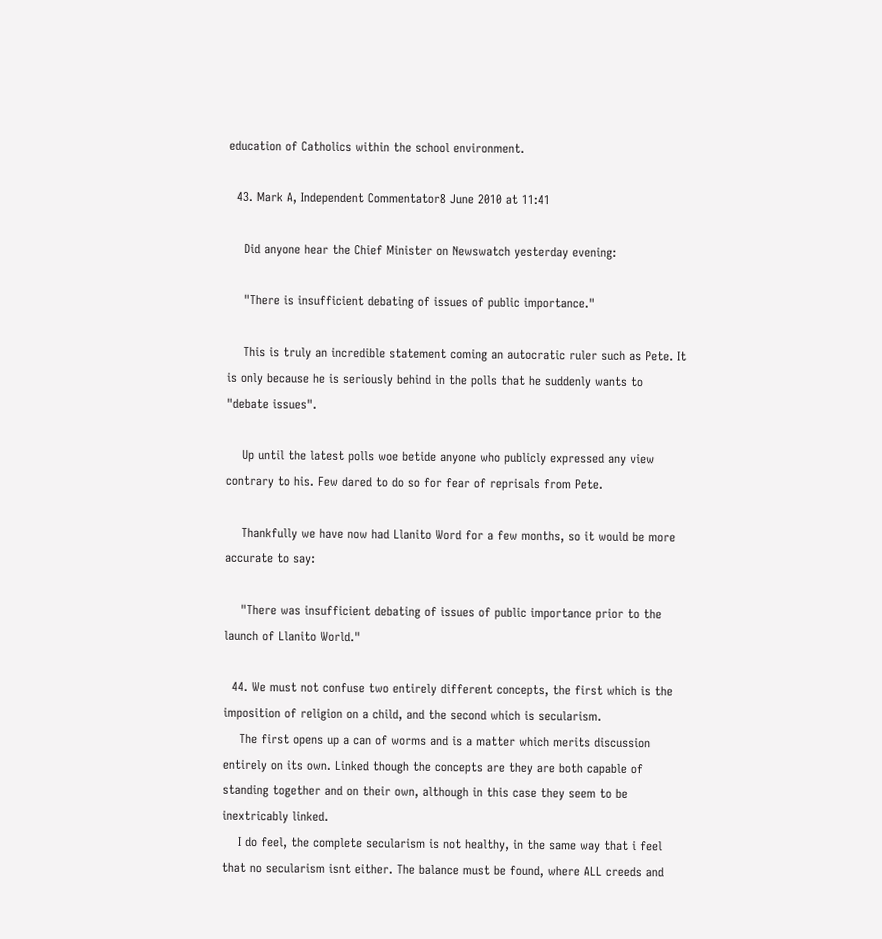education of Catholics within the school environment.

  43. Mark A, Independent Commentator8 June 2010 at 11:41

    Did anyone hear the Chief Minister on Newswatch yesterday evening:

    "There is insufficient debating of issues of public importance."

    This is truly an incredible statement coming an autocratic ruler such as Pete. It is only because he is seriously behind in the polls that he suddenly wants to "debate issues".

    Up until the latest polls woe betide anyone who publicly expressed any view contrary to his. Few dared to do so for fear of reprisals from Pete.

    Thankfully we have now had Llanito Word for a few months, so it would be more accurate to say:

    "There was insufficient debating of issues of public importance prior to the launch of Llanito World."

  44. We must not confuse two entirely different concepts, the first which is the imposition of religion on a child, and the second which is secularism.
    The first opens up a can of worms and is a matter which merits discussion entirely on its own. Linked though the concepts are they are both capable of standing together and on their own, although in this case they seem to be inextricably linked.
    I do feel, the complete secularism is not healthy, in the same way that i feel that no secularism isnt either. The balance must be found, where ALL creeds and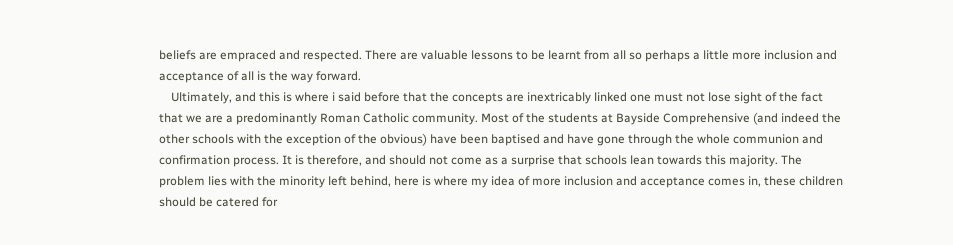beliefs are empraced and respected. There are valuable lessons to be learnt from all so perhaps a little more inclusion and acceptance of all is the way forward.
    Ultimately, and this is where i said before that the concepts are inextricably linked one must not lose sight of the fact that we are a predominantly Roman Catholic community. Most of the students at Bayside Comprehensive (and indeed the other schools with the exception of the obvious) have been baptised and have gone through the whole communion and confirmation process. It is therefore, and should not come as a surprise that schools lean towards this majority. The problem lies with the minority left behind, here is where my idea of more inclusion and acceptance comes in, these children should be catered for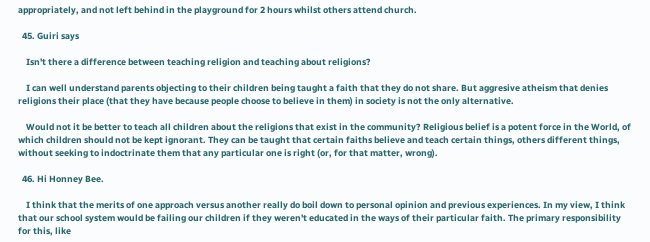appropriately, and not left behind in the playground for 2 hours whilst others attend church.

  45. Guiri says

    Isn't there a difference between teaching religion and teaching about religions?

    I can well understand parents objecting to their children being taught a faith that they do not share. But aggresive atheism that denies religions their place (that they have because people choose to believe in them) in society is not the only alternative.

    Would not it be better to teach all children about the religions that exist in the community? Religious belief is a potent force in the World, of which children should not be kept ignorant. They can be taught that certain faiths believe and teach certain things, others different things, without seeking to indoctrinate them that any particular one is right (or, for that matter, wrong).

  46. Hi Honney Bee.

    I think that the merits of one approach versus another really do boil down to personal opinion and previous experiences. In my view, I think that our school system would be failing our children if they weren't educated in the ways of their particular faith. The primary responsibility for this, like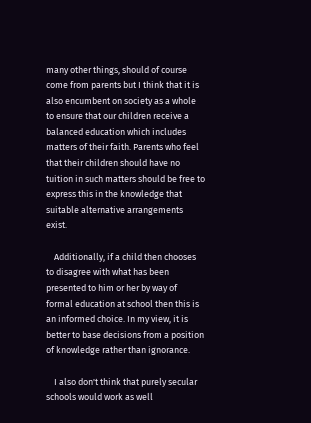many other things, should of course come from parents but I think that it is also encumbent on society as a whole to ensure that our children receive a balanced education which includes matters of their faith. Parents who feel that their children should have no tuition in such matters should be free to express this in the knowledge that suitable alternative arrangements exist.

    Additionally, if a child then chooses to disagree with what has been presented to him or her by way of formal education at school then this is an informed choice. In my view, it is better to base decisions from a position of knowledge rather than ignorance.

    I also don't think that purely secular schools would work as well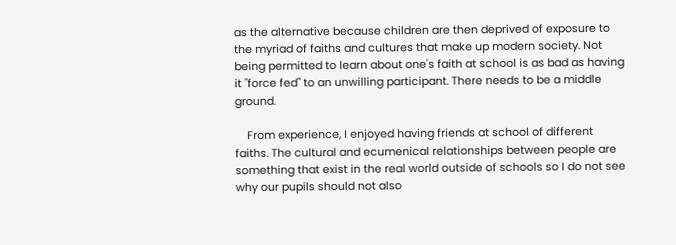as the alternative because children are then deprived of exposure to the myriad of faiths and cultures that make up modern society. Not being permitted to learn about one's faith at school is as bad as having it "force fed" to an unwilling participant. There needs to be a middle ground.

    From experience, I enjoyed having friends at school of different faiths. The cultural and ecumenical relationships between people are something that exist in the real world outside of schools so I do not see why our pupils should not also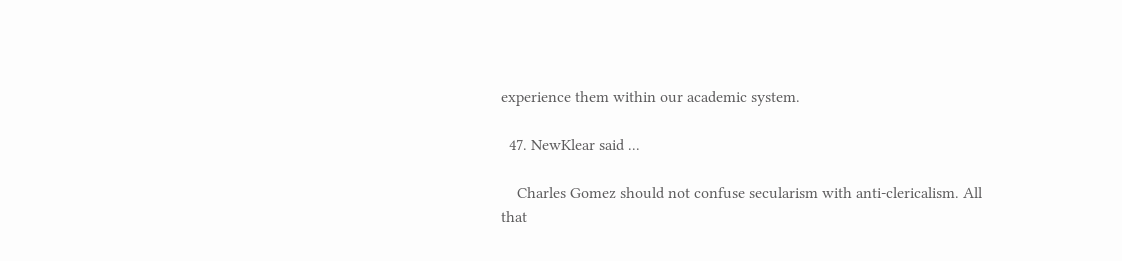experience them within our academic system.

  47. NewKlear said ...

    Charles Gomez should not confuse secularism with anti-clericalism. All that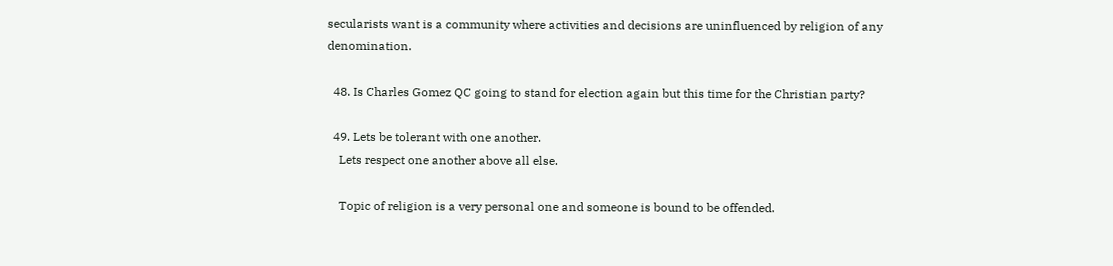secularists want is a community where activities and decisions are uninfluenced by religion of any denomination.

  48. Is Charles Gomez QC going to stand for election again but this time for the Christian party?

  49. Lets be tolerant with one another.
    Lets respect one another above all else.

    Topic of religion is a very personal one and someone is bound to be offended.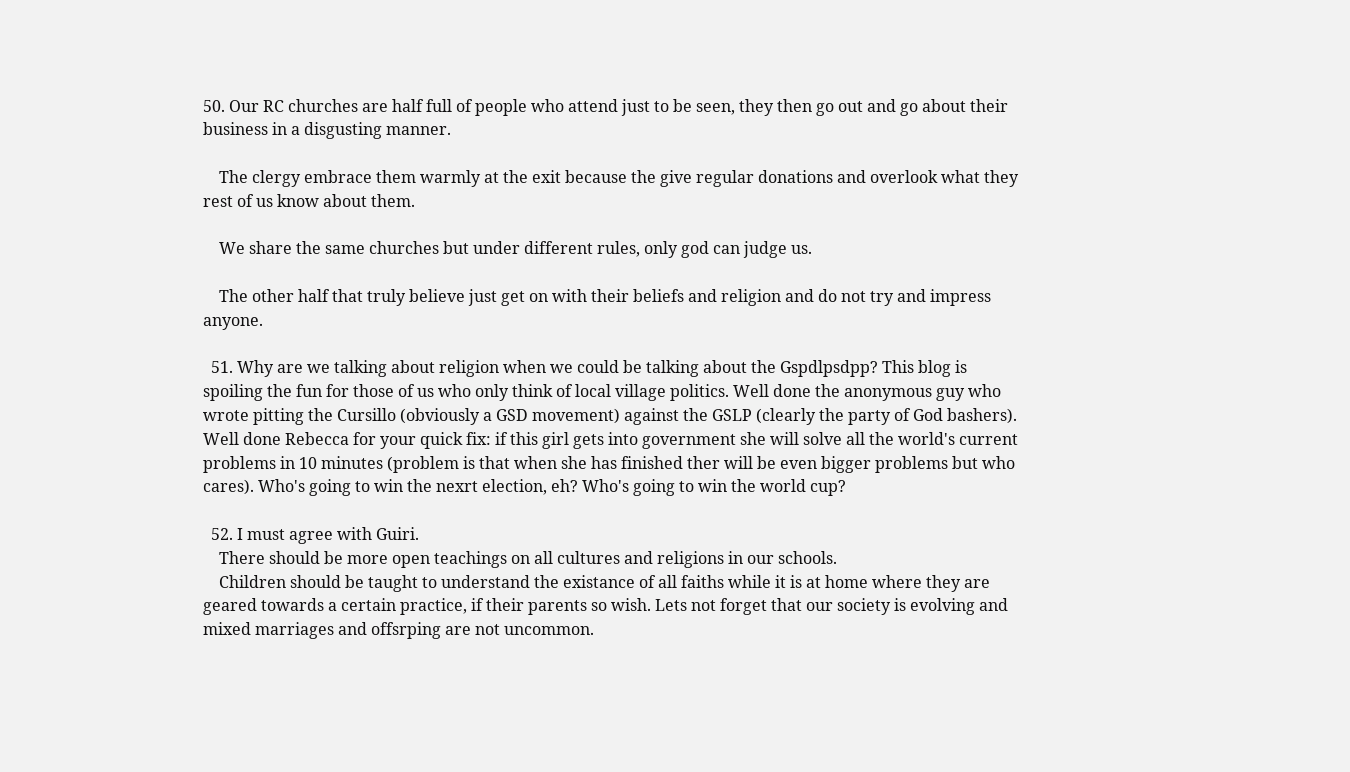50. Our RC churches are half full of people who attend just to be seen, they then go out and go about their business in a disgusting manner.

    The clergy embrace them warmly at the exit because the give regular donations and overlook what they rest of us know about them.

    We share the same churches but under different rules, only god can judge us.

    The other half that truly believe just get on with their beliefs and religion and do not try and impress anyone.

  51. Why are we talking about religion when we could be talking about the Gspdlpsdpp? This blog is spoiling the fun for those of us who only think of local village politics. Well done the anonymous guy who wrote pitting the Cursillo (obviously a GSD movement) against the GSLP (clearly the party of God bashers). Well done Rebecca for your quick fix: if this girl gets into government she will solve all the world's current problems in 10 minutes (problem is that when she has finished ther will be even bigger problems but who cares). Who's going to win the nexrt election, eh? Who's going to win the world cup?

  52. I must agree with Guiri.
    There should be more open teachings on all cultures and religions in our schools.
    Children should be taught to understand the existance of all faiths while it is at home where they are geared towards a certain practice, if their parents so wish. Lets not forget that our society is evolving and mixed marriages and offsrping are not uncommon.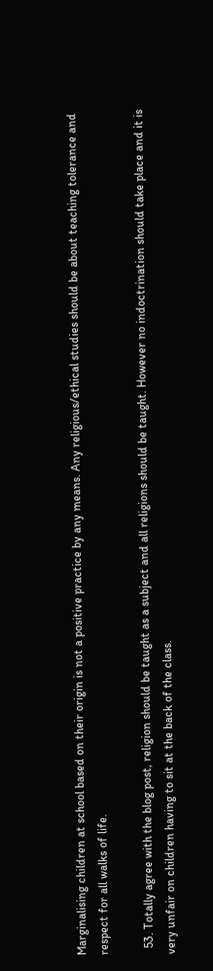Marginalising children at school based on their origin is not a positive practice by any means. Any religious/ethical studies should be about teaching tolerance and respect for all walks of life.

  53. Totally agree with the blog post, religion should be taught as a subject and all religions should be taught. However no indoctrination should take place and it is very unfair on children having to sit at the back of the class.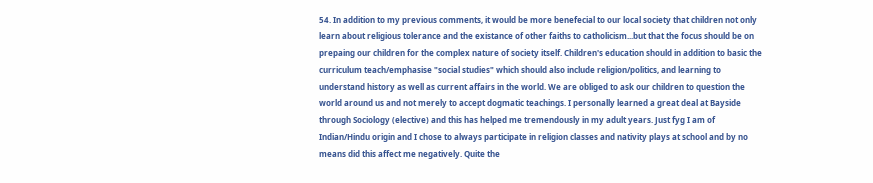54. In addition to my previous comments, it would be more benefecial to our local society that children not only learn about religious tolerance and the existance of other faiths to catholicism...but that the focus should be on prepaing our children for the complex nature of society itself. Children's education should in addition to basic the curriculum teach/emphasise "social studies" which should also include religion/politics, and learning to understand history as well as current affairs in the world. We are obliged to ask our children to question the world around us and not merely to accept dogmatic teachings. I personally learned a great deal at Bayside through Sociology (elective) and this has helped me tremendously in my adult years. Just fyg I am of Indian/Hindu origin and I chose to always participate in religion classes and nativity plays at school and by no means did this affect me negatively. Quite the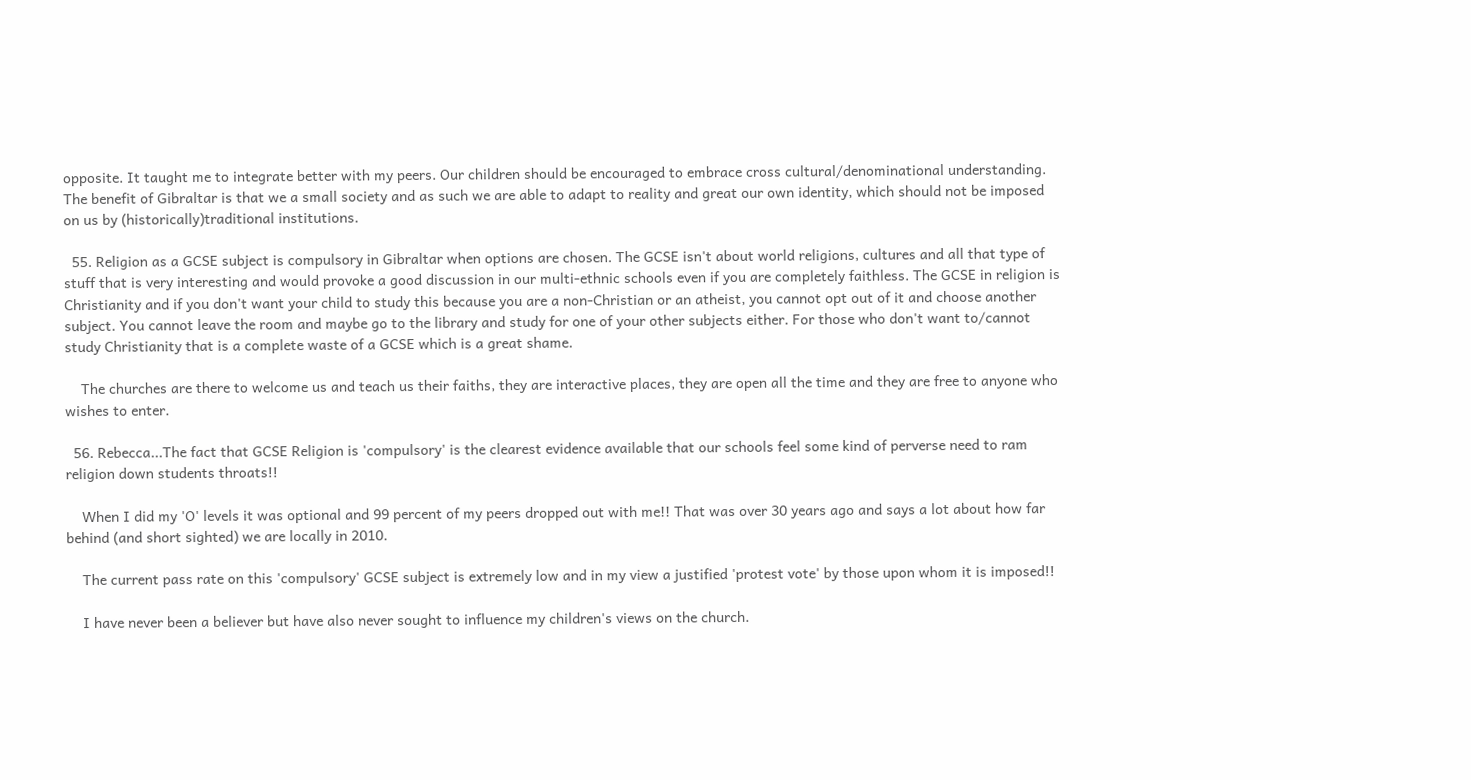opposite. It taught me to integrate better with my peers. Our children should be encouraged to embrace cross cultural/denominational understanding. The benefit of Gibraltar is that we a small society and as such we are able to adapt to reality and great our own identity, which should not be imposed on us by (historically)traditional institutions.

  55. Religion as a GCSE subject is compulsory in Gibraltar when options are chosen. The GCSE isn't about world religions, cultures and all that type of stuff that is very interesting and would provoke a good discussion in our multi-ethnic schools even if you are completely faithless. The GCSE in religion is Christianity and if you don't want your child to study this because you are a non-Christian or an atheist, you cannot opt out of it and choose another subject. You cannot leave the room and maybe go to the library and study for one of your other subjects either. For those who don't want to/cannot study Christianity that is a complete waste of a GCSE which is a great shame.

    The churches are there to welcome us and teach us their faiths, they are interactive places, they are open all the time and they are free to anyone who wishes to enter.

  56. Rebecca...The fact that GCSE Religion is 'compulsory' is the clearest evidence available that our schools feel some kind of perverse need to ram religion down students throats!!

    When I did my 'O' levels it was optional and 99 percent of my peers dropped out with me!! That was over 30 years ago and says a lot about how far behind (and short sighted) we are locally in 2010.

    The current pass rate on this 'compulsory' GCSE subject is extremely low and in my view a justified 'protest vote' by those upon whom it is imposed!!

    I have never been a believer but have also never sought to influence my children's views on the church.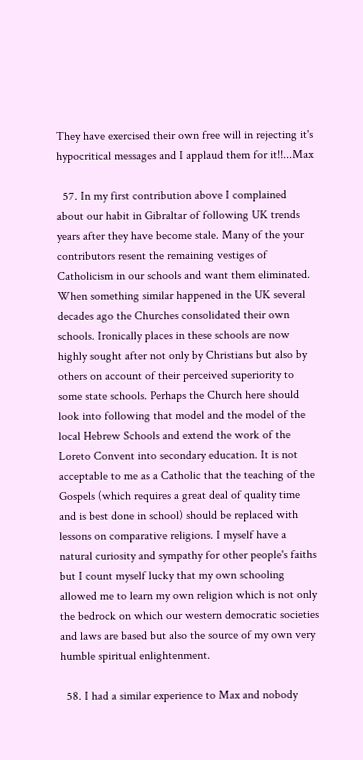They have exercised their own free will in rejecting it's hypocritical messages and I applaud them for it!!...Max

  57. In my first contribution above I complained about our habit in Gibraltar of following UK trends years after they have become stale. Many of the your contributors resent the remaining vestiges of Catholicism in our schools and want them eliminated. When something similar happened in the UK several decades ago the Churches consolidated their own schools. Ironically places in these schools are now highly sought after not only by Christians but also by others on account of their perceived superiority to some state schools. Perhaps the Church here should look into following that model and the model of the local Hebrew Schools and extend the work of the Loreto Convent into secondary education. It is not acceptable to me as a Catholic that the teaching of the Gospels (which requires a great deal of quality time and is best done in school) should be replaced with lessons on comparative religions. I myself have a natural curiosity and sympathy for other people's faiths but I count myself lucky that my own schooling allowed me to learn my own religion which is not only the bedrock on which our western democratic societies and laws are based but also the source of my own very humble spiritual enlightenment.

  58. I had a similar experience to Max and nobody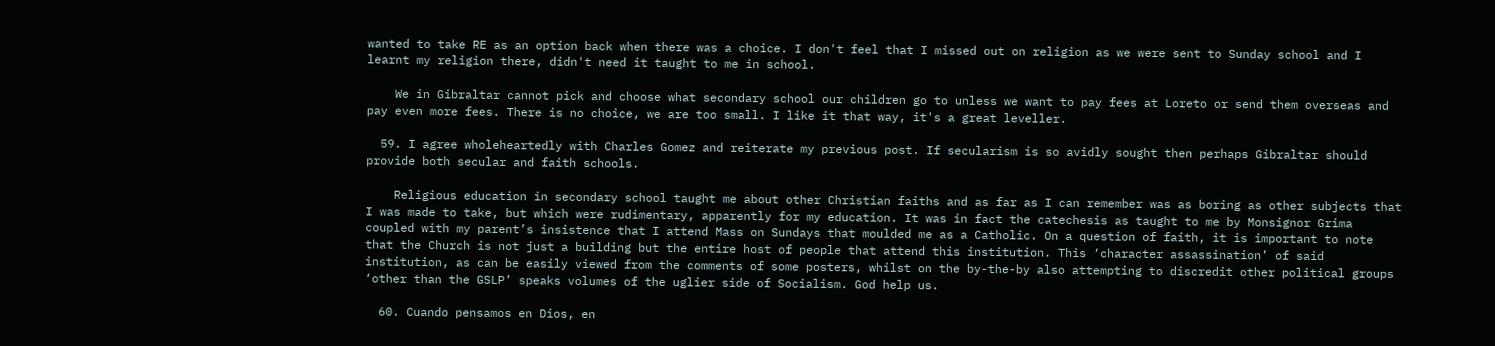wanted to take RE as an option back when there was a choice. I don't feel that I missed out on religion as we were sent to Sunday school and I learnt my religion there, didn't need it taught to me in school.

    We in Gibraltar cannot pick and choose what secondary school our children go to unless we want to pay fees at Loreto or send them overseas and pay even more fees. There is no choice, we are too small. I like it that way, it's a great leveller.

  59. I agree wholeheartedly with Charles Gomez and reiterate my previous post. If secularism is so avidly sought then perhaps Gibraltar should provide both secular and faith schools.

    Religious education in secondary school taught me about other Christian faiths and as far as I can remember was as boring as other subjects that I was made to take, but which were rudimentary, apparently for my education. It was in fact the catechesis as taught to me by Monsignor Grima coupled with my parent’s insistence that I attend Mass on Sundays that moulded me as a Catholic. On a question of faith, it is important to note that the Church is not just a building but the entire host of people that attend this institution. This ‘character assassination’ of said institution, as can be easily viewed from the comments of some posters, whilst on the by-the-by also attempting to discredit other political groups ‘other than the GSLP’ speaks volumes of the uglier side of Socialism. God help us.

  60. Cuando pensamos en Dios, en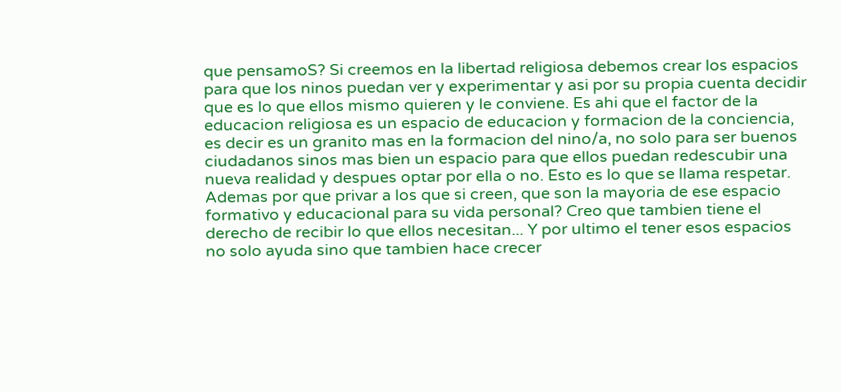que pensamoS? Si creemos en la libertad religiosa debemos crear los espacios para que los ninos puedan ver y experimentar y asi por su propia cuenta decidir que es lo que ellos mismo quieren y le conviene. Es ahi que el factor de la educacion religiosa es un espacio de educacion y formacion de la conciencia, es decir es un granito mas en la formacion del nino/a, no solo para ser buenos ciudadanos sinos mas bien un espacio para que ellos puedan redescubir una nueva realidad y despues optar por ella o no. Esto es lo que se llama respetar. Ademas por que privar a los que si creen, que son la mayoria de ese espacio formativo y educacional para su vida personal? Creo que tambien tiene el derecho de recibir lo que ellos necesitan... Y por ultimo el tener esos espacios no solo ayuda sino que tambien hace crecer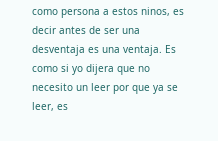como persona a estos ninos, es decir antes de ser una desventaja es una ventaja. Es como si yo dijera que no necesito un leer por que ya se leer, es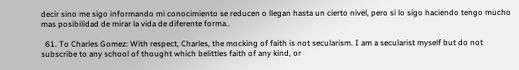decir sino me sigo informando mi conocimiento se reducen o llegan hasta un cierto nivel, pero si lo sigo haciendo tengo mucho mas posibilidad de mirar la vida de diferente forma..

  61. To Charles Gomez: With respect, Charles, the mocking of faith is not secularism. I am a secularist myself but do not subscribe to any school of thought which belittles faith of any kind, or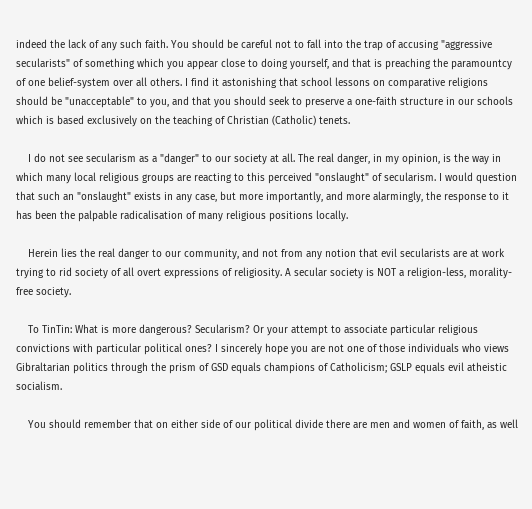indeed the lack of any such faith. You should be careful not to fall into the trap of accusing "aggressive secularists" of something which you appear close to doing yourself, and that is preaching the paramountcy of one belief-system over all others. I find it astonishing that school lessons on comparative religions should be "unacceptable" to you, and that you should seek to preserve a one-faith structure in our schools which is based exclusively on the teaching of Christian (Catholic) tenets.

    I do not see secularism as a "danger" to our society at all. The real danger, in my opinion, is the way in which many local religious groups are reacting to this perceived "onslaught" of secularism. I would question that such an "onslaught" exists in any case, but more importantly, and more alarmingly, the response to it has been the palpable radicalisation of many religious positions locally.

    Herein lies the real danger to our community, and not from any notion that evil secularists are at work trying to rid society of all overt expressions of religiosity. A secular society is NOT a religion-less, morality-free society.

    To TinTin: What is more dangerous? Secularism? Or your attempt to associate particular religious convictions with particular political ones? I sincerely hope you are not one of those individuals who views Gibraltarian politics through the prism of GSD equals champions of Catholicism; GSLP equals evil atheistic socialism.

    You should remember that on either side of our political divide there are men and women of faith, as well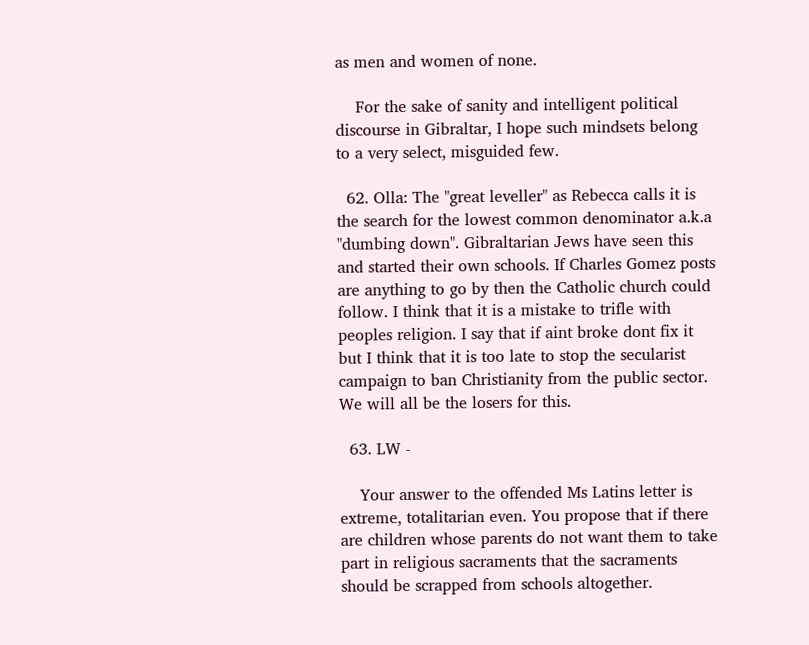as men and women of none.

    For the sake of sanity and intelligent political discourse in Gibraltar, I hope such mindsets belong to a very select, misguided few.

  62. Olla: The "great leveller" as Rebecca calls it is the search for the lowest common denominator a.k.a "dumbing down". Gibraltarian Jews have seen this and started their own schools. If Charles Gomez posts are anything to go by then the Catholic church could follow. I think that it is a mistake to trifle with peoples religion. I say that if aint broke dont fix it but I think that it is too late to stop the secularist campaign to ban Christianity from the public sector. We will all be the losers for this.

  63. LW -

    Your answer to the offended Ms Latins letter is extreme, totalitarian even. You propose that if there are children whose parents do not want them to take part in religious sacraments that the sacraments should be scrapped from schools altogether.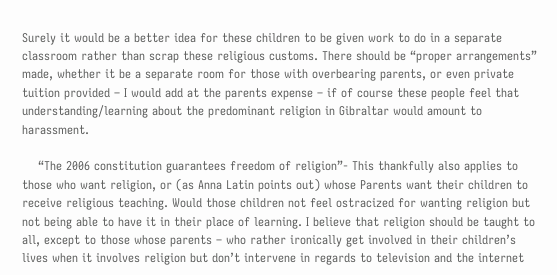Surely it would be a better idea for these children to be given work to do in a separate classroom rather than scrap these religious customs. There should be “proper arrangements” made, whether it be a separate room for those with overbearing parents, or even private tuition provided – I would add at the parents expense – if of course these people feel that understanding/learning about the predominant religion in Gibraltar would amount to harassment.

    “The 2006 constitution guarantees freedom of religion”- This thankfully also applies to those who want religion, or (as Anna Latin points out) whose Parents want their children to receive religious teaching. Would those children not feel ostracized for wanting religion but not being able to have it in their place of learning. I believe that religion should be taught to all, except to those whose parents – who rather ironically get involved in their children’s lives when it involves religion but don’t intervene in regards to television and the internet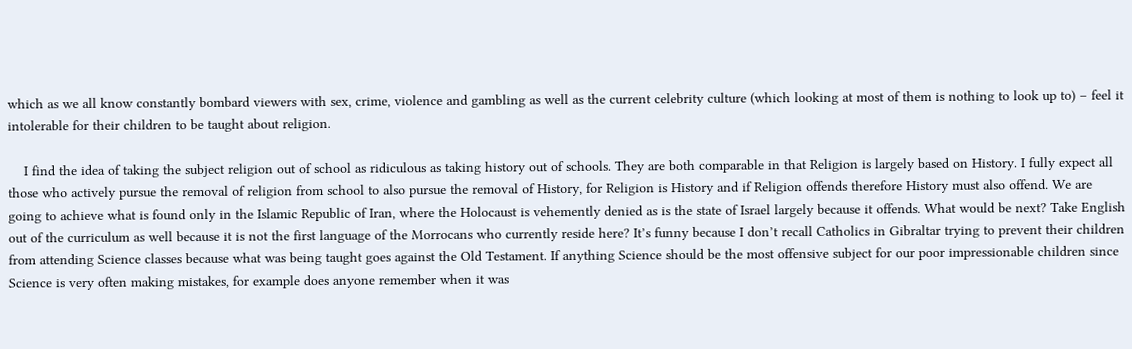which as we all know constantly bombard viewers with sex, crime, violence and gambling as well as the current celebrity culture (which looking at most of them is nothing to look up to) – feel it intolerable for their children to be taught about religion.

    I find the idea of taking the subject religion out of school as ridiculous as taking history out of schools. They are both comparable in that Religion is largely based on History. I fully expect all those who actively pursue the removal of religion from school to also pursue the removal of History, for Religion is History and if Religion offends therefore History must also offend. We are going to achieve what is found only in the Islamic Republic of Iran, where the Holocaust is vehemently denied as is the state of Israel largely because it offends. What would be next? Take English out of the curriculum as well because it is not the first language of the Morrocans who currently reside here? It’s funny because I don’t recall Catholics in Gibraltar trying to prevent their children from attending Science classes because what was being taught goes against the Old Testament. If anything Science should be the most offensive subject for our poor impressionable children since Science is very often making mistakes, for example does anyone remember when it was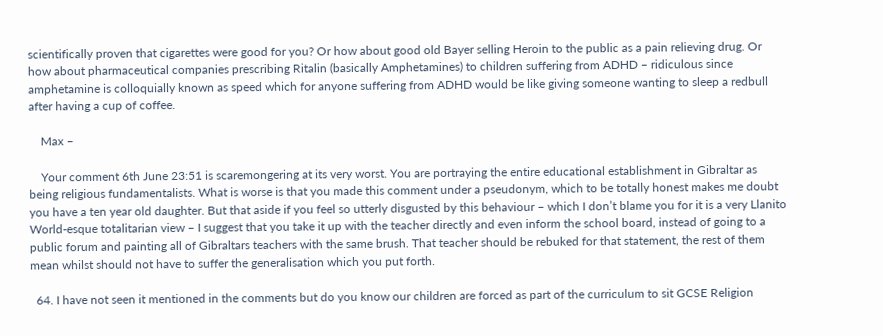scientifically proven that cigarettes were good for you? Or how about good old Bayer selling Heroin to the public as a pain relieving drug. Or how about pharmaceutical companies prescribing Ritalin (basically Amphetamines) to children suffering from ADHD – ridiculous since amphetamine is colloquially known as speed which for anyone suffering from ADHD would be like giving someone wanting to sleep a redbull after having a cup of coffee.

    Max –

    Your comment 6th June 23:51 is scaremongering at its very worst. You are portraying the entire educational establishment in Gibraltar as being religious fundamentalists. What is worse is that you made this comment under a pseudonym, which to be totally honest makes me doubt you have a ten year old daughter. But that aside if you feel so utterly disgusted by this behaviour – which I don’t blame you for it is a very Llanito World-esque totalitarian view – I suggest that you take it up with the teacher directly and even inform the school board, instead of going to a public forum and painting all of Gibraltars teachers with the same brush. That teacher should be rebuked for that statement, the rest of them mean whilst should not have to suffer the generalisation which you put forth.

  64. I have not seen it mentioned in the comments but do you know our children are forced as part of the curriculum to sit GCSE Religion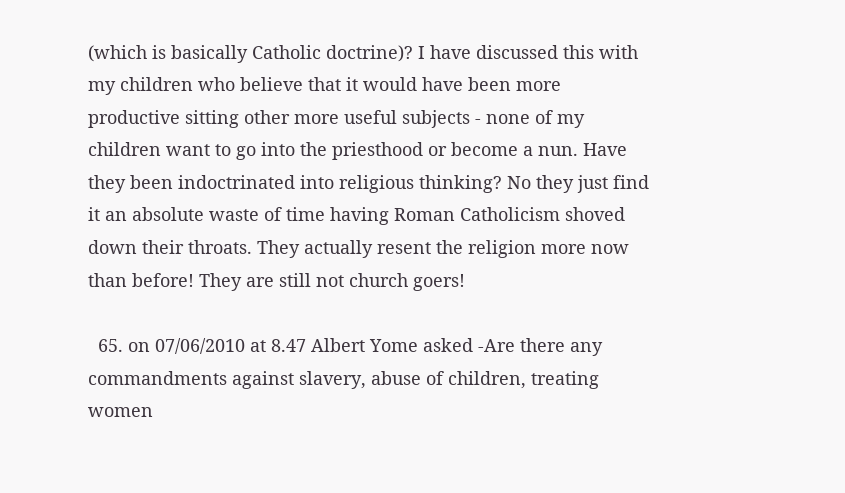(which is basically Catholic doctrine)? I have discussed this with my children who believe that it would have been more productive sitting other more useful subjects - none of my children want to go into the priesthood or become a nun. Have they been indoctrinated into religious thinking? No they just find it an absolute waste of time having Roman Catholicism shoved down their throats. They actually resent the religion more now than before! They are still not church goers!

  65. on 07/06/2010 at 8.47 Albert Yome asked -Are there any commandments against slavery, abuse of children, treating women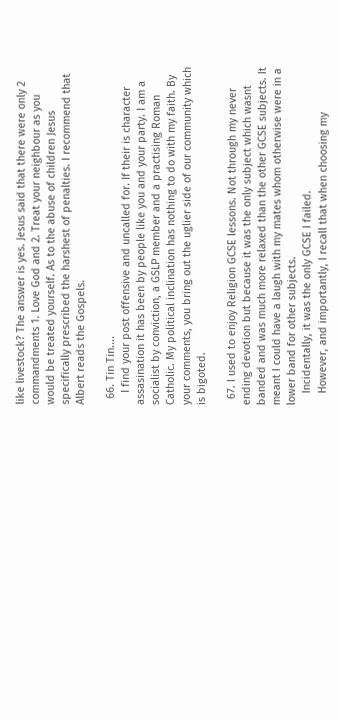like livestock? The answer is yes. Jesus said that there were only 2 commandments 1. Love God and 2. Treat your neighbour as you would be treated yourself. As to the abuse of children Jesus specifically prescribed the harshest of penalties. I recommend that Albert reads the Gospels.

  66. Tin Tin....
    I find your post offensive and uncalled for. If their is character assasination it has been by people like you and your party. I am a socialist by conviction, a GSLP member and a practising Roman Catholic. My political inclination has nothing to do with my faith. By your comments, you bring out the uglier side of our community which is bigoted.

  67. I used to enjoy Religion GCSE lessons. Not through my never ending devotion but because it was the only subject which wasnt banded and was much more relaxed than the other GCSE subjects. It meant I could have a laugh with my mates whom otherwise were in a lower band for other subjects.
    Incidentally, it was the only GCSE I failed.
    However, and importantly, I recall that when choosing my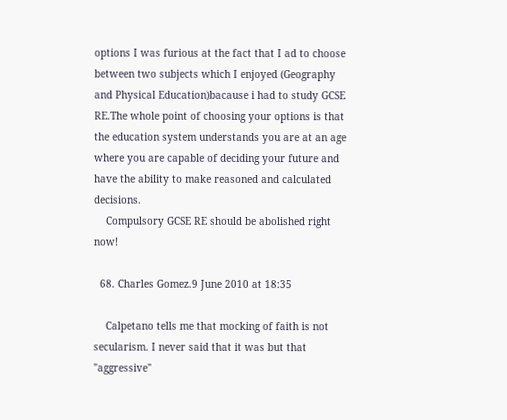options I was furious at the fact that I ad to choose between two subjects which I enjoyed (Geography and Physical Education)bacause i had to study GCSE RE.The whole point of choosing your options is that the education system understands you are at an age where you are capable of deciding your future and have the ability to make reasoned and calculated decisions.
    Compulsory GCSE RE should be abolished right now!

  68. Charles Gomez.9 June 2010 at 18:35

    Calpetano tells me that mocking of faith is not secularism. I never said that it was but that "aggressive"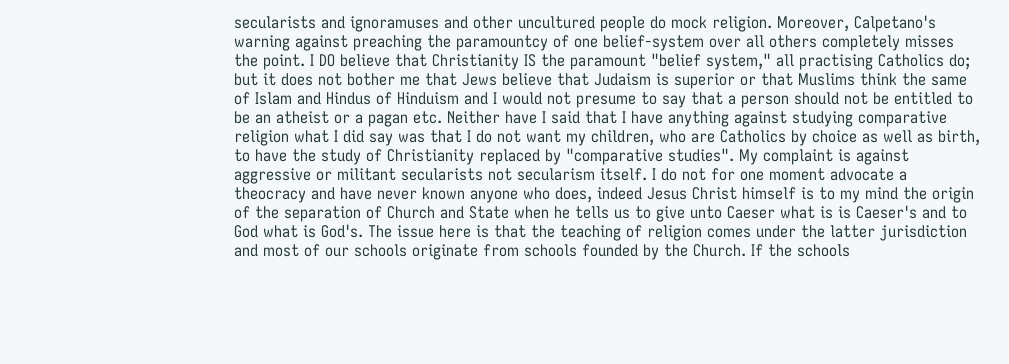secularists and ignoramuses and other uncultured people do mock religion. Moreover, Calpetano's warning against preaching the paramountcy of one belief-system over all others completely misses the point. I DO believe that Christianity IS the paramount "belief system," all practising Catholics do; but it does not bother me that Jews believe that Judaism is superior or that Muslims think the same of Islam and Hindus of Hinduism and I would not presume to say that a person should not be entitled to be an atheist or a pagan etc. Neither have I said that I have anything against studying comparative religion what I did say was that I do not want my children, who are Catholics by choice as well as birth, to have the study of Christianity replaced by "comparative studies". My complaint is against aggressive or militant secularists not secularism itself. I do not for one moment advocate a theocracy and have never known anyone who does, indeed Jesus Christ himself is to my mind the origin of the separation of Church and State when he tells us to give unto Caeser what is is Caeser's and to God what is God's. The issue here is that the teaching of religion comes under the latter jurisdiction and most of our schools originate from schools founded by the Church. If the schools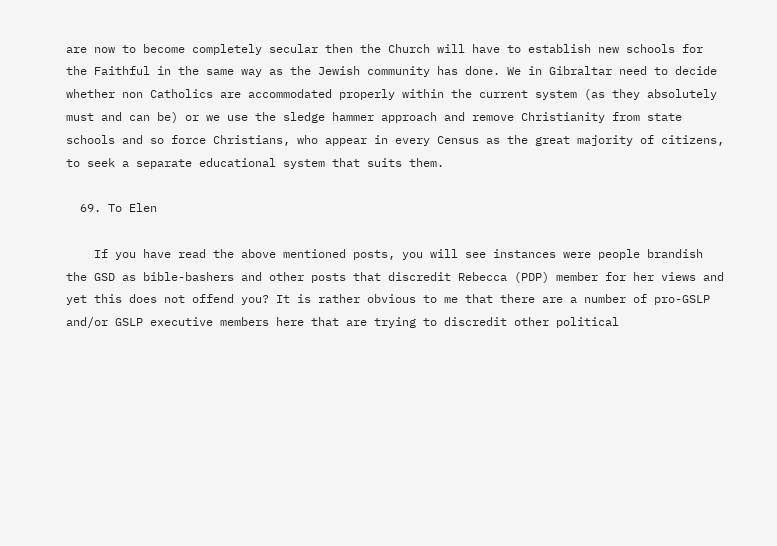are now to become completely secular then the Church will have to establish new schools for the Faithful in the same way as the Jewish community has done. We in Gibraltar need to decide whether non Catholics are accommodated properly within the current system (as they absolutely must and can be) or we use the sledge hammer approach and remove Christianity from state schools and so force Christians, who appear in every Census as the great majority of citizens, to seek a separate educational system that suits them.

  69. To Elen

    If you have read the above mentioned posts, you will see instances were people brandish the GSD as bible-bashers and other posts that discredit Rebecca (PDP) member for her views and yet this does not offend you? It is rather obvious to me that there are a number of pro-GSLP and/or GSLP executive members here that are trying to discredit other political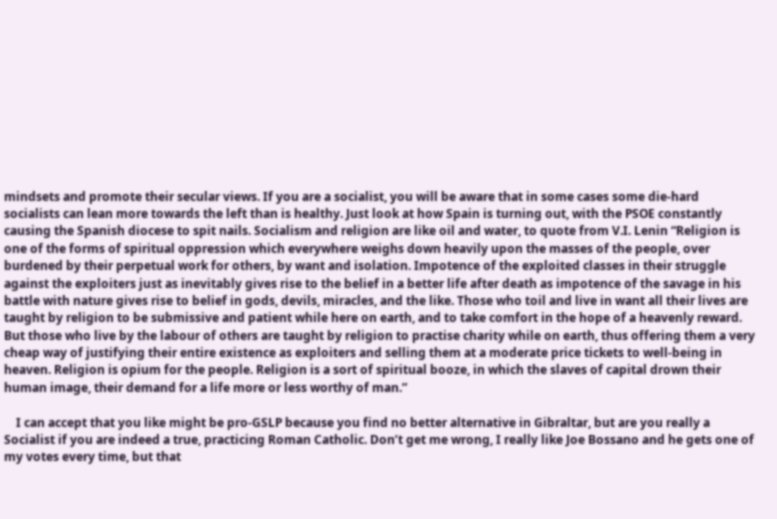mindsets and promote their secular views. If you are a socialist, you will be aware that in some cases some die-hard socialists can lean more towards the left than is healthy. Just look at how Spain is turning out, with the PSOE constantly causing the Spanish diocese to spit nails. Socialism and religion are like oil and water, to quote from V.I. Lenin “Religion is one of the forms of spiritual oppression which everywhere weighs down heavily upon the masses of the people, over burdened by their perpetual work for others, by want and isolation. Impotence of the exploited classes in their struggle against the exploiters just as inevitably gives rise to the belief in a better life after death as impotence of the savage in his battle with nature gives rise to belief in gods, devils, miracles, and the like. Those who toil and live in want all their lives are taught by religion to be submissive and patient while here on earth, and to take comfort in the hope of a heavenly reward. But those who live by the labour of others are taught by religion to practise charity while on earth, thus offering them a very cheap way of justifying their entire existence as exploiters and selling them at a moderate price tickets to well-being in heaven. Religion is opium for the people. Religion is a sort of spiritual booze, in which the slaves of capital drown their human image, their demand for a life more or less worthy of man.”

    I can accept that you like might be pro-GSLP because you find no better alternative in Gibraltar, but are you really a Socialist if you are indeed a true, practicing Roman Catholic. Don’t get me wrong, I really like Joe Bossano and he gets one of my votes every time, but that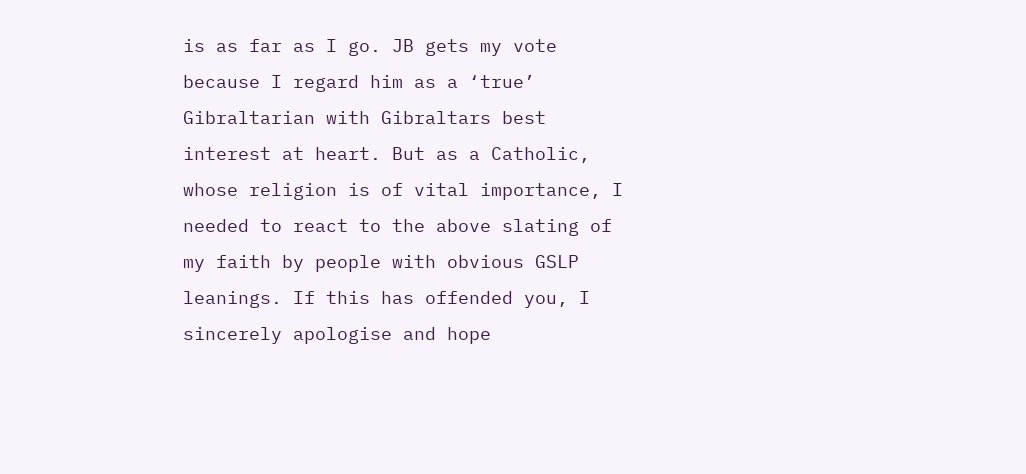is as far as I go. JB gets my vote because I regard him as a ‘true’ Gibraltarian with Gibraltars best interest at heart. But as a Catholic, whose religion is of vital importance, I needed to react to the above slating of my faith by people with obvious GSLP leanings. If this has offended you, I sincerely apologise and hope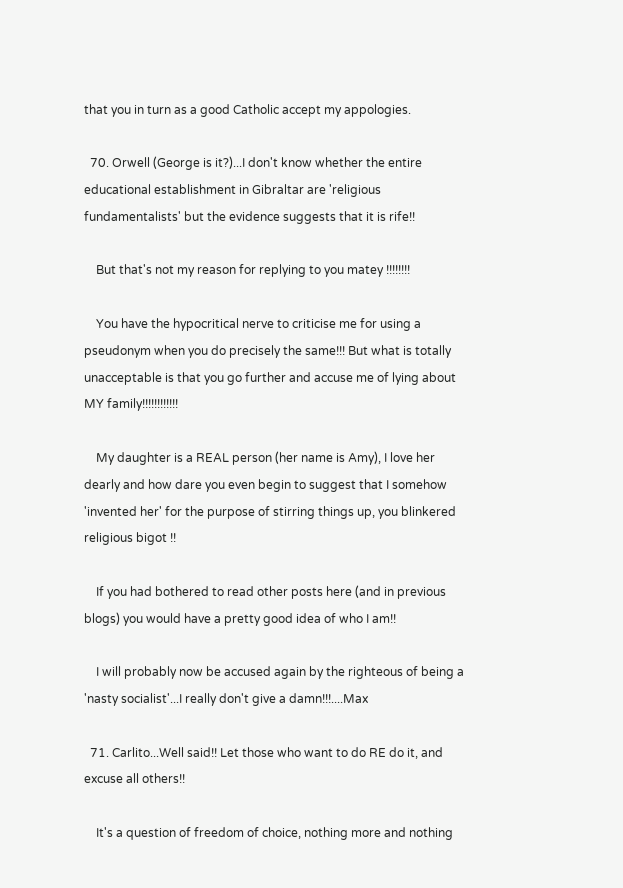that you in turn as a good Catholic accept my appologies.

  70. Orwell (George is it?)...I don't know whether the entire educational establishment in Gibraltar are 'religious fundamentalists' but the evidence suggests that it is rife!!

    But that's not my reason for replying to you matey !!!!!!!!

    You have the hypocritical nerve to criticise me for using a pseudonym when you do precisely the same!!! But what is totally unacceptable is that you go further and accuse me of lying about MY family!!!!!!!!!!!!

    My daughter is a REAL person (her name is Amy), I love her dearly and how dare you even begin to suggest that I somehow 'invented her' for the purpose of stirring things up, you blinkered religious bigot !!

    If you had bothered to read other posts here (and in previous blogs) you would have a pretty good idea of who I am!!

    I will probably now be accused again by the righteous of being a 'nasty socialist'...I really don't give a damn!!!....Max

  71. Carlito...Well said!! Let those who want to do RE do it, and excuse all others!!

    It's a question of freedom of choice, nothing more and nothing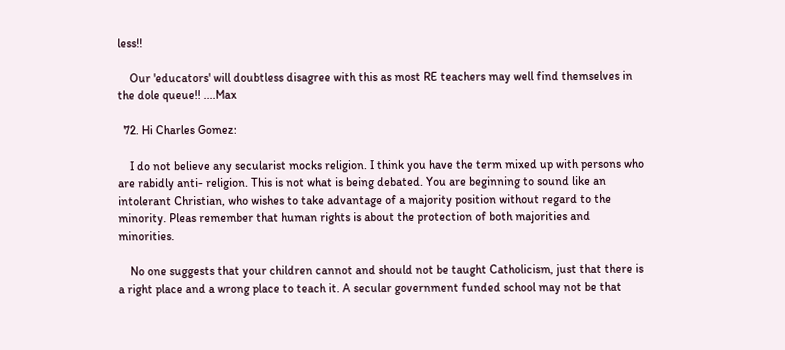less!!

    Our 'educators' will doubtless disagree with this as most RE teachers may well find themselves in the dole queue!! ....Max

  72. Hi Charles Gomez:

    I do not believe any secularist mocks religion. I think you have the term mixed up with persons who are rabidly anti- religion. This is not what is being debated. You are beginning to sound like an intolerant Christian, who wishes to take advantage of a majority position without regard to the minority. Pleas remember that human rights is about the protection of both majorities and minorities.

    No one suggests that your children cannot and should not be taught Catholicism, just that there is a right place and a wrong place to teach it. A secular government funded school may not be that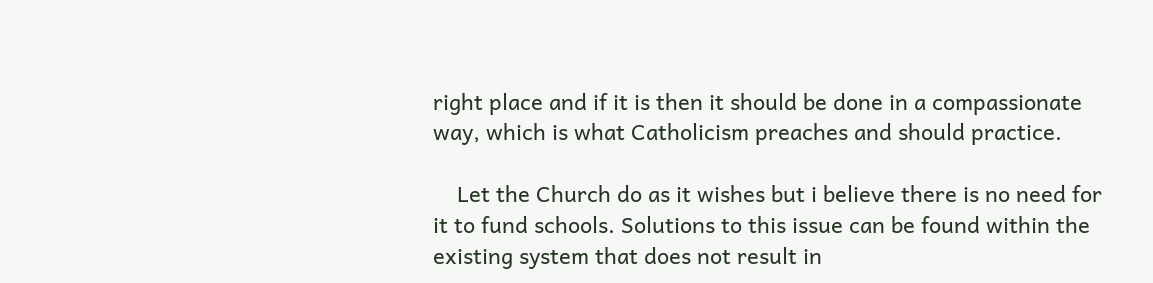right place and if it is then it should be done in a compassionate way, which is what Catholicism preaches and should practice.

    Let the Church do as it wishes but i believe there is no need for it to fund schools. Solutions to this issue can be found within the existing system that does not result in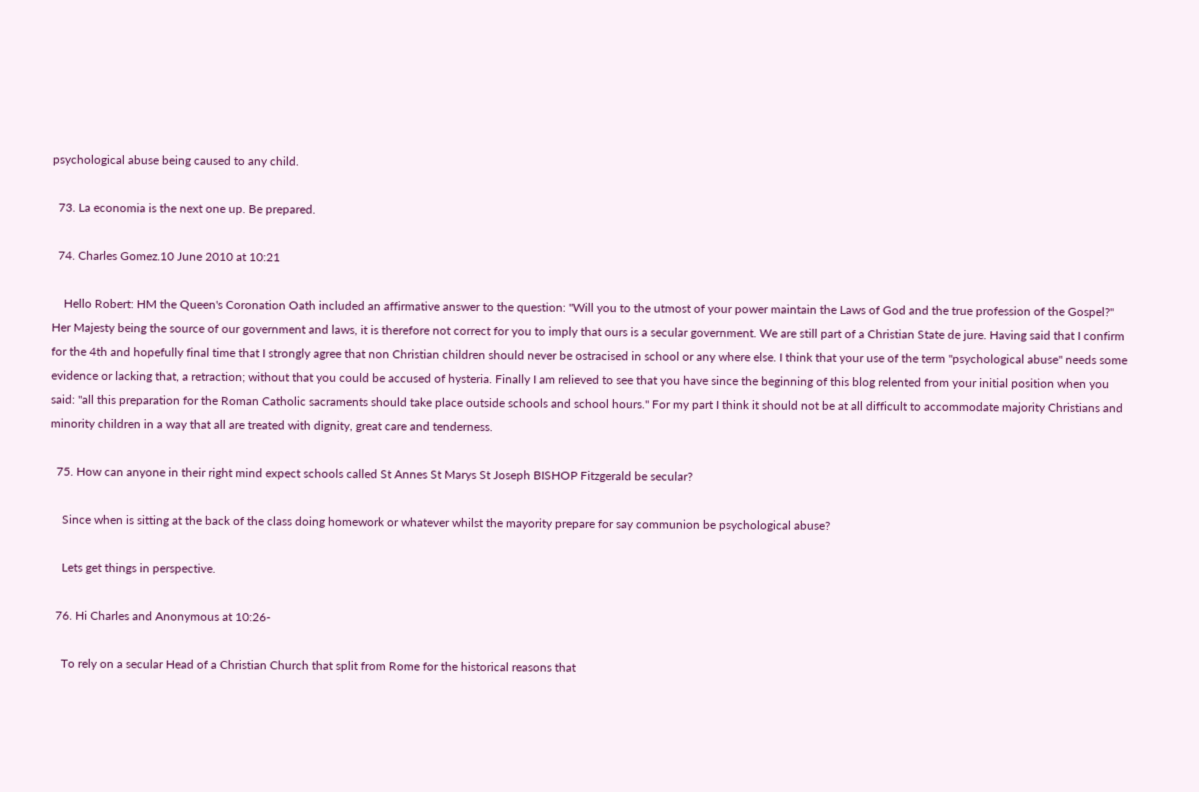psychological abuse being caused to any child.

  73. La economia is the next one up. Be prepared.

  74. Charles Gomez.10 June 2010 at 10:21

    Hello Robert: HM the Queen's Coronation Oath included an affirmative answer to the question: "Will you to the utmost of your power maintain the Laws of God and the true profession of the Gospel?" Her Majesty being the source of our government and laws, it is therefore not correct for you to imply that ours is a secular government. We are still part of a Christian State de jure. Having said that I confirm for the 4th and hopefully final time that I strongly agree that non Christian children should never be ostracised in school or any where else. I think that your use of the term "psychological abuse" needs some evidence or lacking that, a retraction; without that you could be accused of hysteria. Finally I am relieved to see that you have since the beginning of this blog relented from your initial position when you said: "all this preparation for the Roman Catholic sacraments should take place outside schools and school hours." For my part I think it should not be at all difficult to accommodate majority Christians and minority children in a way that all are treated with dignity, great care and tenderness.

  75. How can anyone in their right mind expect schools called St Annes St Marys St Joseph BISHOP Fitzgerald be secular?

    Since when is sitting at the back of the class doing homework or whatever whilst the mayority prepare for say communion be psychological abuse?

    Lets get things in perspective.

  76. Hi Charles and Anonymous at 10:26-

    To rely on a secular Head of a Christian Church that split from Rome for the historical reasons that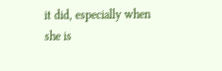it did, especially when she is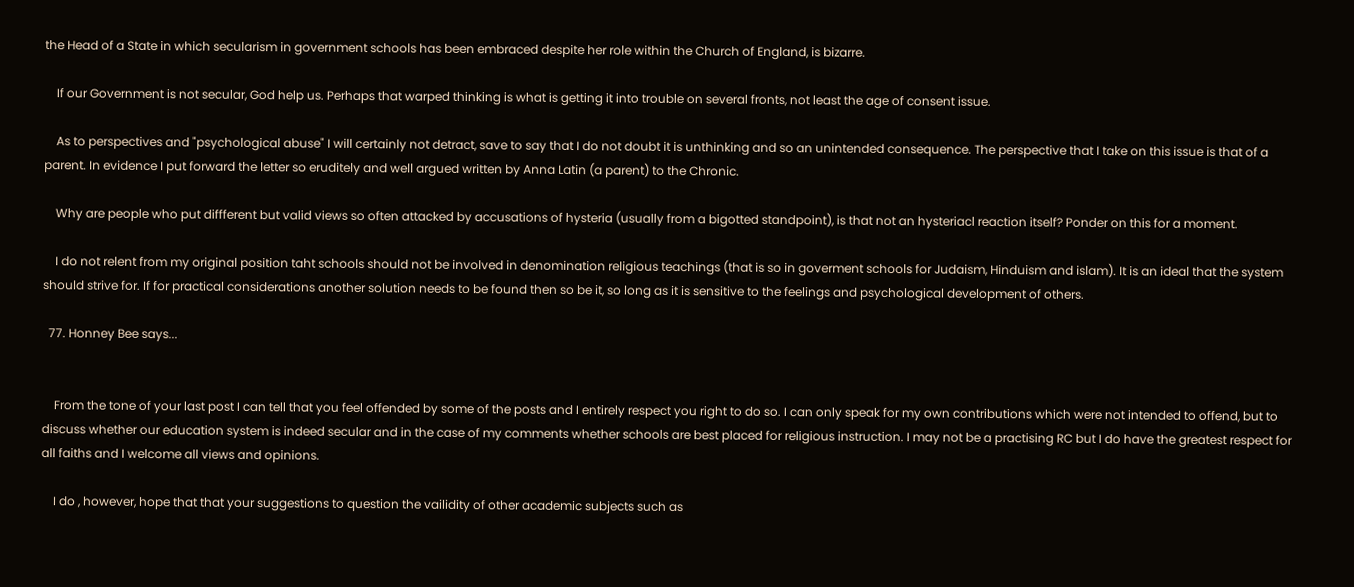the Head of a State in which secularism in government schools has been embraced despite her role within the Church of England, is bizarre.

    If our Government is not secular, God help us. Perhaps that warped thinking is what is getting it into trouble on several fronts, not least the age of consent issue.

    As to perspectives and "psychological abuse" I will certainly not detract, save to say that I do not doubt it is unthinking and so an unintended consequence. The perspective that I take on this issue is that of a parent. In evidence I put forward the letter so eruditely and well argued written by Anna Latin (a parent) to the Chronic.

    Why are people who put diffferent but valid views so often attacked by accusations of hysteria (usually from a bigotted standpoint), is that not an hysteriacl reaction itself? Ponder on this for a moment.

    I do not relent from my original position taht schools should not be involved in denomination religious teachings (that is so in goverment schools for Judaism, Hinduism and islam). It is an ideal that the system should strive for. If for practical considerations another solution needs to be found then so be it, so long as it is sensitive to the feelings and psychological development of others.

  77. Honney Bee says...


    From the tone of your last post I can tell that you feel offended by some of the posts and I entirely respect you right to do so. I can only speak for my own contributions which were not intended to offend, but to discuss whether our education system is indeed secular and in the case of my comments whether schools are best placed for religious instruction. I may not be a practising RC but I do have the greatest respect for all faiths and I welcome all views and opinions.

    I do , however, hope that that your suggestions to question the vailidity of other academic subjects such as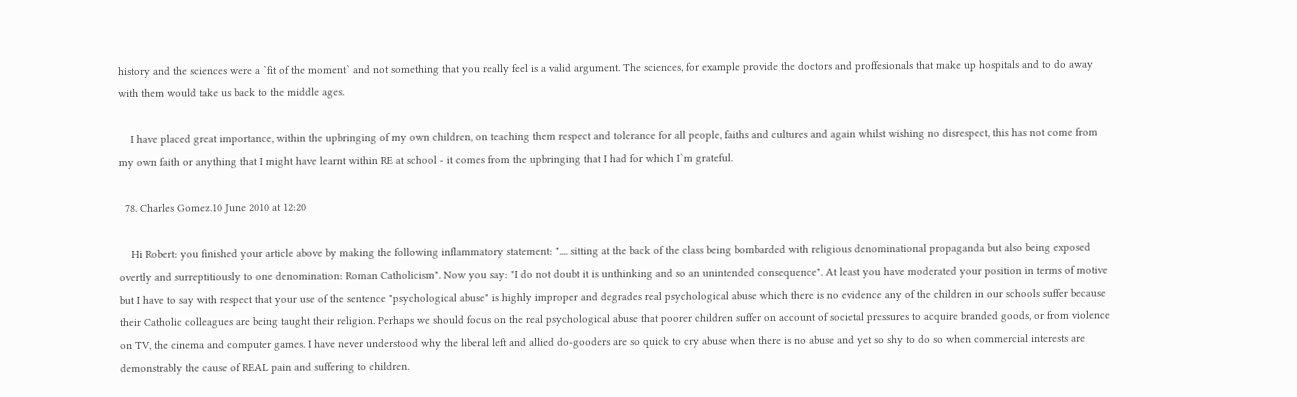history and the sciences were a `fit of the moment` and not something that you really feel is a valid argument. The sciences, for example provide the doctors and proffesionals that make up hospitals and to do away with them would take us back to the middle ages.

    I have placed great importance, within the upbringing of my own children, on teaching them respect and tolerance for all people, faiths and cultures and again whilst wishing no disrespect, this has not come from my own faith or anything that I might have learnt within RE at school - it comes from the upbringing that I had for which I`m grateful.

  78. Charles Gomez.10 June 2010 at 12:20

    Hi Robert: you finished your article above by making the following inflammatory statement: ".... sitting at the back of the class being bombarded with religious denominational propaganda but also being exposed overtly and surreptitiously to one denomination: Roman Catholicism". Now you say: "I do not doubt it is unthinking and so an unintended consequence". At least you have moderated your position in terms of motive but I have to say with respect that your use of the sentence "psychological abuse" is highly improper and degrades real psychological abuse which there is no evidence any of the children in our schools suffer because their Catholic colleagues are being taught their religion. Perhaps we should focus on the real psychological abuse that poorer children suffer on account of societal pressures to acquire branded goods, or from violence on TV, the cinema and computer games. I have never understood why the liberal left and allied do-gooders are so quick to cry abuse when there is no abuse and yet so shy to do so when commercial interests are demonstrably the cause of REAL pain and suffering to children.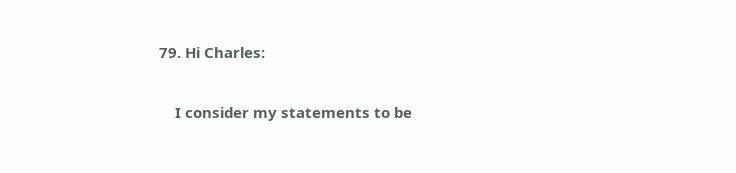79. Hi Charles:

    I consider my statements to be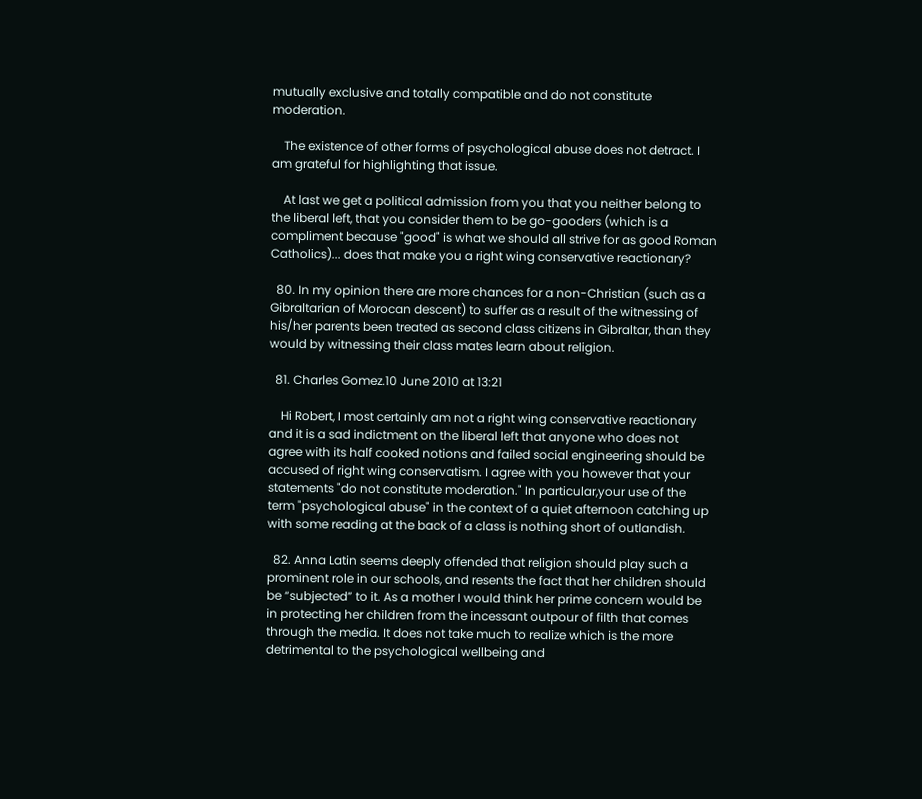mutually exclusive and totally compatible and do not constitute moderation.

    The existence of other forms of psychological abuse does not detract. I am grateful for highlighting that issue.

    At last we get a political admission from you that you neither belong to the liberal left, that you consider them to be go-gooders (which is a compliment because "good" is what we should all strive for as good Roman Catholics)... does that make you a right wing conservative reactionary?

  80. In my opinion there are more chances for a non-Christian (such as a Gibraltarian of Morocan descent) to suffer as a result of the witnessing of his/her parents been treated as second class citizens in Gibraltar, than they would by witnessing their class mates learn about religion.

  81. Charles Gomez.10 June 2010 at 13:21

    Hi Robert, I most certainly am not a right wing conservative reactionary and it is a sad indictment on the liberal left that anyone who does not agree with its half cooked notions and failed social engineering should be accused of right wing conservatism. I agree with you however that your statements "do not constitute moderation." In particular,your use of the term "psychological abuse" in the context of a quiet afternoon catching up with some reading at the back of a class is nothing short of outlandish.

  82. Anna Latin seems deeply offended that religion should play such a prominent role in our schools, and resents the fact that her children should be “subjected” to it. As a mother I would think her prime concern would be in protecting her children from the incessant outpour of filth that comes through the media. It does not take much to realize which is the more detrimental to the psychological wellbeing and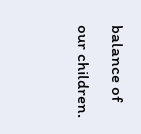balance of our children.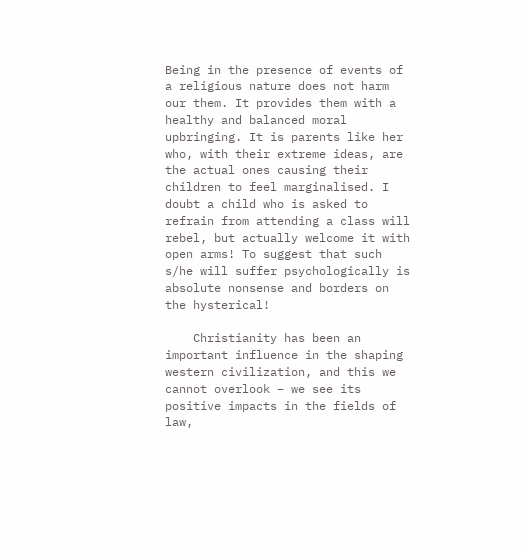Being in the presence of events of a religious nature does not harm our them. It provides them with a healthy and balanced moral upbringing. It is parents like her who, with their extreme ideas, are the actual ones causing their children to feel marginalised. I doubt a child who is asked to refrain from attending a class will rebel, but actually welcome it with open arms! To suggest that such s/he will suffer psychologically is absolute nonsense and borders on the hysterical!

    Christianity has been an important influence in the shaping western civilization, and this we cannot overlook – we see its positive impacts in the fields of law,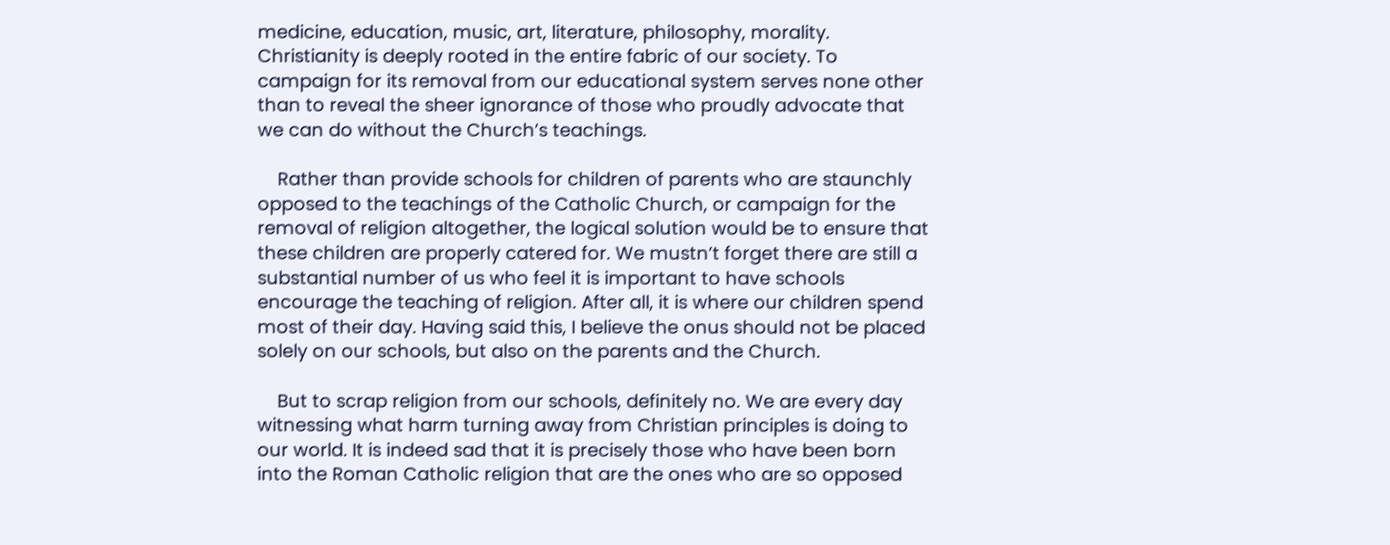medicine, education, music, art, literature, philosophy, morality. Christianity is deeply rooted in the entire fabric of our society. To campaign for its removal from our educational system serves none other than to reveal the sheer ignorance of those who proudly advocate that we can do without the Church’s teachings.

    Rather than provide schools for children of parents who are staunchly opposed to the teachings of the Catholic Church, or campaign for the removal of religion altogether, the logical solution would be to ensure that these children are properly catered for. We mustn’t forget there are still a substantial number of us who feel it is important to have schools encourage the teaching of religion. After all, it is where our children spend most of their day. Having said this, I believe the onus should not be placed solely on our schools, but also on the parents and the Church.

    But to scrap religion from our schools, definitely no. We are every day witnessing what harm turning away from Christian principles is doing to our world. It is indeed sad that it is precisely those who have been born into the Roman Catholic religion that are the ones who are so opposed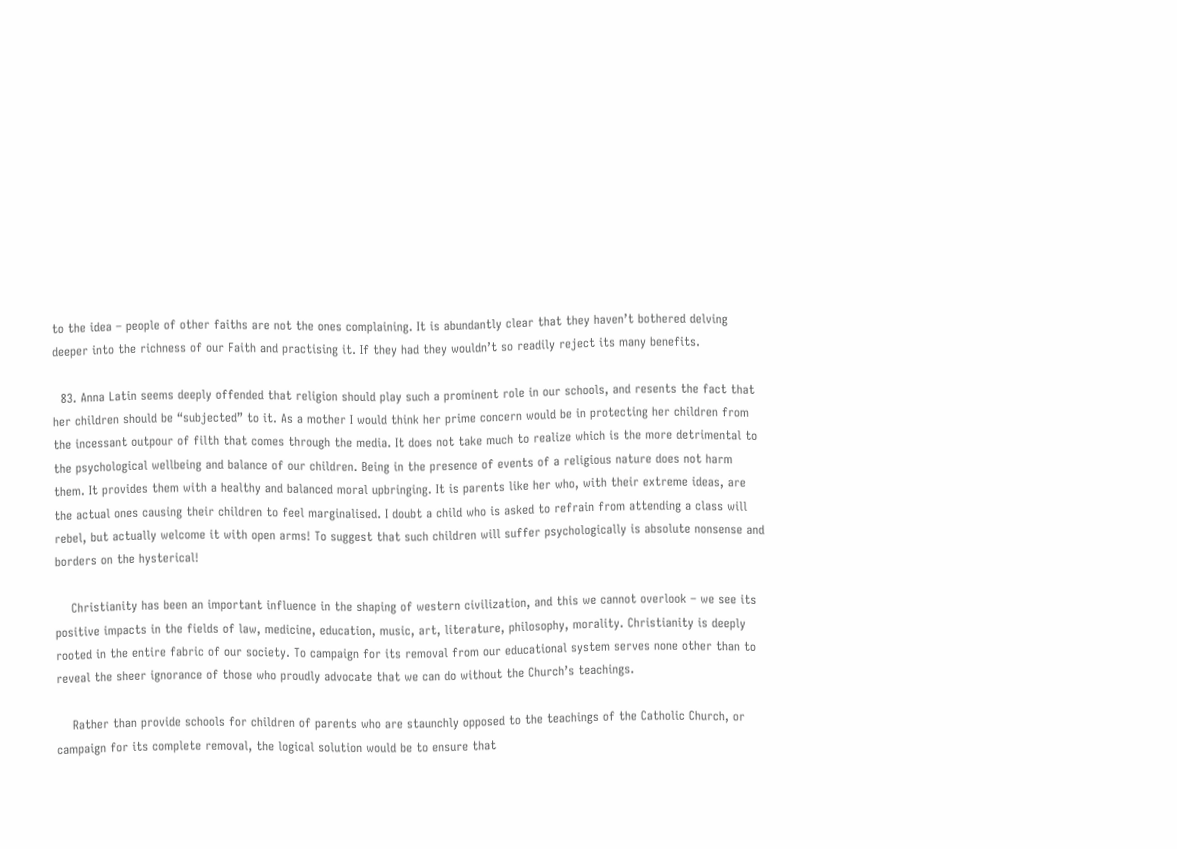to the idea – people of other faiths are not the ones complaining. It is abundantly clear that they haven’t bothered delving deeper into the richness of our Faith and practising it. If they had they wouldn’t so readily reject its many benefits.

  83. Anna Latin seems deeply offended that religion should play such a prominent role in our schools, and resents the fact that her children should be “subjected” to it. As a mother I would think her prime concern would be in protecting her children from the incessant outpour of filth that comes through the media. It does not take much to realize which is the more detrimental to the psychological wellbeing and balance of our children. Being in the presence of events of a religious nature does not harm them. It provides them with a healthy and balanced moral upbringing. It is parents like her who, with their extreme ideas, are the actual ones causing their children to feel marginalised. I doubt a child who is asked to refrain from attending a class will rebel, but actually welcome it with open arms! To suggest that such children will suffer psychologically is absolute nonsense and borders on the hysterical!

    Christianity has been an important influence in the shaping of western civilization, and this we cannot overlook – we see its positive impacts in the fields of law, medicine, education, music, art, literature, philosophy, morality. Christianity is deeply rooted in the entire fabric of our society. To campaign for its removal from our educational system serves none other than to reveal the sheer ignorance of those who proudly advocate that we can do without the Church’s teachings.

    Rather than provide schools for children of parents who are staunchly opposed to the teachings of the Catholic Church, or campaign for its complete removal, the logical solution would be to ensure that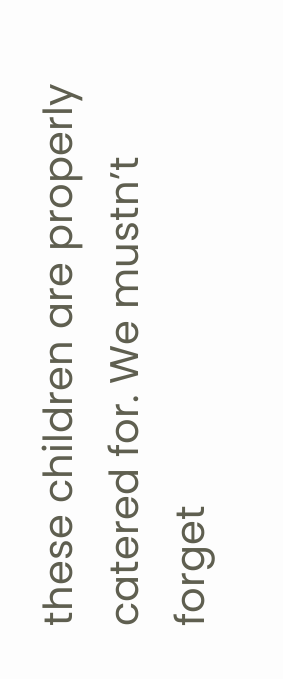these children are properly catered for. We mustn’t forget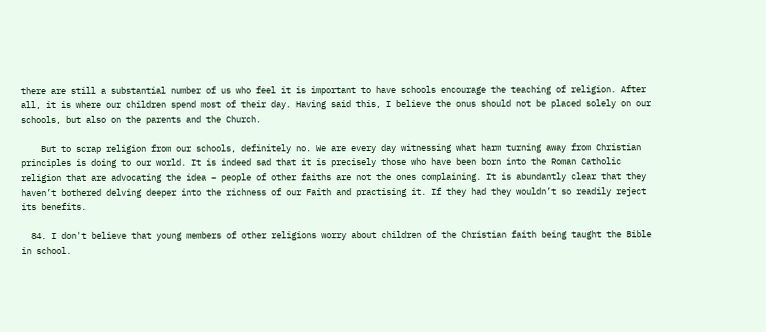there are still a substantial number of us who feel it is important to have schools encourage the teaching of religion. After all, it is where our children spend most of their day. Having said this, I believe the onus should not be placed solely on our schools, but also on the parents and the Church.

    But to scrap religion from our schools, definitely no. We are every day witnessing what harm turning away from Christian principles is doing to our world. It is indeed sad that it is precisely those who have been born into the Roman Catholic religion that are advocating the idea – people of other faiths are not the ones complaining. It is abundantly clear that they haven’t bothered delving deeper into the richness of our Faith and practising it. If they had they wouldn’t so readily reject its benefits.

  84. I don't believe that young members of other religions worry about children of the Christian faith being taught the Bible in school.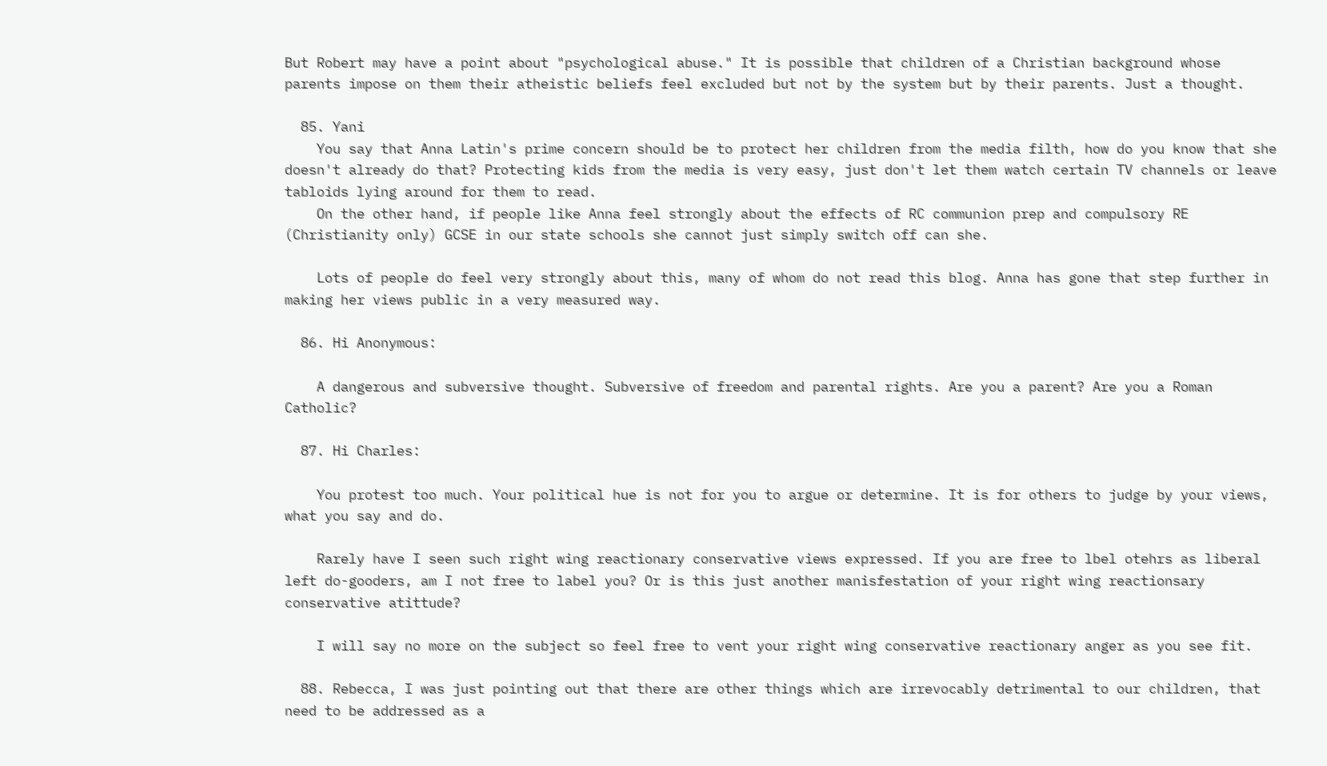But Robert may have a point about "psychological abuse." It is possible that children of a Christian background whose parents impose on them their atheistic beliefs feel excluded but not by the system but by their parents. Just a thought.

  85. Yani
    You say that Anna Latin's prime concern should be to protect her children from the media filth, how do you know that she doesn't already do that? Protecting kids from the media is very easy, just don't let them watch certain TV channels or leave tabloids lying around for them to read.
    On the other hand, if people like Anna feel strongly about the effects of RC communion prep and compulsory RE (Christianity only) GCSE in our state schools she cannot just simply switch off can she.

    Lots of people do feel very strongly about this, many of whom do not read this blog. Anna has gone that step further in making her views public in a very measured way.

  86. Hi Anonymous:

    A dangerous and subversive thought. Subversive of freedom and parental rights. Are you a parent? Are you a Roman Catholic?

  87. Hi Charles:

    You protest too much. Your political hue is not for you to argue or determine. It is for others to judge by your views, what you say and do.

    Rarely have I seen such right wing reactionary conservative views expressed. If you are free to lbel otehrs as liberal left do-gooders, am I not free to label you? Or is this just another manisfestation of your right wing reactionsary conservative atittude?

    I will say no more on the subject so feel free to vent your right wing conservative reactionary anger as you see fit.

  88. Rebecca, I was just pointing out that there are other things which are irrevocably detrimental to our children, that need to be addressed as a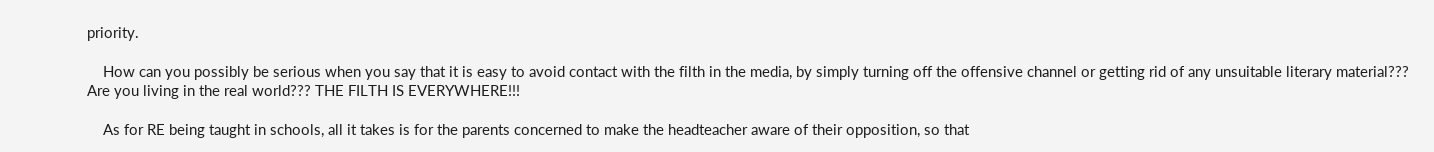priority.

    How can you possibly be serious when you say that it is easy to avoid contact with the filth in the media, by simply turning off the offensive channel or getting rid of any unsuitable literary material??? Are you living in the real world??? THE FILTH IS EVERYWHERE!!!

    As for RE being taught in schools, all it takes is for the parents concerned to make the headteacher aware of their opposition, so that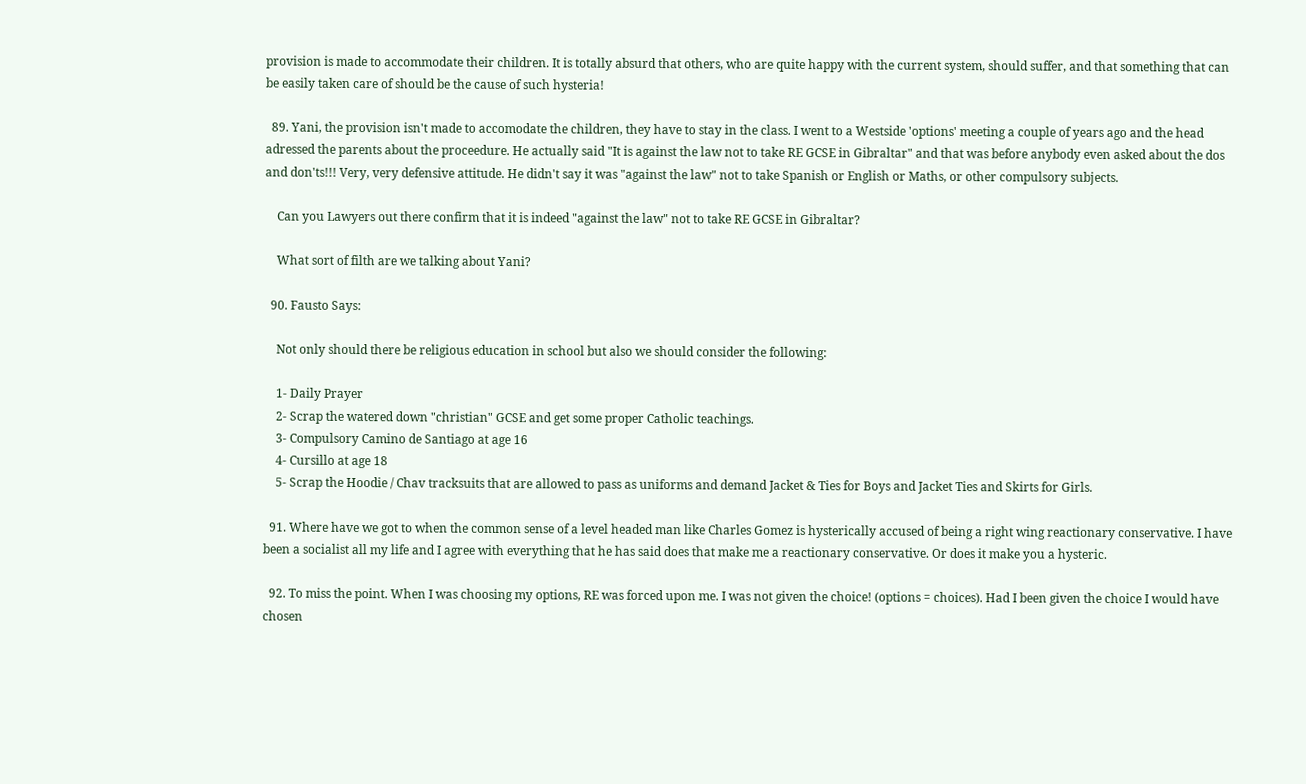provision is made to accommodate their children. It is totally absurd that others, who are quite happy with the current system, should suffer, and that something that can be easily taken care of should be the cause of such hysteria!

  89. Yani, the provision isn't made to accomodate the children, they have to stay in the class. I went to a Westside 'options' meeting a couple of years ago and the head adressed the parents about the proceedure. He actually said "It is against the law not to take RE GCSE in Gibraltar" and that was before anybody even asked about the dos and don'ts!!! Very, very defensive attitude. He didn't say it was "against the law" not to take Spanish or English or Maths, or other compulsory subjects.

    Can you Lawyers out there confirm that it is indeed "against the law" not to take RE GCSE in Gibraltar?

    What sort of filth are we talking about Yani?

  90. Fausto Says:

    Not only should there be religious education in school but also we should consider the following:

    1- Daily Prayer
    2- Scrap the watered down "christian" GCSE and get some proper Catholic teachings.
    3- Compulsory Camino de Santiago at age 16
    4- Cursillo at age 18
    5- Scrap the Hoodie / Chav tracksuits that are allowed to pass as uniforms and demand Jacket & Ties for Boys and Jacket Ties and Skirts for Girls.

  91. Where have we got to when the common sense of a level headed man like Charles Gomez is hysterically accused of being a right wing reactionary conservative. I have been a socialist all my life and I agree with everything that he has said does that make me a reactionary conservative. Or does it make you a hysteric.

  92. To miss the point. When I was choosing my options, RE was forced upon me. I was not given the choice! (options = choices). Had I been given the choice I would have chosen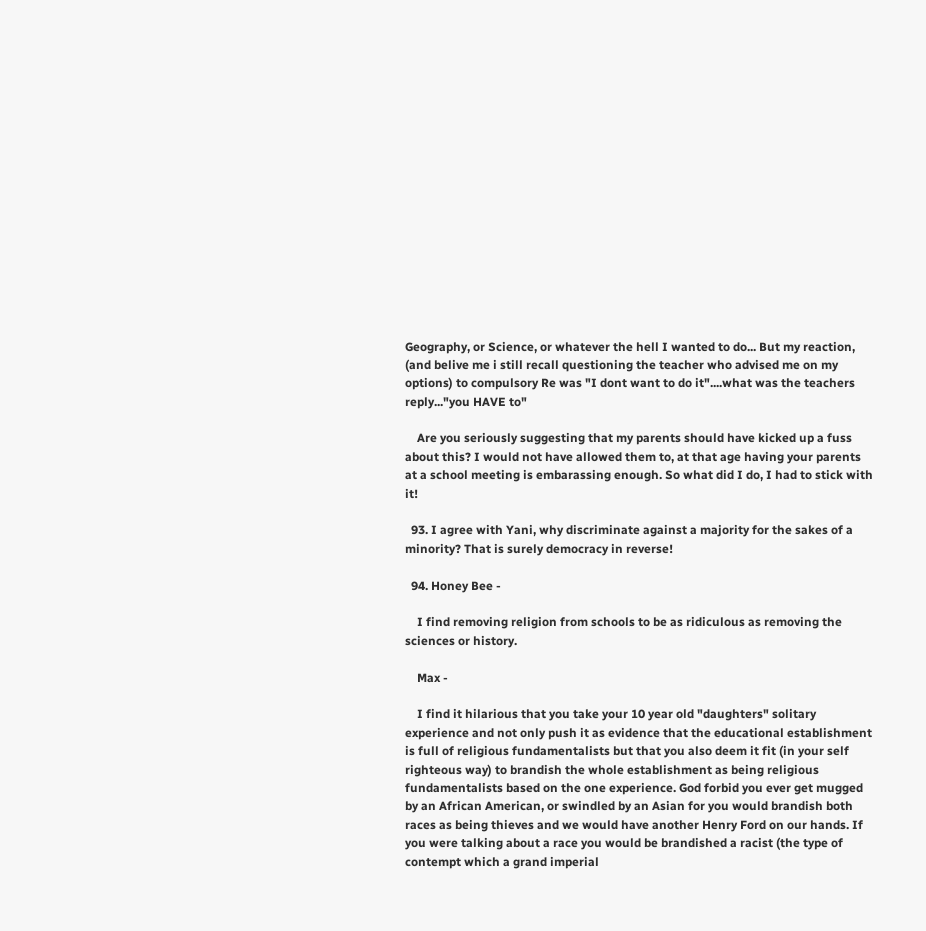Geography, or Science, or whatever the hell I wanted to do... But my reaction, (and belive me i still recall questioning the teacher who advised me on my options) to compulsory Re was "I dont want to do it"....what was the teachers reply..."you HAVE to"

    Are you seriously suggesting that my parents should have kicked up a fuss about this? I would not have allowed them to, at that age having your parents at a school meeting is embarassing enough. So what did I do, I had to stick with it!

  93. I agree with Yani, why discriminate against a majority for the sakes of a minority? That is surely democracy in reverse!

  94. Honey Bee -

    I find removing religion from schools to be as ridiculous as removing the sciences or history.

    Max -

    I find it hilarious that you take your 10 year old "daughters" solitary experience and not only push it as evidence that the educational establishment is full of religious fundamentalists but that you also deem it fit (in your self righteous way) to brandish the whole establishment as being religious fundamentalists based on the one experience. God forbid you ever get mugged by an African American, or swindled by an Asian for you would brandish both races as being thieves and we would have another Henry Ford on our hands. If you were talking about a race you would be brandished a racist (the type of contempt which a grand imperial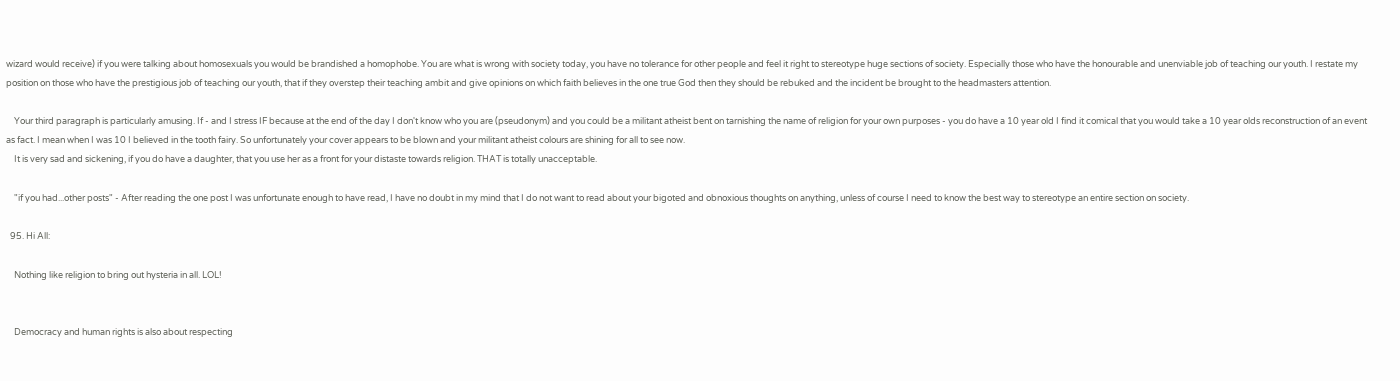wizard would receive) if you were talking about homosexuals you would be brandished a homophobe. You are what is wrong with society today, you have no tolerance for other people and feel it right to stereotype huge sections of society. Especially those who have the honourable and unenviable job of teaching our youth. I restate my position on those who have the prestigious job of teaching our youth, that if they overstep their teaching ambit and give opinions on which faith believes in the one true God then they should be rebuked and the incident be brought to the headmasters attention.

    Your third paragraph is particularly amusing. If - and I stress IF because at the end of the day I don't know who you are (pseudonym) and you could be a militant atheist bent on tarnishing the name of religion for your own purposes - you do have a 10 year old I find it comical that you would take a 10 year olds reconstruction of an event as fact. I mean when I was 10 I believed in the tooth fairy. So unfortunately your cover appears to be blown and your militant atheist colours are shining for all to see now.
    It is very sad and sickening, if you do have a daughter, that you use her as a front for your distaste towards religion. THAT is totally unacceptable.

    "if you had...other posts" - After reading the one post I was unfortunate enough to have read, I have no doubt in my mind that I do not want to read about your bigoted and obnoxious thoughts on anything, unless of course I need to know the best way to stereotype an entire section on society.

  95. Hi All:

    Nothing like religion to bring out hysteria in all. LOL!


    Democracy and human rights is also about respecting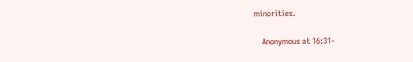minorities.

    Anonymous at 16:31-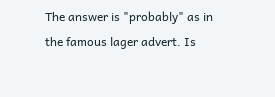The answer is "probably" as in the famous lager advert. Is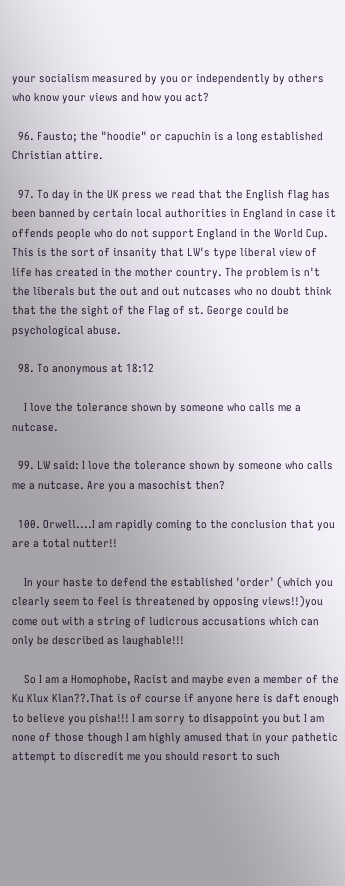your socialism measured by you or independently by others who know your views and how you act?

  96. Fausto; the "hoodie" or capuchin is a long established Christian attire.

  97. To day in the UK press we read that the English flag has been banned by certain local authorities in England in case it offends people who do not support England in the World Cup. This is the sort of insanity that LW's type liberal view of life has created in the mother country. The problem is n't the liberals but the out and out nutcases who no doubt think that the the sight of the Flag of st. George could be psychological abuse.

  98. To anonymous at 18:12

    I love the tolerance shown by someone who calls me a nutcase.

  99. LW said: I love the tolerance shown by someone who calls me a nutcase. Are you a masochist then?

  100. Orwell....I am rapidly coming to the conclusion that you are a total nutter!!

    In your haste to defend the established 'order' (which you clearly seem to feel is threatened by opposing views!!)you come out with a string of ludicrous accusations which can only be described as laughable!!!

    So I am a Homophobe, Racist and maybe even a member of the Ku Klux Klan??.That is of course if anyone here is daft enough to believe you pisha!!! I am sorry to disappoint you but I am none of those though I am highly amused that in your pathetic attempt to discredit me you should resort to such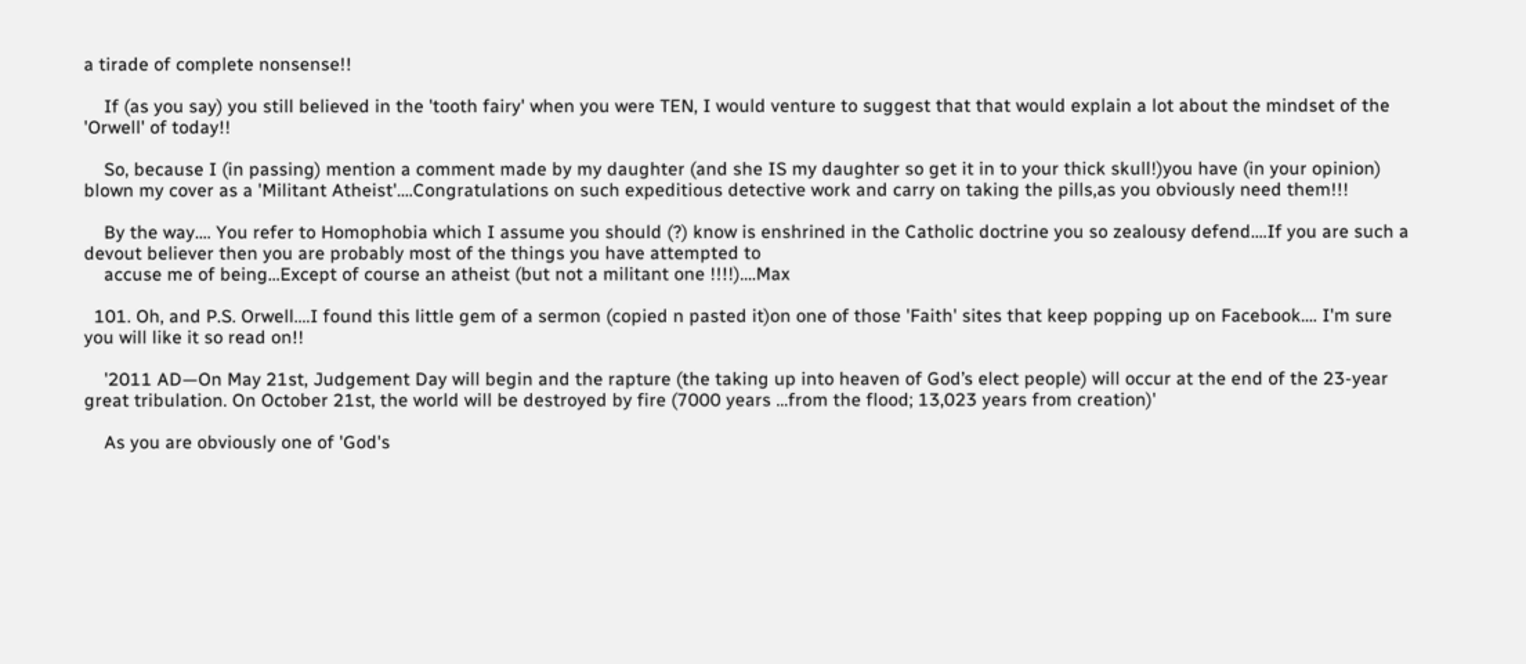a tirade of complete nonsense!!

    If (as you say) you still believed in the 'tooth fairy' when you were TEN, I would venture to suggest that that would explain a lot about the mindset of the 'Orwell' of today!!

    So, because I (in passing) mention a comment made by my daughter (and she IS my daughter so get it in to your thick skull!)you have (in your opinion) blown my cover as a 'Militant Atheist'....Congratulations on such expeditious detective work and carry on taking the pills,as you obviously need them!!!

    By the way.... You refer to Homophobia which I assume you should (?) know is enshrined in the Catholic doctrine you so zealousy defend....If you are such a devout believer then you are probably most of the things you have attempted to
    accuse me of being...Except of course an atheist (but not a militant one !!!!)....Max

  101. Oh, and P.S. Orwell....I found this little gem of a sermon (copied n pasted it)on one of those 'Faith' sites that keep popping up on Facebook.... I'm sure you will like it so read on!!

    '2011 AD—On May 21st, Judgement Day will begin and the rapture (the taking up into heaven of God’s elect people) will occur at the end of the 23-year great tribulation. On October 21st, the world will be destroyed by fire (7000 years ...from the flood; 13,023 years from creation)'

    As you are obviously one of 'God's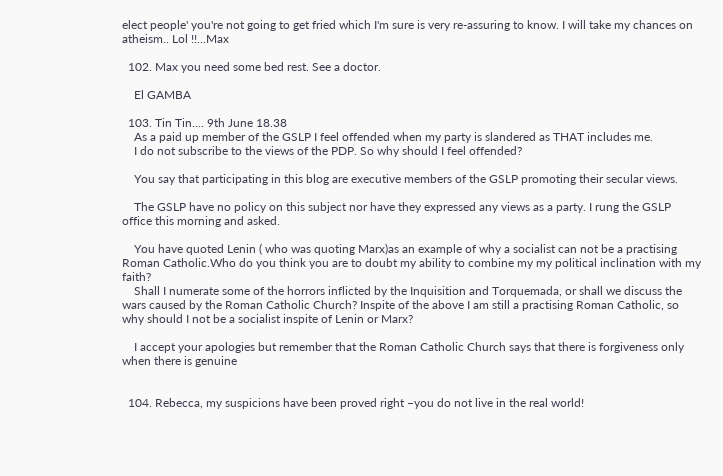elect people' you're not going to get fried which I'm sure is very re-assuring to know. I will take my chances on atheism.. Lol !!...Max

  102. Max you need some bed rest. See a doctor.

    El GAMBA

  103. Tin Tin.... 9th June 18.38
    As a paid up member of the GSLP I feel offended when my party is slandered as THAT includes me.
    I do not subscribe to the views of the PDP. So why should I feel offended?

    You say that participating in this blog are executive members of the GSLP promoting their secular views.

    The GSLP have no policy on this subject nor have they expressed any views as a party. I rung the GSLP office this morning and asked.

    You have quoted Lenin ( who was quoting Marx)as an example of why a socialist can not be a practising Roman Catholic.Who do you think you are to doubt my ability to combine my my political inclination with my faith?
    Shall I numerate some of the horrors inflicted by the Inquisition and Torquemada, or shall we discuss the wars caused by the Roman Catholic Church? Inspite of the above I am still a practising Roman Catholic, so why should I not be a socialist inspite of Lenin or Marx?

    I accept your apologies but remember that the Roman Catholic Church says that there is forgiveness only when there is genuine


  104. Rebecca, my suspicions have been proved right –you do not live in the real world!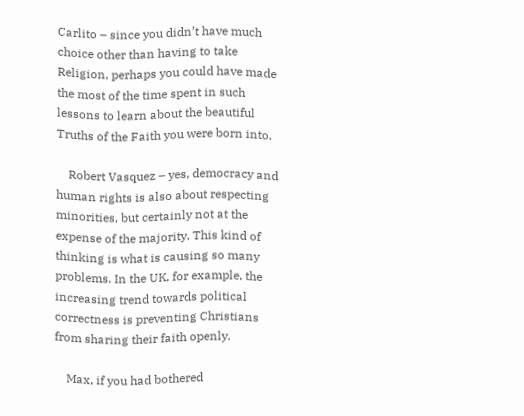Carlito – since you didn’t have much choice other than having to take Religion, perhaps you could have made the most of the time spent in such lessons to learn about the beautiful Truths of the Faith you were born into.

    Robert Vasquez – yes, democracy and human rights is also about respecting minorities, but certainly not at the expense of the majority. This kind of thinking is what is causing so many problems. In the UK, for example, the increasing trend towards political correctness is preventing Christians from sharing their faith openly.

    Max, if you had bothered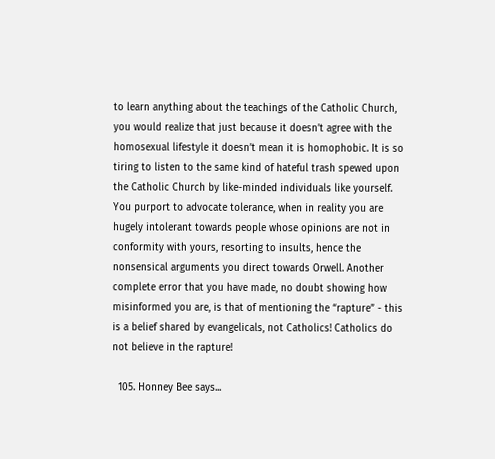to learn anything about the teachings of the Catholic Church, you would realize that just because it doesn’t agree with the homosexual lifestyle it doesn’t mean it is homophobic. It is so tiring to listen to the same kind of hateful trash spewed upon the Catholic Church by like-minded individuals like yourself. You purport to advocate tolerance, when in reality you are hugely intolerant towards people whose opinions are not in conformity with yours, resorting to insults, hence the nonsensical arguments you direct towards Orwell. Another complete error that you have made, no doubt showing how misinformed you are, is that of mentioning the “rapture” - this is a belief shared by evangelicals, not Catholics! Catholics do not believe in the rapture!

  105. Honney Bee says...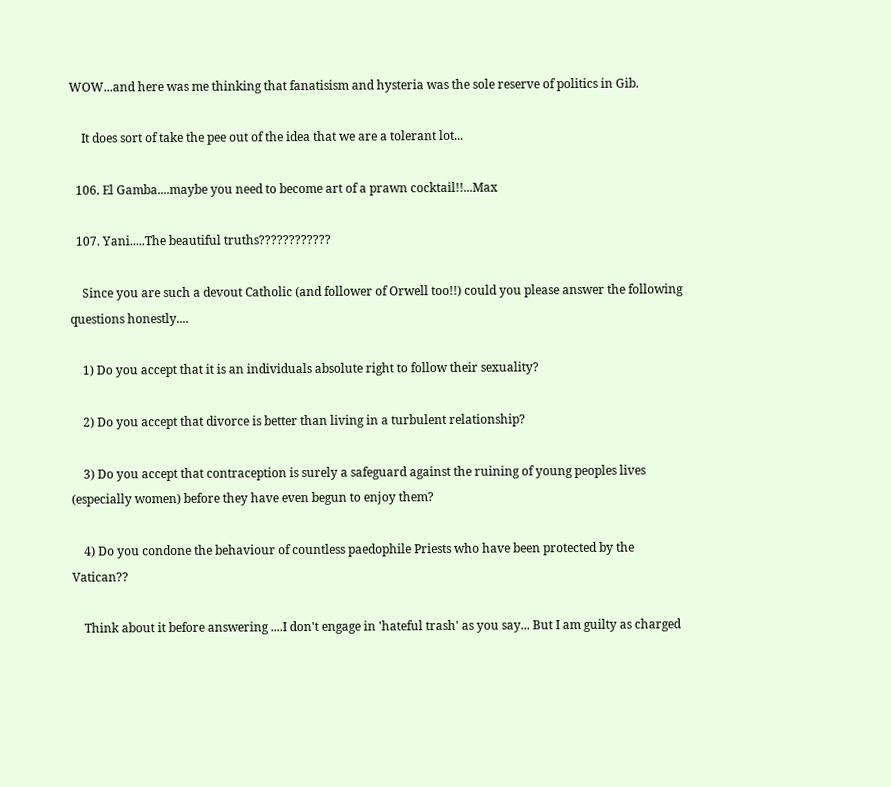WOW...and here was me thinking that fanatisism and hysteria was the sole reserve of politics in Gib.

    It does sort of take the pee out of the idea that we are a tolerant lot...

  106. El Gamba....maybe you need to become art of a prawn cocktail!!...Max

  107. Yani.....The beautiful truths????????????

    Since you are such a devout Catholic (and follower of Orwell too!!) could you please answer the following questions honestly....

    1) Do you accept that it is an individuals absolute right to follow their sexuality?

    2) Do you accept that divorce is better than living in a turbulent relationship?

    3) Do you accept that contraception is surely a safeguard against the ruining of young peoples lives (especially women) before they have even begun to enjoy them?

    4) Do you condone the behaviour of countless paedophile Priests who have been protected by the Vatican??

    Think about it before answering ....I don't engage in 'hateful trash' as you say... But I am guilty as charged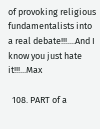of provoking religious fundamentalists into a real debate!!!....And I know you just hate it!!!...Max

  108. PART of a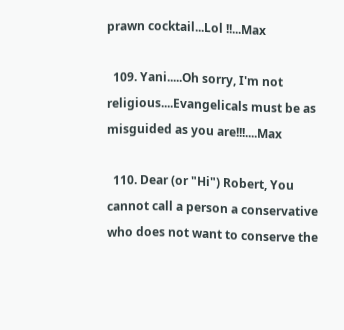prawn cocktail...Lol !!...Max

  109. Yani.....Oh sorry, I'm not religious....Evangelicals must be as misguided as you are!!!....Max

  110. Dear (or "Hi") Robert, You cannot call a person a conservative who does not want to conserve the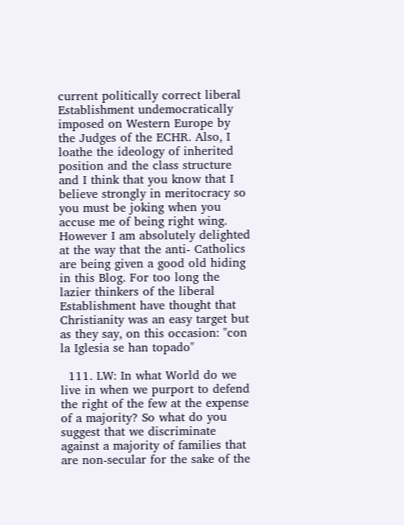current politically correct liberal Establishment undemocratically imposed on Western Europe by the Judges of the ECHR. Also, I loathe the ideology of inherited position and the class structure and I think that you know that I believe strongly in meritocracy so you must be joking when you accuse me of being right wing. However I am absolutely delighted at the way that the anti- Catholics are being given a good old hiding in this Blog. For too long the lazier thinkers of the liberal Establishment have thought that Christianity was an easy target but as they say, on this occasion: "con la Iglesia se han topado"

  111. LW: In what World do we live in when we purport to defend the right of the few at the expense of a majority? So what do you suggest that we discriminate against a majority of families that are non-secular for the sake of the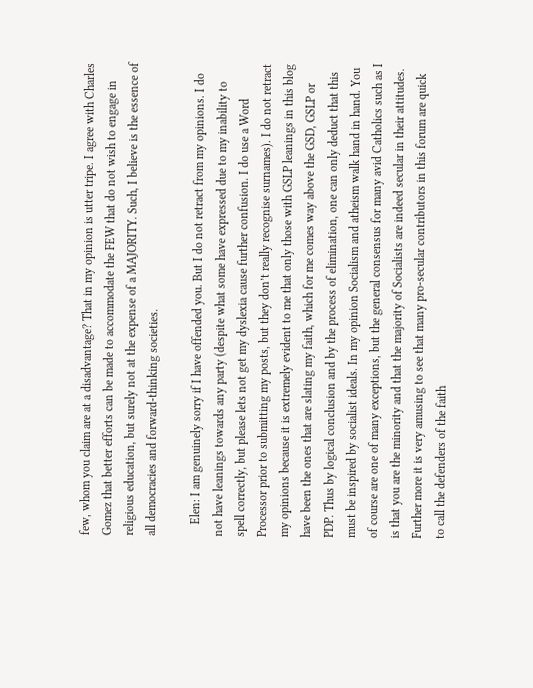few, whom you claim are at a disadvantage? That in my opinion is utter tripe. I agree with Charles Gomez that better efforts can be made to accommodate the FEW that do not wish to engage in religious education, but surely not at the expense of a MAJORITY. Such, I believe is the essence of all democracies and forward-thinking societies.

    Elen: I am genuinely sorry if I have offended you. But I do not retract from my opinions. I do not have leanings towards any party (despite what some have expressed due to my inability to spell correctly, but please lets not get my dyslexia cause further confusion. I do use a Word Processor prior to submitting my posts, but they don’t really recognise surnames). I do not retract my opinions because it is extremely evident to me that only those with GSLP leanings in this blog have been the ones that are slating my faith, which for me comes way above the GSD, GSLP or PDP. Thus by logical conclusion and by the process of elimination, one can only deduct that this must be inspired by socialist ideals. In my opinion Socialism and atheism walk hand in hand. You of course are one of many exceptions, but the general consensus for many avid Catholics such as I is that you are the minority and that the majority of Socialists are indeed secular in their attitudes. Further more it is very amusing to see that many pro-secular contributors in this forum are quick to call the defenders of the faith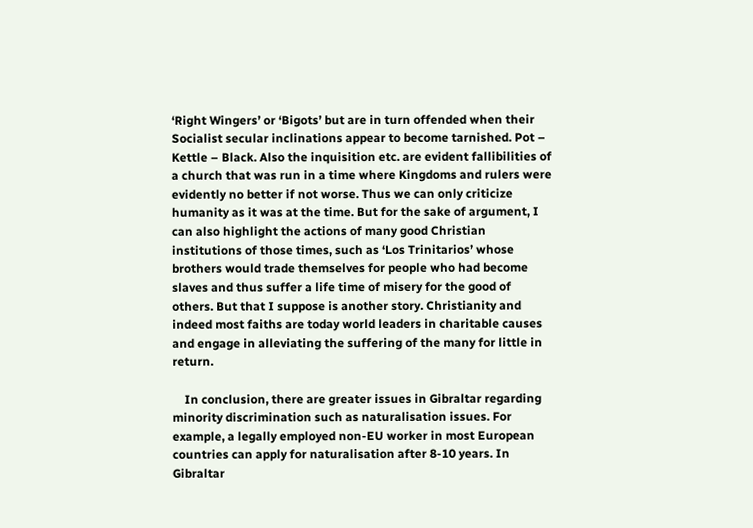‘Right Wingers’ or ‘Bigots’ but are in turn offended when their Socialist secular inclinations appear to become tarnished. Pot – Kettle – Black. Also the inquisition etc. are evident fallibilities of a church that was run in a time where Kingdoms and rulers were evidently no better if not worse. Thus we can only criticize humanity as it was at the time. But for the sake of argument, I can also highlight the actions of many good Christian institutions of those times, such as ‘Los Trinitarios’ whose brothers would trade themselves for people who had become slaves and thus suffer a life time of misery for the good of others. But that I suppose is another story. Christianity and indeed most faiths are today world leaders in charitable causes and engage in alleviating the suffering of the many for little in return.

    In conclusion, there are greater issues in Gibraltar regarding minority discrimination such as naturalisation issues. For example, a legally employed non-EU worker in most European countries can apply for naturalisation after 8-10 years. In Gibraltar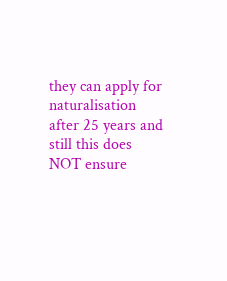they can apply for naturalisation after 25 years and still this does NOT ensure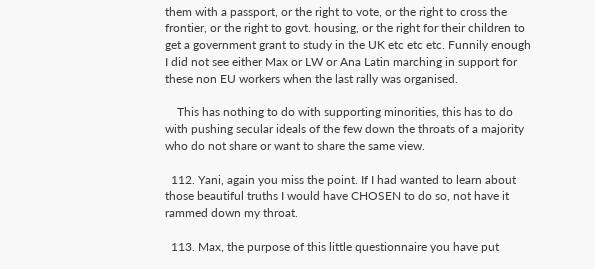them with a passport, or the right to vote, or the right to cross the frontier, or the right to govt. housing, or the right for their children to get a government grant to study in the UK etc etc etc. Funnily enough I did not see either Max or LW or Ana Latin marching in support for these non EU workers when the last rally was organised.

    This has nothing to do with supporting minorities, this has to do with pushing secular ideals of the few down the throats of a majority who do not share or want to share the same view.

  112. Yani, again you miss the point. If I had wanted to learn about those beautiful truths I would have CHOSEN to do so, not have it rammed down my throat.

  113. Max, the purpose of this little questionnaire you have put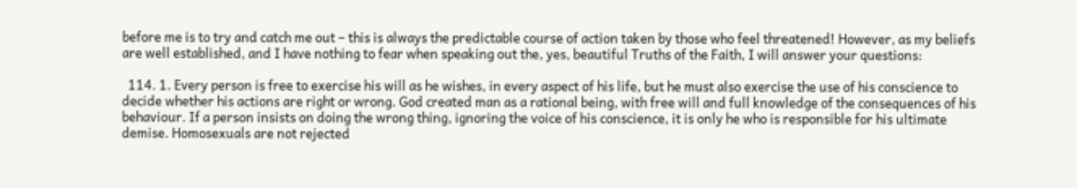before me is to try and catch me out – this is always the predictable course of action taken by those who feel threatened! However, as my beliefs are well established, and I have nothing to fear when speaking out the, yes, beautiful Truths of the Faith, I will answer your questions:

  114. 1. Every person is free to exercise his will as he wishes, in every aspect of his life, but he must also exercise the use of his conscience to decide whether his actions are right or wrong. God created man as a rational being, with free will and full knowledge of the consequences of his behaviour. If a person insists on doing the wrong thing, ignoring the voice of his conscience, it is only he who is responsible for his ultimate demise. Homosexuals are not rejected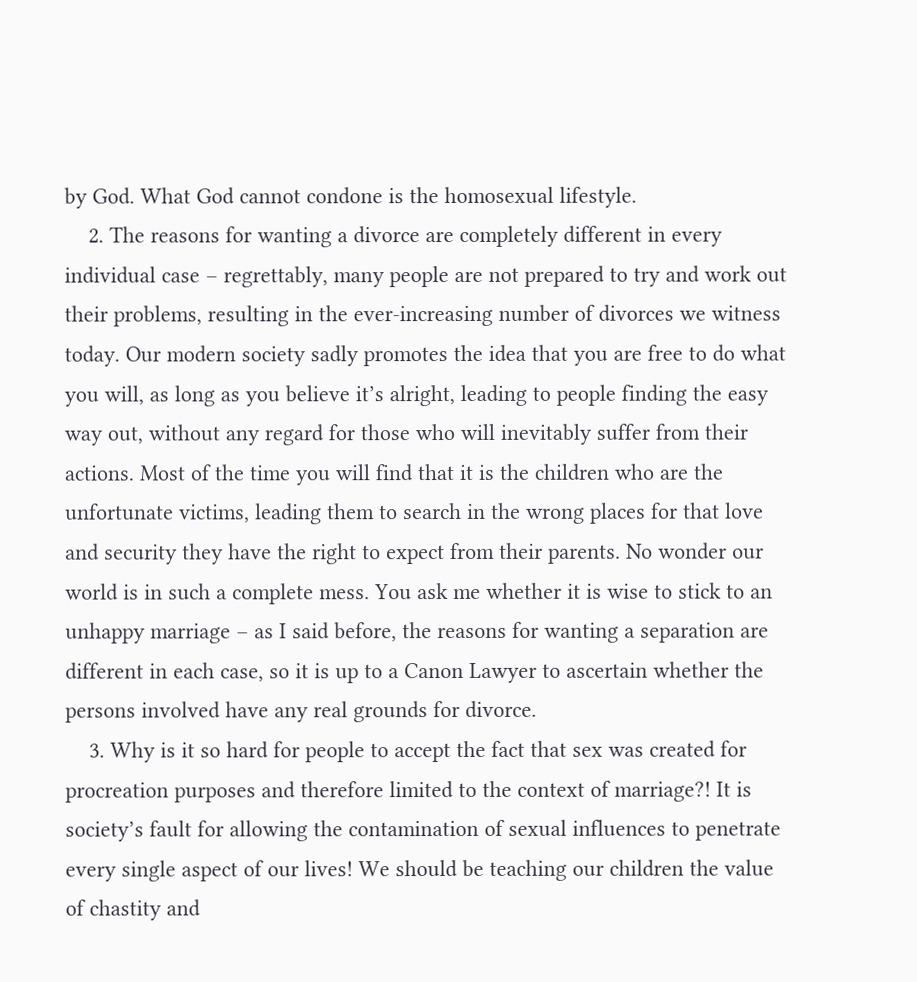by God. What God cannot condone is the homosexual lifestyle.
    2. The reasons for wanting a divorce are completely different in every individual case – regrettably, many people are not prepared to try and work out their problems, resulting in the ever-increasing number of divorces we witness today. Our modern society sadly promotes the idea that you are free to do what you will, as long as you believe it’s alright, leading to people finding the easy way out, without any regard for those who will inevitably suffer from their actions. Most of the time you will find that it is the children who are the unfortunate victims, leading them to search in the wrong places for that love and security they have the right to expect from their parents. No wonder our world is in such a complete mess. You ask me whether it is wise to stick to an unhappy marriage – as I said before, the reasons for wanting a separation are different in each case, so it is up to a Canon Lawyer to ascertain whether the persons involved have any real grounds for divorce.
    3. Why is it so hard for people to accept the fact that sex was created for procreation purposes and therefore limited to the context of marriage?! It is society’s fault for allowing the contamination of sexual influences to penetrate every single aspect of our lives! We should be teaching our children the value of chastity and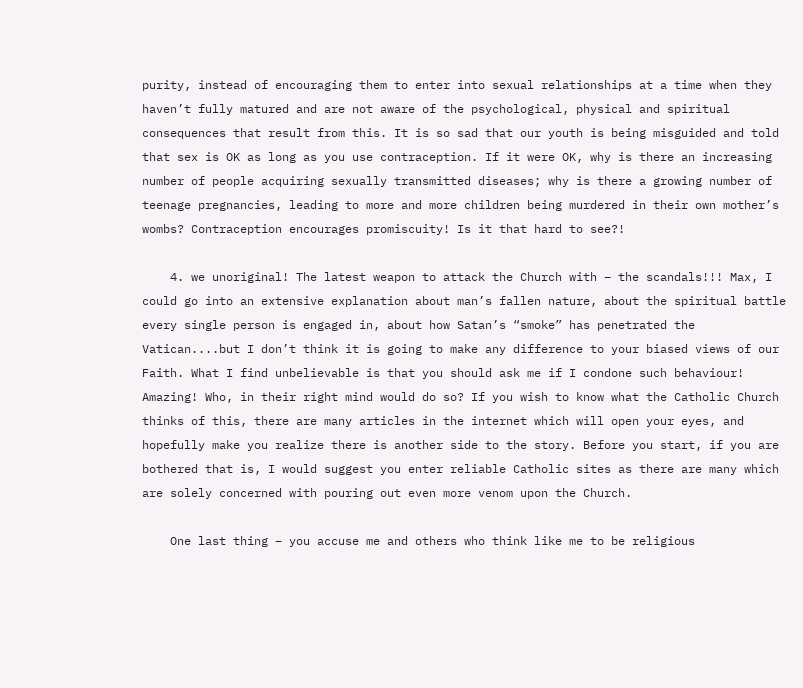purity, instead of encouraging them to enter into sexual relationships at a time when they haven’t fully matured and are not aware of the psychological, physical and spiritual consequences that result from this. It is so sad that our youth is being misguided and told that sex is OK as long as you use contraception. If it were OK, why is there an increasing number of people acquiring sexually transmitted diseases; why is there a growing number of teenage pregnancies, leading to more and more children being murdered in their own mother’s wombs? Contraception encourages promiscuity! Is it that hard to see?!

    4. we unoriginal! The latest weapon to attack the Church with – the scandals!!! Max, I could go into an extensive explanation about man’s fallen nature, about the spiritual battle every single person is engaged in, about how Satan’s “smoke” has penetrated the Vatican....but I don’t think it is going to make any difference to your biased views of our Faith. What I find unbelievable is that you should ask me if I condone such behaviour! Amazing! Who, in their right mind would do so? If you wish to know what the Catholic Church thinks of this, there are many articles in the internet which will open your eyes, and hopefully make you realize there is another side to the story. Before you start, if you are bothered that is, I would suggest you enter reliable Catholic sites as there are many which are solely concerned with pouring out even more venom upon the Church.

    One last thing – you accuse me and others who think like me to be religious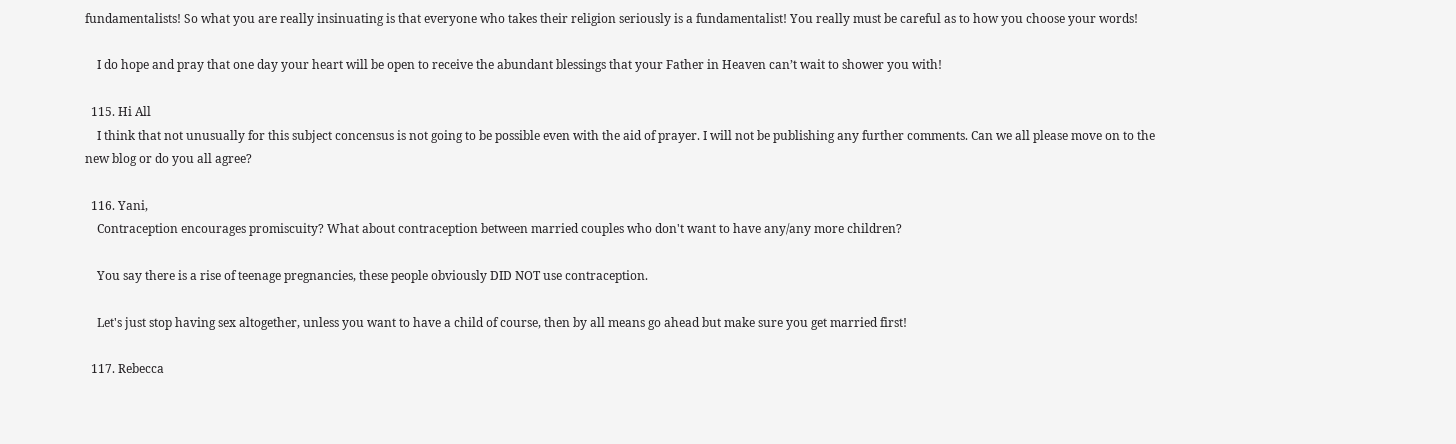fundamentalists! So what you are really insinuating is that everyone who takes their religion seriously is a fundamentalist! You really must be careful as to how you choose your words!

    I do hope and pray that one day your heart will be open to receive the abundant blessings that your Father in Heaven can’t wait to shower you with!

  115. Hi All
    I think that not unusually for this subject concensus is not going to be possible even with the aid of prayer. I will not be publishing any further comments. Can we all please move on to the new blog or do you all agree?

  116. Yani,
    Contraception encourages promiscuity? What about contraception between married couples who don't want to have any/any more children?

    You say there is a rise of teenage pregnancies, these people obviously DID NOT use contraception.

    Let's just stop having sex altogether, unless you want to have a child of course, then by all means go ahead but make sure you get married first!

  117. Rebecca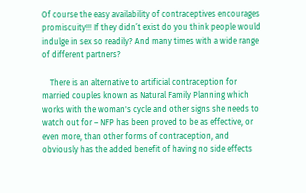Of course the easy availability of contraceptives encourages promiscuity!!! If they didn’t exist do you think people would indulge in sex so readily? And many times with a wide range of different partners?

    There is an alternative to artificial contraception for married couples known as Natural Family Planning which works with the woman's cycle and other signs she needs to watch out for – NFP has been proved to be as effective, or even more, than other forms of contraception, and obviously has the added benefit of having no side effects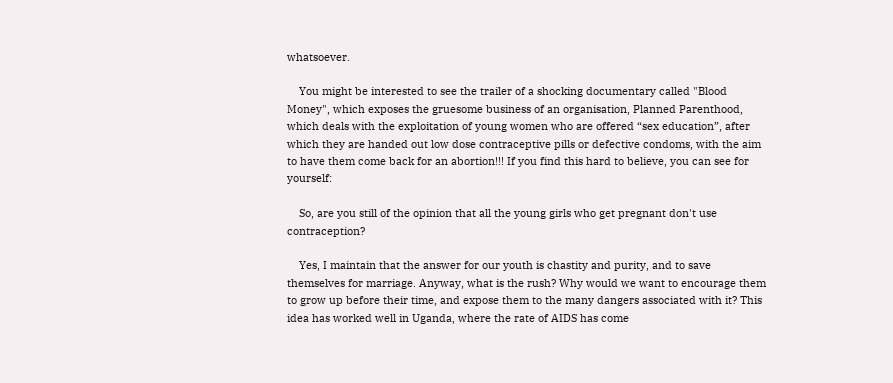whatsoever.

    You might be interested to see the trailer of a shocking documentary called "Blood Money", which exposes the gruesome business of an organisation, Planned Parenthood, which deals with the exploitation of young women who are offered “sex education”, after which they are handed out low dose contraceptive pills or defective condoms, with the aim to have them come back for an abortion!!! If you find this hard to believe, you can see for yourself:

    So, are you still of the opinion that all the young girls who get pregnant don't use contraception?

    Yes, I maintain that the answer for our youth is chastity and purity, and to save themselves for marriage. Anyway, what is the rush? Why would we want to encourage them to grow up before their time, and expose them to the many dangers associated with it? This idea has worked well in Uganda, where the rate of AIDS has come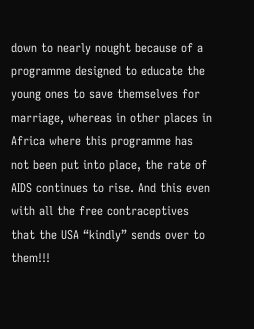down to nearly nought because of a programme designed to educate the young ones to save themselves for marriage, whereas in other places in Africa where this programme has not been put into place, the rate of AIDS continues to rise. And this even with all the free contraceptives that the USA “kindly” sends over to them!!!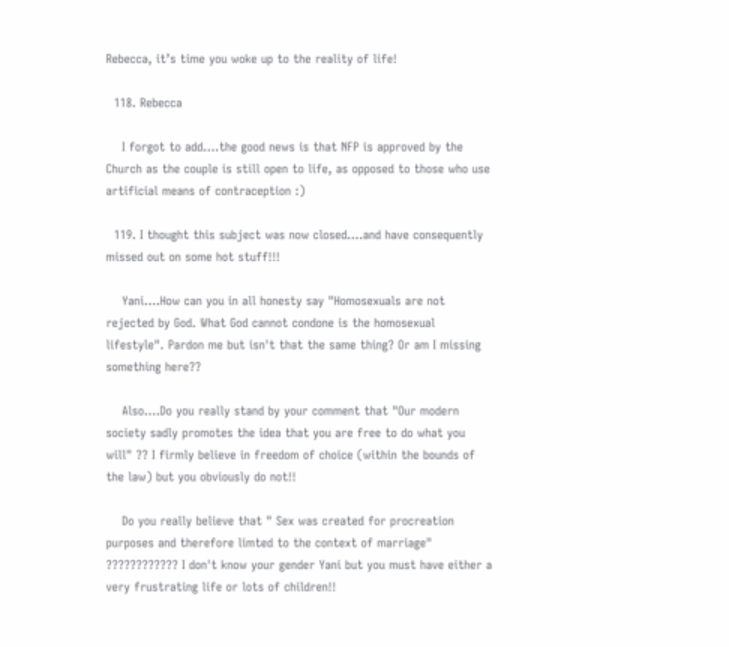Rebecca, it’s time you woke up to the reality of life!

  118. Rebecca

    I forgot to add....the good news is that NFP is approved by the Church as the couple is still open to life, as opposed to those who use artificial means of contraception :)

  119. I thought this subject was now closed....and have consequently missed out on some hot stuff!!!

    Yani....How can you in all honesty say "Homosexuals are not rejected by God. What God cannot condone is the homosexual lifestyle". Pardon me but isn't that the same thing? Or am I missing something here??

    Also....Do you really stand by your comment that "Our modern society sadly promotes the idea that you are free to do what you will" ?? I firmly believe in freedom of choice (within the bounds of the law) but you obviously do not!!

    Do you really believe that " Sex was created for procreation purposes and therefore limted to the context of marriage" ???????????? I don't know your gender Yani but you must have either a very frustrating life or lots of children!!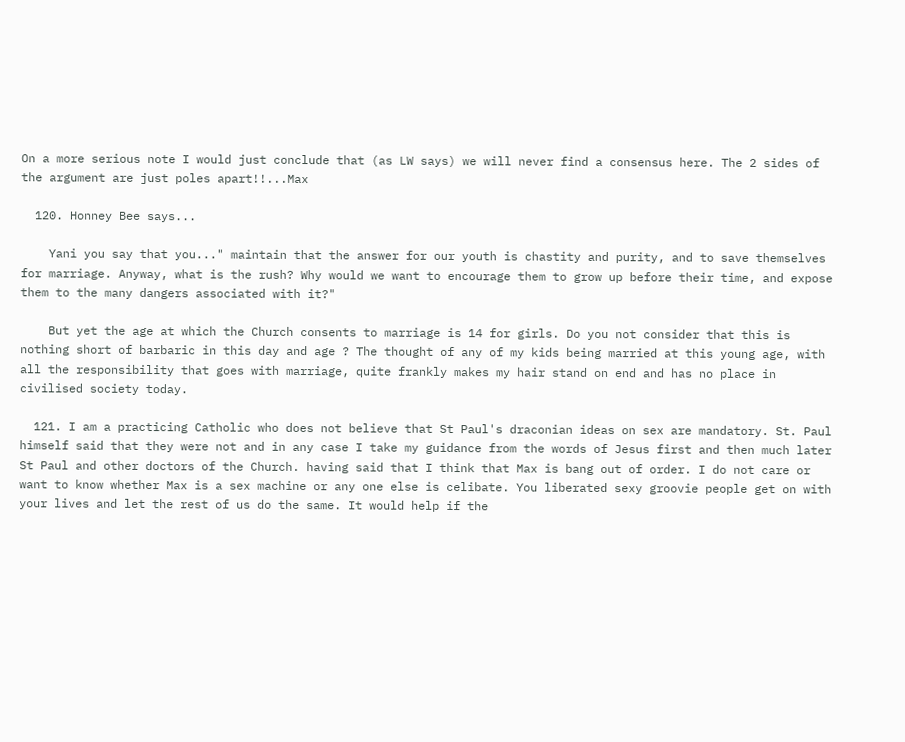On a more serious note I would just conclude that (as LW says) we will never find a consensus here. The 2 sides of the argument are just poles apart!!...Max

  120. Honney Bee says...

    Yani you say that you..." maintain that the answer for our youth is chastity and purity, and to save themselves for marriage. Anyway, what is the rush? Why would we want to encourage them to grow up before their time, and expose them to the many dangers associated with it?"

    But yet the age at which the Church consents to marriage is 14 for girls. Do you not consider that this is nothing short of barbaric in this day and age ? The thought of any of my kids being married at this young age, with all the responsibility that goes with marriage, quite frankly makes my hair stand on end and has no place in civilised society today.

  121. I am a practicing Catholic who does not believe that St Paul's draconian ideas on sex are mandatory. St. Paul himself said that they were not and in any case I take my guidance from the words of Jesus first and then much later St Paul and other doctors of the Church. having said that I think that Max is bang out of order. I do not care or want to know whether Max is a sex machine or any one else is celibate. You liberated sexy groovie people get on with your lives and let the rest of us do the same. It would help if the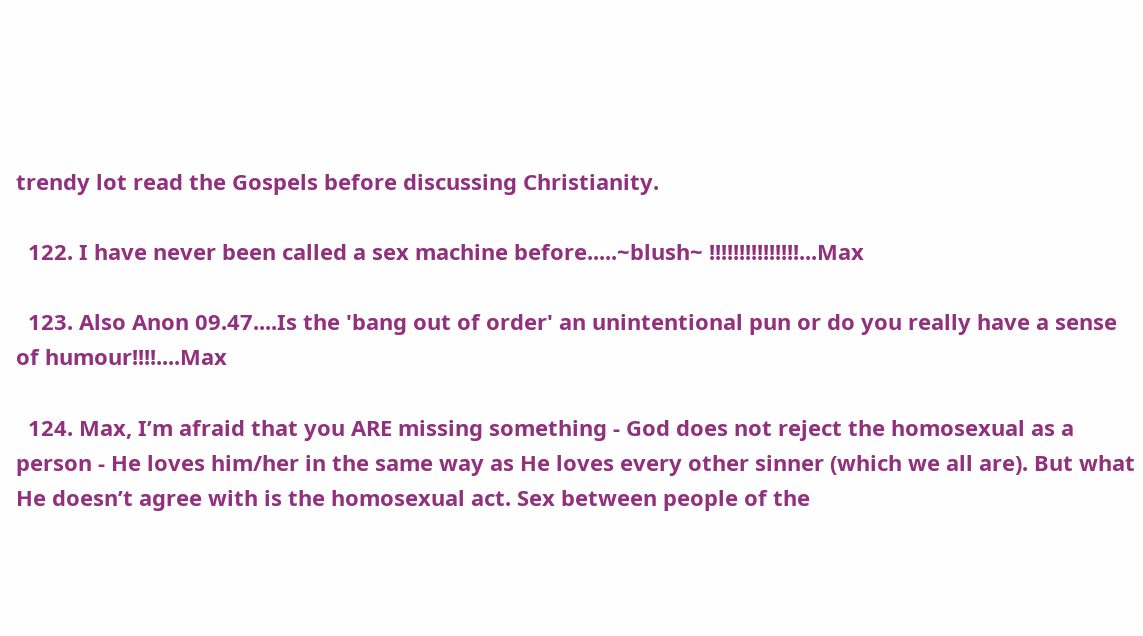trendy lot read the Gospels before discussing Christianity.

  122. I have never been called a sex machine before.....~blush~ !!!!!!!!!!!!!!!...Max

  123. Also Anon 09.47....Is the 'bang out of order' an unintentional pun or do you really have a sense of humour!!!!....Max

  124. Max, I’m afraid that you ARE missing something - God does not reject the homosexual as a person - He loves him/her in the same way as He loves every other sinner (which we all are). But what He doesn’t agree with is the homosexual act. Sex between people of the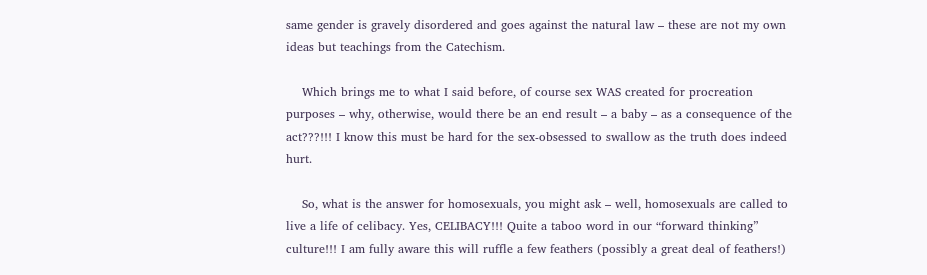same gender is gravely disordered and goes against the natural law – these are not my own ideas but teachings from the Catechism.

    Which brings me to what I said before, of course sex WAS created for procreation purposes – why, otherwise, would there be an end result – a baby – as a consequence of the act???!!! I know this must be hard for the sex-obsessed to swallow as the truth does indeed hurt.

    So, what is the answer for homosexuals, you might ask – well, homosexuals are called to live a life of celibacy. Yes, CELIBACY!!! Quite a taboo word in our “forward thinking” culture!!! I am fully aware this will ruffle a few feathers (possibly a great deal of feathers!)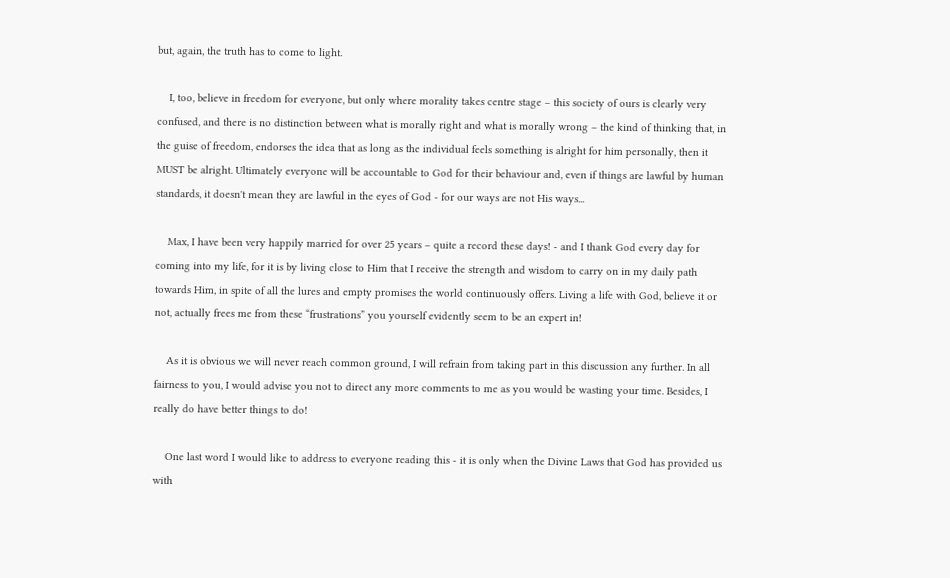but, again, the truth has to come to light.

    I, too, believe in freedom for everyone, but only where morality takes centre stage – this society of ours is clearly very confused, and there is no distinction between what is morally right and what is morally wrong – the kind of thinking that, in the guise of freedom, endorses the idea that as long as the individual feels something is alright for him personally, then it MUST be alright. Ultimately everyone will be accountable to God for their behaviour and, even if things are lawful by human standards, it doesn't mean they are lawful in the eyes of God - for our ways are not His ways...

    Max, I have been very happily married for over 25 years – quite a record these days! - and I thank God every day for coming into my life, for it is by living close to Him that I receive the strength and wisdom to carry on in my daily path towards Him, in spite of all the lures and empty promises the world continuously offers. Living a life with God, believe it or not, actually frees me from these “frustrations” you yourself evidently seem to be an expert in!

    As it is obvious we will never reach common ground, I will refrain from taking part in this discussion any further. In all fairness to you, I would advise you not to direct any more comments to me as you would be wasting your time. Besides, I really do have better things to do!

    One last word I would like to address to everyone reading this - it is only when the Divine Laws that God has provided us with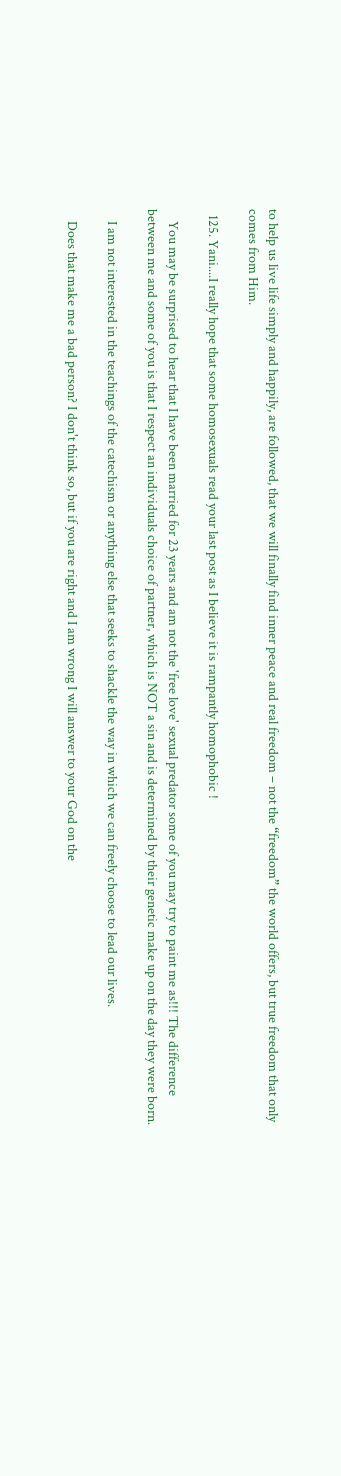to help us live life simply and happily, are followed, that we will finally find inner peace and real freedom – not the “freedom” the world offers, but true freedom that only comes from Him.

  125. Yani....I really hope that some homosexuals read your last post as I believe it is rampantly homophobic !

    You may be surprised to hear that I have been married for 23 years and am not the 'free love' sexual predator some of you may try to paint me as!!! The difference between me and some of you is that I respect an individuals choice of partner, which is NOT a sin and is determined by their genetic make up on the day they were born.

    I am not interested in the teachings of the catechism or anything else that seeks to shackle the way in which we can freely choose to lead our lives.

    Does that make me a bad person? I don't think so, but if you are right and I am wrong I will answer to your God on the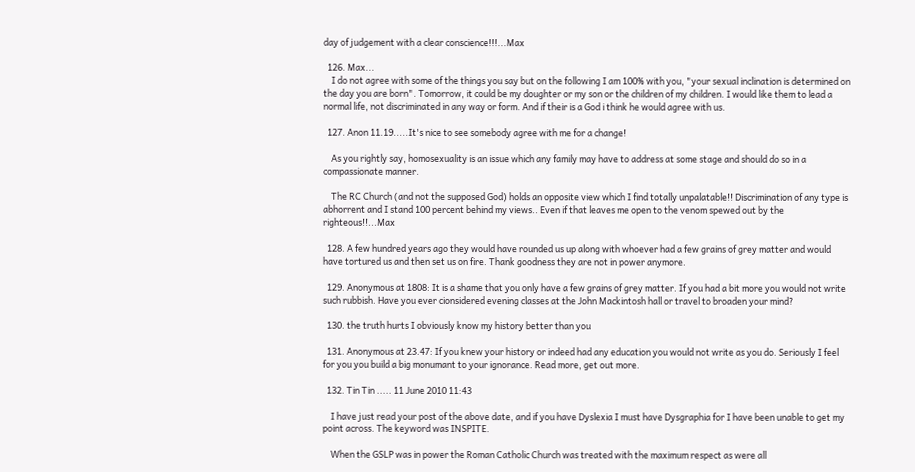day of judgement with a clear conscience!!!...Max

  126. Max...
    I do not agree with some of the things you say but on the following I am 100% with you, "your sexual inclination is determined on the day you are born". Tomorrow, it could be my doughter or my son or the children of my children. I would like them to lead a normal life, not discriminated in any way or form. And if their is a God i think he would agree with us.

  127. Anon 11.19.....It's nice to see somebody agree with me for a change!

    As you rightly say, homosexuality is an issue which any family may have to address at some stage and should do so in a compassionate manner.

    The RC Church (and not the supposed God) holds an opposite view which I find totally unpalatable!! Discrimination of any type is abhorrent and I stand 100 percent behind my views.. Even if that leaves me open to the venom spewed out by the righteous!!...Max

  128. A few hundred years ago they would have rounded us up along with whoever had a few grains of grey matter and would have tortured us and then set us on fire. Thank goodness they are not in power anymore.

  129. Anonymous at 1808: It is a shame that you only have a few grains of grey matter. If you had a bit more you would not write such rubbish. Have you ever cionsidered evening classes at the John Mackintosh hall or travel to broaden your mind?

  130. the truth hurts I obviously know my history better than you

  131. Anonymous at 23.47: If you knew your history or indeed had any education you would not write as you do. Seriously I feel for you you build a big monumant to your ignorance. Read more, get out more.

  132. Tin Tin ..... 11 June 2010 11:43

    I have just read your post of the above date, and if you have Dyslexia I must have Dysgraphia for I have been unable to get my point across. The keyword was INSPITE.

    When the GSLP was in power the Roman Catholic Church was treated with the maximum respect as were all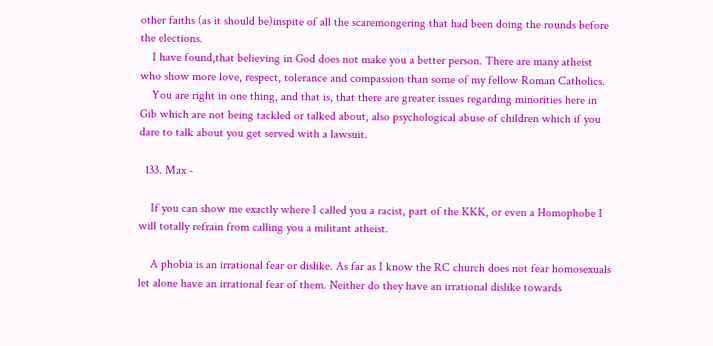other faiths (as it should be)inspite of all the scaremongering that had been doing the rounds before the elections.
    I have found,that believing in God does not make you a better person. There are many atheist who show more love, respect, tolerance and compassion than some of my fellow Roman Catholics.
    You are right in one thing, and that is, that there are greater issues regarding minorities here in Gib which are not being tackled or talked about, also psychological abuse of children which if you dare to talk about you get served with a lawsuit.

  133. Max -

    If you can show me exactly where I called you a racist, part of the KKK, or even a Homophobe I will totally refrain from calling you a militant atheist.

    A phobia is an irrational fear or dislike. As far as I know the RC church does not fear homosexuals let alone have an irrational fear of them. Neither do they have an irrational dislike towards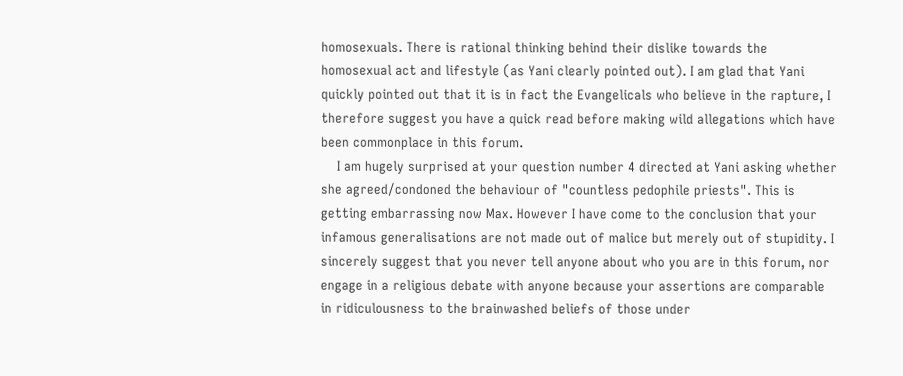homosexuals. There is rational thinking behind their dislike towards the homosexual act and lifestyle (as Yani clearly pointed out). I am glad that Yani quickly pointed out that it is in fact the Evangelicals who believe in the rapture, I therefore suggest you have a quick read before making wild allegations which have been commonplace in this forum.
    I am hugely surprised at your question number 4 directed at Yani asking whether she agreed/condoned the behaviour of "countless pedophile priests". This is getting embarrassing now Max. However I have come to the conclusion that your infamous generalisations are not made out of malice but merely out of stupidity. I sincerely suggest that you never tell anyone about who you are in this forum, nor engage in a religious debate with anyone because your assertions are comparable in ridiculousness to the brainwashed beliefs of those under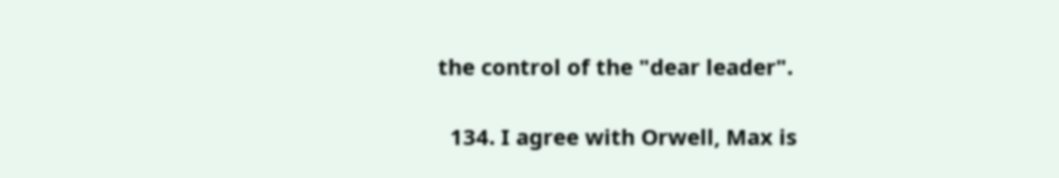the control of the "dear leader".

  134. I agree with Orwell, Max is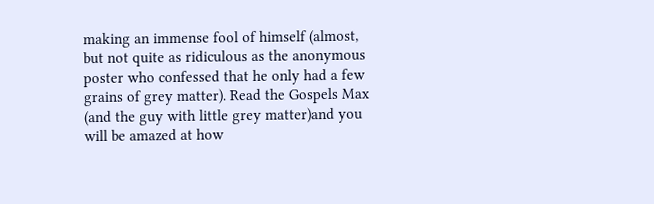making an immense fool of himself (almost, but not quite as ridiculous as the anonymous poster who confessed that he only had a few grains of grey matter). Read the Gospels Max (and the guy with little grey matter)and you will be amazed at how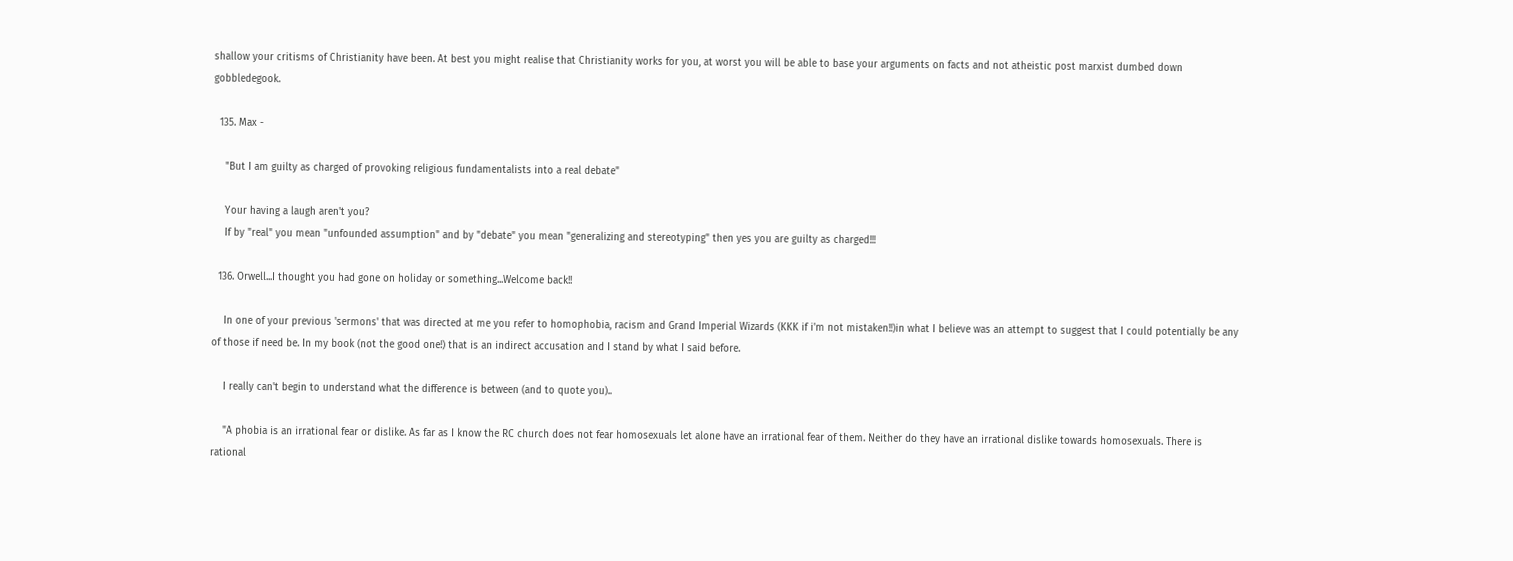shallow your critisms of Christianity have been. At best you might realise that Christianity works for you, at worst you will be able to base your arguments on facts and not atheistic post marxist dumbed down gobbledegook.

  135. Max -

    "But I am guilty as charged of provoking religious fundamentalists into a real debate"

    Your having a laugh aren't you?
    If by "real" you mean "unfounded assumption" and by "debate" you mean "generalizing and stereotyping" then yes you are guilty as charged!!!

  136. Orwell...I thought you had gone on holiday or something...Welcome back!!

    In one of your previous 'sermons' that was directed at me you refer to homophobia, racism and Grand Imperial Wizards (KKK if i'm not mistaken!!)in what I believe was an attempt to suggest that I could potentially be any of those if need be. In my book (not the good one!) that is an indirect accusation and I stand by what I said before.

    I really can't begin to understand what the difference is between (and to quote you)..

    "A phobia is an irrational fear or dislike. As far as I know the RC church does not fear homosexuals let alone have an irrational fear of them. Neither do they have an irrational dislike towards homosexuals. There is rational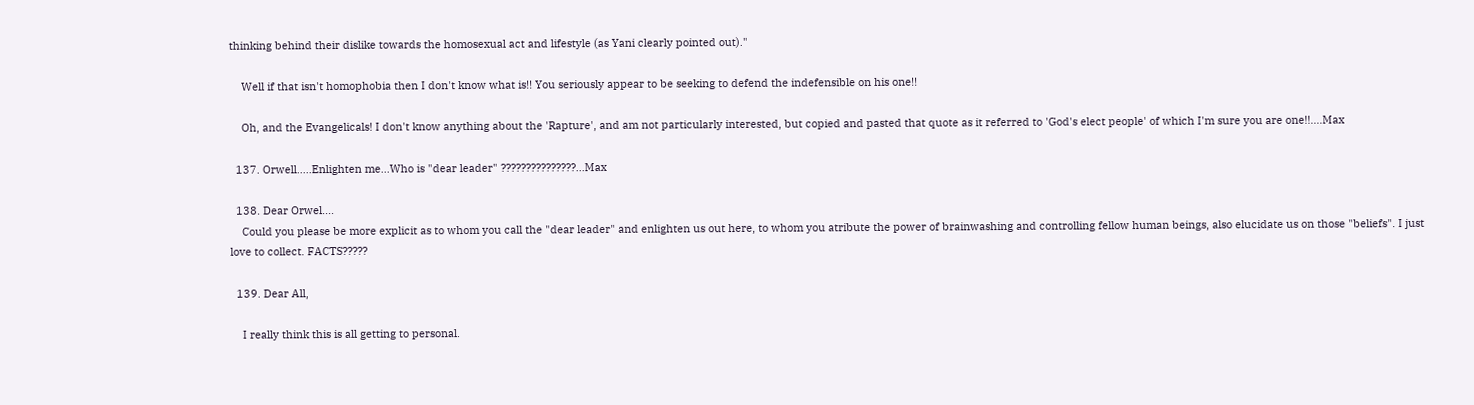thinking behind their dislike towards the homosexual act and lifestyle (as Yani clearly pointed out)."

    Well if that isn't homophobia then I don't know what is!! You seriously appear to be seeking to defend the indefensible on his one!!

    Oh, and the Evangelicals! I don't know anything about the 'Rapture', and am not particularly interested, but copied and pasted that quote as it referred to 'God's elect people' of which I'm sure you are one!!....Max

  137. Orwell.....Enlighten me...Who is "dear leader" ???????????????...Max

  138. Dear Orwel....
    Could you please be more explicit as to whom you call the "dear leader" and enlighten us out here, to whom you atribute the power of brainwashing and controlling fellow human beings, also elucidate us on those "beliefs". I just love to collect. FACTS?????

  139. Dear All,

    I really think this is all getting to personal.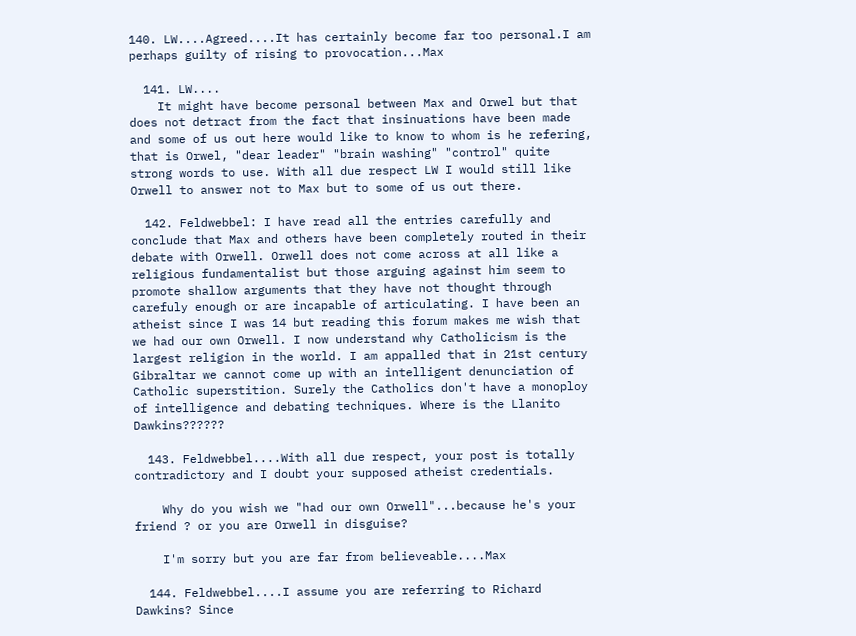140. LW....Agreed....It has certainly become far too personal.I am perhaps guilty of rising to provocation...Max

  141. LW....
    It might have become personal between Max and Orwel but that does not detract from the fact that insinuations have been made and some of us out here would like to know to whom is he refering, that is Orwel, "dear leader" "brain washing" "control" quite strong words to use. With all due respect LW I would still like Orwell to answer not to Max but to some of us out there.

  142. Feldwebbel: I have read all the entries carefully and conclude that Max and others have been completely routed in their debate with Orwell. Orwell does not come across at all like a religious fundamentalist but those arguing against him seem to promote shallow arguments that they have not thought through carefuly enough or are incapable of articulating. I have been an atheist since I was 14 but reading this forum makes me wish that we had our own Orwell. I now understand why Catholicism is the largest religion in the world. I am appalled that in 21st century Gibraltar we cannot come up with an intelligent denunciation of Catholic superstition. Surely the Catholics don't have a monoploy of intelligence and debating techniques. Where is the Llanito Dawkins??????

  143. Feldwebbel....With all due respect, your post is totally contradictory and I doubt your supposed atheist credentials.

    Why do you wish we "had our own Orwell"...because he's your friend ? or you are Orwell in disguise?

    I'm sorry but you are far from believeable....Max

  144. Feldwebbel....I assume you are referring to Richard Dawkins? Since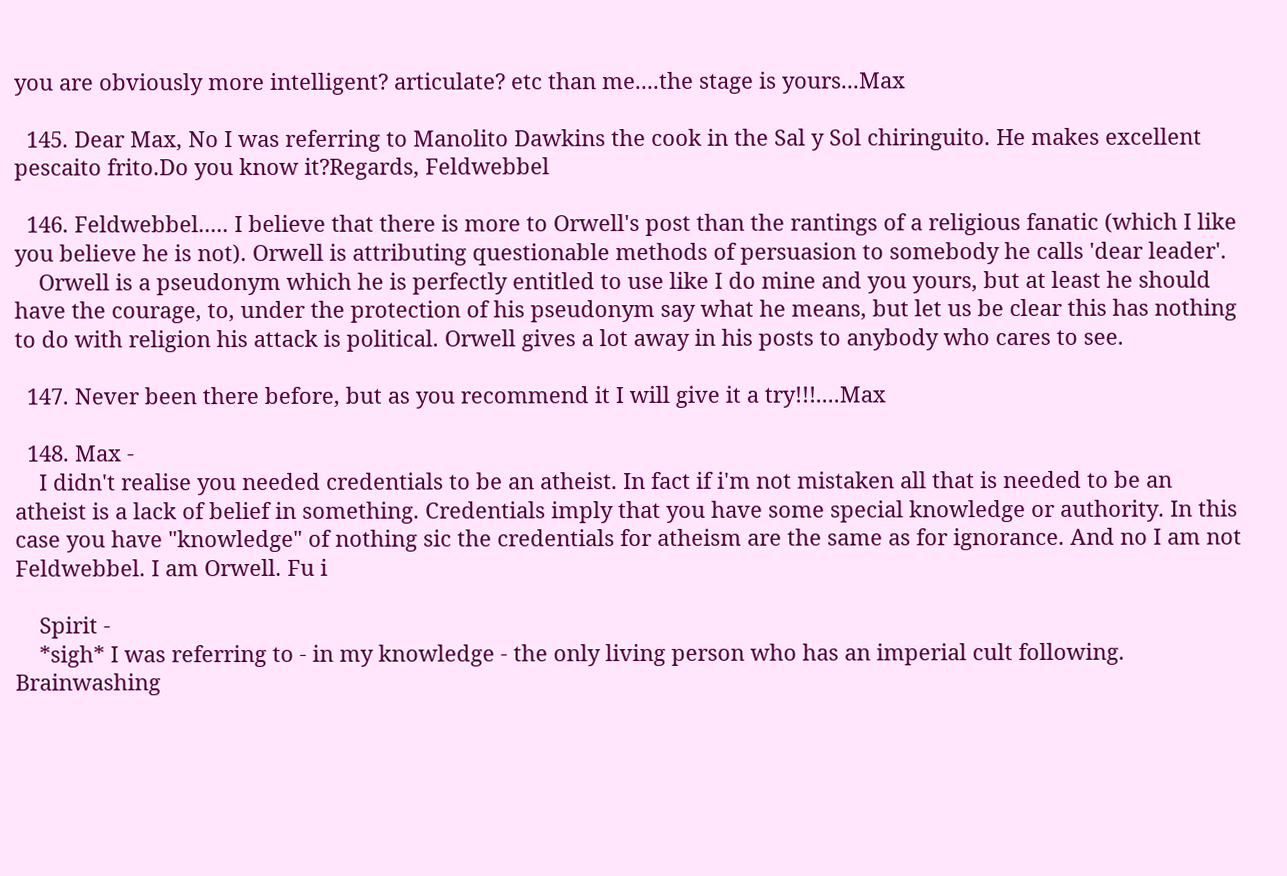you are obviously more intelligent? articulate? etc than me....the stage is yours...Max

  145. Dear Max, No I was referring to Manolito Dawkins the cook in the Sal y Sol chiringuito. He makes excellent pescaito frito.Do you know it?Regards, Feldwebbel

  146. Feldwebbel..... I believe that there is more to Orwell's post than the rantings of a religious fanatic (which I like you believe he is not). Orwell is attributing questionable methods of persuasion to somebody he calls 'dear leader'.
    Orwell is a pseudonym which he is perfectly entitled to use like I do mine and you yours, but at least he should have the courage, to, under the protection of his pseudonym say what he means, but let us be clear this has nothing to do with religion his attack is political. Orwell gives a lot away in his posts to anybody who cares to see.

  147. Never been there before, but as you recommend it I will give it a try!!!....Max

  148. Max -
    I didn't realise you needed credentials to be an atheist. In fact if i'm not mistaken all that is needed to be an atheist is a lack of belief in something. Credentials imply that you have some special knowledge or authority. In this case you have "knowledge" of nothing sic the credentials for atheism are the same as for ignorance. And no I am not Feldwebbel. I am Orwell. Fu i

    Spirit -
    *sigh* I was referring to - in my knowledge - the only living person who has an imperial cult following. Brainwashing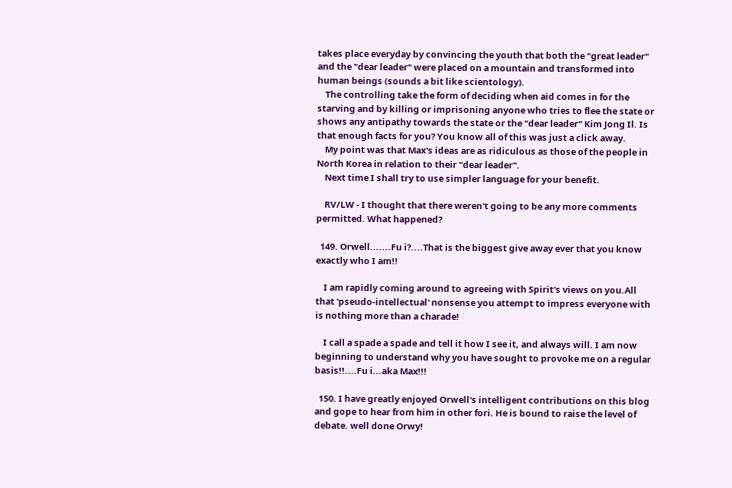takes place everyday by convincing the youth that both the "great leader" and the "dear leader" were placed on a mountain and transformed into human beings (sounds a bit like scientology).
    The controlling take the form of deciding when aid comes in for the starving and by killing or imprisoning anyone who tries to flee the state or shows any antipathy towards the state or the "dear leader" Kim Jong Il. Is that enough facts for you? You know all of this was just a click away.
    My point was that Max's ideas are as ridiculous as those of the people in North Korea in relation to their "dear leader".
    Next time I shall try to use simpler language for your benefit.

    RV/LW - I thought that there weren't going to be any more comments permitted. What happened?

  149. Orwell.......Fu i?....That is the biggest give away ever that you know exactly who I am!!

    I am rapidly coming around to agreeing with Spirit's views on you.All that 'pseudo-intellectual' nonsense you attempt to impress everyone with is nothing more than a charade!

    I call a spade a spade and tell it how I see it, and always will. I am now beginning to understand why you have sought to provoke me on a regular basis!!....Fu i...aka Max!!!

  150. I have greatly enjoyed Orwell's intelligent contributions on this blog and gope to hear from him in other fori. He is bound to raise the level of debate. well done Orwy!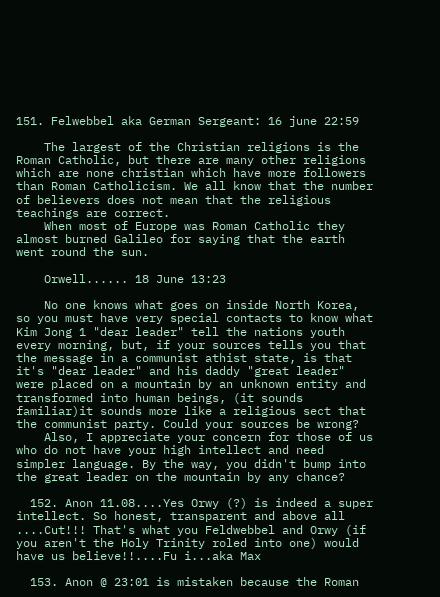151. Felwebbel aka German Sergeant: 16 june 22:59

    The largest of the Christian religions is the Roman Catholic, but there are many other religions which are none christian which have more followers than Roman Catholicism. We all know that the number of believers does not mean that the religious teachings are correct.
    When most of Europe was Roman Catholic they almost burned Galileo for saying that the earth went round the sun.

    Orwell...... 18 June 13:23

    No one knows what goes on inside North Korea, so you must have very special contacts to know what Kim Jong 1 "dear leader" tell the nations youth every morning, but, if your sources tells you that the message in a communist athist state, is that it's "dear leader" and his daddy "great leader" were placed on a mountain by an unknown entity and transformed into human beings, (it sounds familiar)it sounds more like a religious sect that the communist party. Could your sources be wrong?
    Also, I appreciate your concern for those of us who do not have your high intellect and need simpler language. By the way, you didn't bump into the great leader on the mountain by any chance?

  152. Anon 11.08....Yes Orwy (?) is indeed a super intellect. So honest, transparent and above all ....Cut!!! That's what you Feldwebbel and Orwy (if you aren't the Holy Trinity roled into one) would have us believe!!....Fu i...aka Max

  153. Anon @ 23:01 is mistaken because the Roman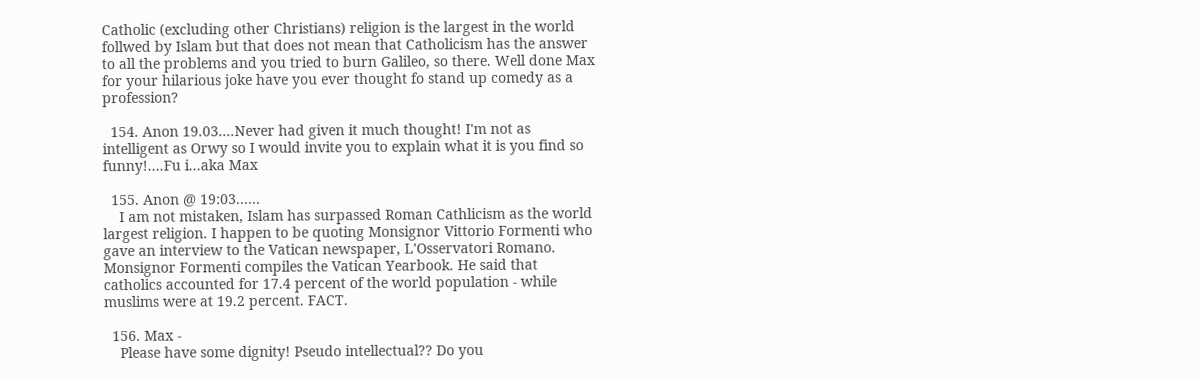Catholic (excluding other Christians) religion is the largest in the world follwed by Islam but that does not mean that Catholicism has the answer to all the problems and you tried to burn Galileo, so there. Well done Max for your hilarious joke have you ever thought fo stand up comedy as a profession?

  154. Anon 19.03....Never had given it much thought! I'm not as intelligent as Orwy so I would invite you to explain what it is you find so funny!....Fu i...aka Max

  155. Anon @ 19:03......
    I am not mistaken, Islam has surpassed Roman Cathlicism as the world largest religion. I happen to be quoting Monsignor Vittorio Formenti who gave an interview to the Vatican newspaper, L'Osservatori Romano. Monsignor Formenti compiles the Vatican Yearbook. He said that catholics accounted for 17.4 percent of the world population - while muslims were at 19.2 percent. FACT.

  156. Max -
    Please have some dignity! Pseudo intellectual?? Do you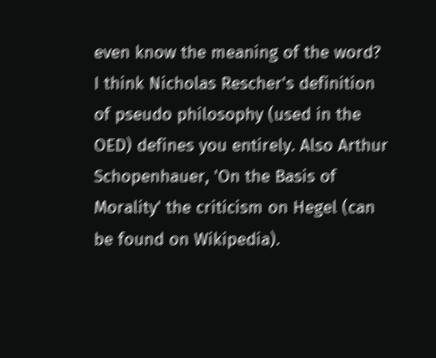even know the meaning of the word? I think Nicholas Rescher's definition of pseudo philosophy (used in the OED) defines you entirely. Also Arthur Schopenhauer, 'On the Basis of Morality' the criticism on Hegel (can be found on Wikipedia).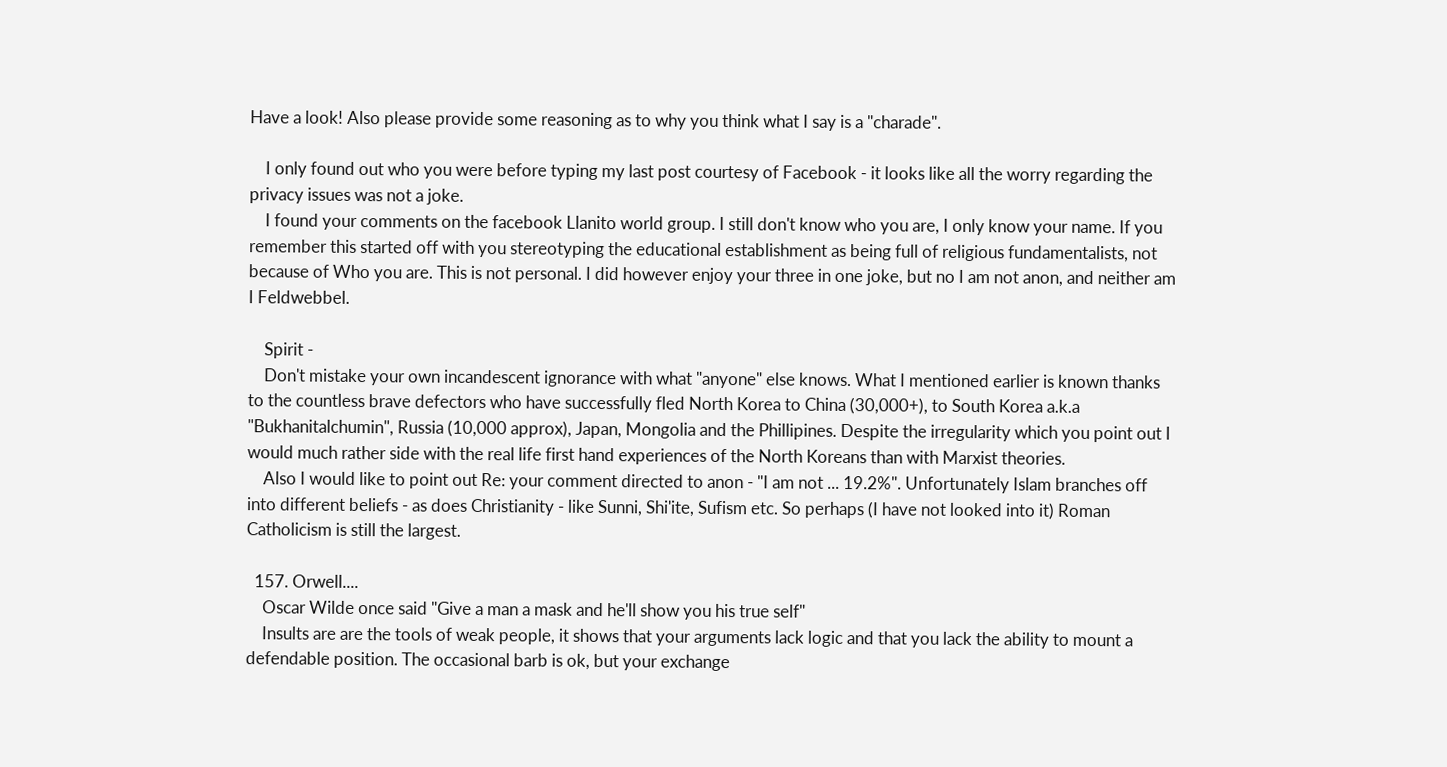Have a look! Also please provide some reasoning as to why you think what I say is a "charade".

    I only found out who you were before typing my last post courtesy of Facebook - it looks like all the worry regarding the privacy issues was not a joke.
    I found your comments on the facebook Llanito world group. I still don't know who you are, I only know your name. If you remember this started off with you stereotyping the educational establishment as being full of religious fundamentalists, not because of Who you are. This is not personal. I did however enjoy your three in one joke, but no I am not anon, and neither am I Feldwebbel.

    Spirit -
    Don't mistake your own incandescent ignorance with what "anyone" else knows. What I mentioned earlier is known thanks to the countless brave defectors who have successfully fled North Korea to China (30,000+), to South Korea a.k.a "Bukhanitalchumin", Russia (10,000 approx), Japan, Mongolia and the Phillipines. Despite the irregularity which you point out I would much rather side with the real life first hand experiences of the North Koreans than with Marxist theories.
    Also I would like to point out Re: your comment directed to anon - "I am not ... 19.2%". Unfortunately Islam branches off into different beliefs - as does Christianity - like Sunni, Shi'ite, Sufism etc. So perhaps (I have not looked into it) Roman Catholicism is still the largest.

  157. Orwell....
    Oscar Wilde once said "Give a man a mask and he'll show you his true self"
    Insults are are the tools of weak people, it shows that your arguments lack logic and that you lack the ability to mount a defendable position. The occasional barb is ok, but your exchange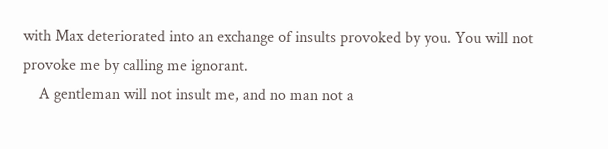with Max deteriorated into an exchange of insults provoked by you. You will not provoke me by calling me ignorant.
    A gentleman will not insult me, and no man not a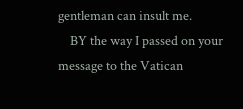gentleman can insult me.
    BY the way I passed on your message to the Vatican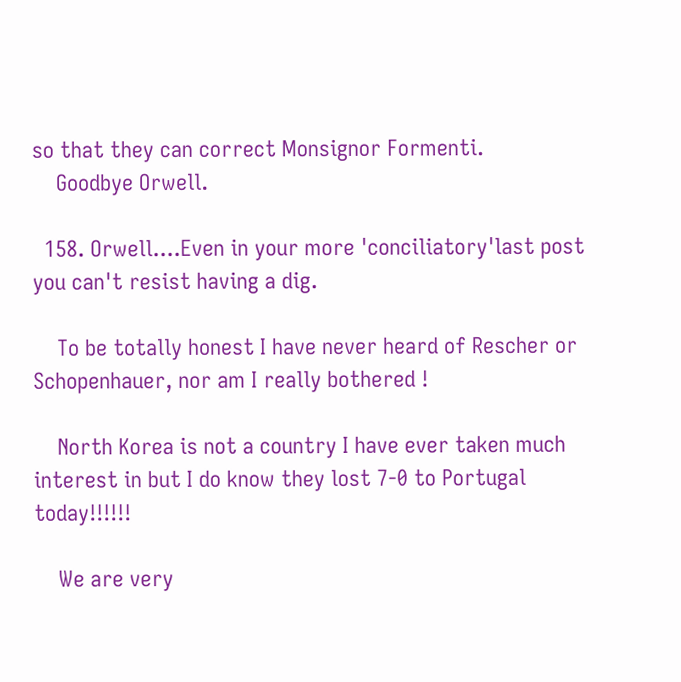so that they can correct Monsignor Formenti.
    Goodbye Orwell.

  158. Orwell....Even in your more 'conciliatory'last post you can't resist having a dig.

    To be totally honest I have never heard of Rescher or Schopenhauer, nor am I really bothered !

    North Korea is not a country I have ever taken much interest in but I do know they lost 7-0 to Portugal today!!!!!!

    We are very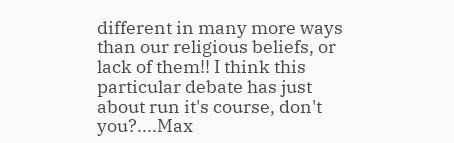different in many more ways than our religious beliefs, or lack of them!! I think this particular debate has just about run it's course, don't you?....Max